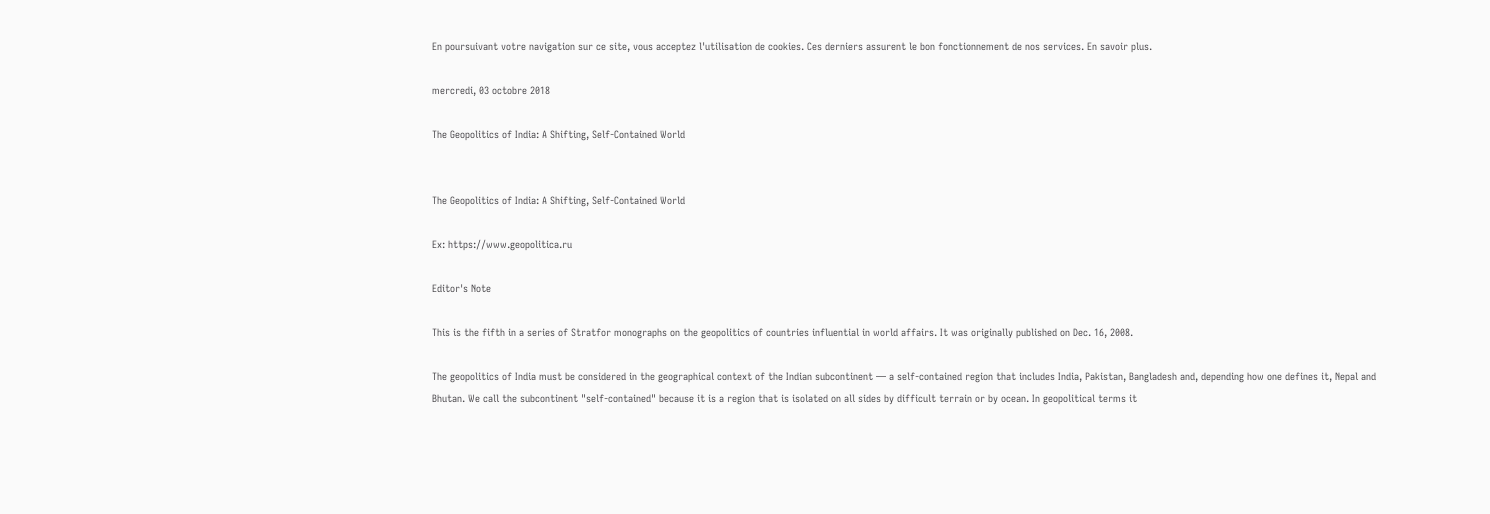En poursuivant votre navigation sur ce site, vous acceptez l'utilisation de cookies. Ces derniers assurent le bon fonctionnement de nos services. En savoir plus.

mercredi, 03 octobre 2018

The Geopolitics of India: A Shifting, Self-Contained World


The Geopolitics of India: A Shifting, Self-Contained World

Ex: https://www.geopolitica.ru

Editor's Note

This is the fifth in a series of Stratfor monographs on the geopolitics of countries influential in world affairs. It was originally published on Dec. 16, 2008.

The geopolitics of India must be considered in the geographical context of the Indian subcontinent — a self-contained region that includes India, Pakistan, Bangladesh and, depending how one defines it, Nepal and Bhutan. We call the subcontinent "self-contained" because it is a region that is isolated on all sides by difficult terrain or by ocean. In geopolitical terms it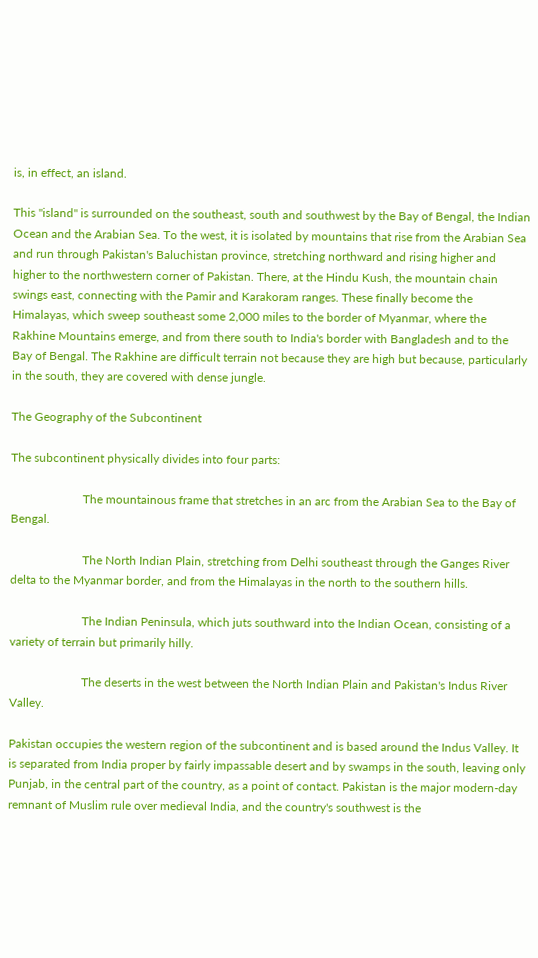is, in effect, an island.

This "island" is surrounded on the southeast, south and southwest by the Bay of Bengal, the Indian Ocean and the Arabian Sea. To the west, it is isolated by mountains that rise from the Arabian Sea and run through Pakistan's Baluchistan province, stretching northward and rising higher and higher to the northwestern corner of Pakistan. There, at the Hindu Kush, the mountain chain swings east, connecting with the Pamir and Karakoram ranges. These finally become the Himalayas, which sweep southeast some 2,000 miles to the border of Myanmar, where the Rakhine Mountains emerge, and from there south to India's border with Bangladesh and to the Bay of Bengal. The Rakhine are difficult terrain not because they are high but because, particularly in the south, they are covered with dense jungle.

The Geography of the Subcontinent

The subcontinent physically divides into four parts:

                        The mountainous frame that stretches in an arc from the Arabian Sea to the Bay of Bengal.

                        The North Indian Plain, stretching from Delhi southeast through the Ganges River delta to the Myanmar border, and from the Himalayas in the north to the southern hills.

                        The Indian Peninsula, which juts southward into the Indian Ocean, consisting of a variety of terrain but primarily hilly.

                        The deserts in the west between the North Indian Plain and Pakistan's Indus River Valley.

Pakistan occupies the western region of the subcontinent and is based around the Indus Valley. It is separated from India proper by fairly impassable desert and by swamps in the south, leaving only Punjab, in the central part of the country, as a point of contact. Pakistan is the major modern-day remnant of Muslim rule over medieval India, and the country's southwest is the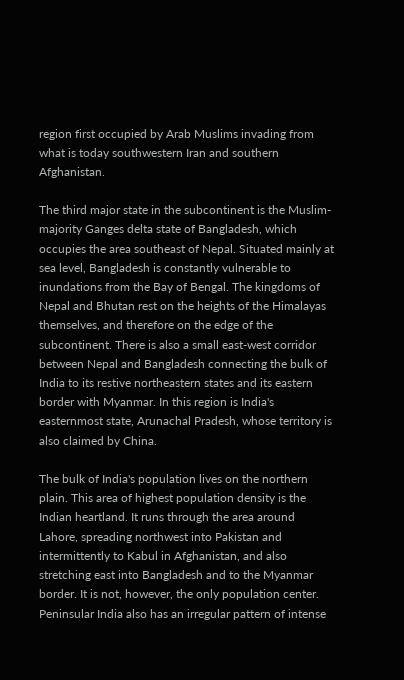region first occupied by Arab Muslims invading from what is today southwestern Iran and southern Afghanistan.

The third major state in the subcontinent is the Muslim-majority Ganges delta state of Bangladesh, which occupies the area southeast of Nepal. Situated mainly at sea level, Bangladesh is constantly vulnerable to inundations from the Bay of Bengal. The kingdoms of Nepal and Bhutan rest on the heights of the Himalayas themselves, and therefore on the edge of the subcontinent. There is also a small east-west corridor between Nepal and Bangladesh connecting the bulk of India to its restive northeastern states and its eastern border with Myanmar. In this region is India's easternmost state, Arunachal Pradesh, whose territory is also claimed by China.

The bulk of India's population lives on the northern plain. This area of highest population density is the Indian heartland. It runs through the area around Lahore, spreading northwest into Pakistan and intermittently to Kabul in Afghanistan, and also stretching east into Bangladesh and to the Myanmar border. It is not, however, the only population center. Peninsular India also has an irregular pattern of intense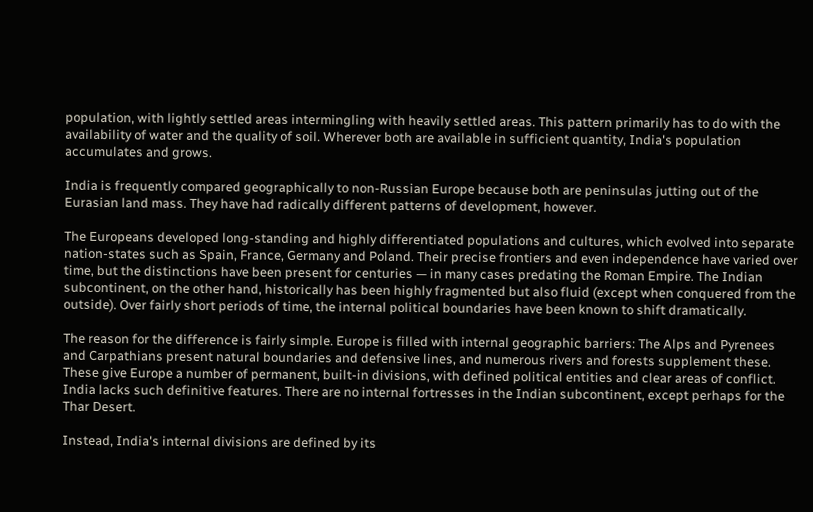population, with lightly settled areas intermingling with heavily settled areas. This pattern primarily has to do with the availability of water and the quality of soil. Wherever both are available in sufficient quantity, India's population accumulates and grows.

India is frequently compared geographically to non-Russian Europe because both are peninsulas jutting out of the Eurasian land mass. They have had radically different patterns of development, however.

The Europeans developed long-standing and highly differentiated populations and cultures, which evolved into separate nation-states such as Spain, France, Germany and Poland. Their precise frontiers and even independence have varied over time, but the distinctions have been present for centuries — in many cases predating the Roman Empire. The Indian subcontinent, on the other hand, historically has been highly fragmented but also fluid (except when conquered from the outside). Over fairly short periods of time, the internal political boundaries have been known to shift dramatically.

The reason for the difference is fairly simple. Europe is filled with internal geographic barriers: The Alps and Pyrenees and Carpathians present natural boundaries and defensive lines, and numerous rivers and forests supplement these. These give Europe a number of permanent, built-in divisions, with defined political entities and clear areas of conflict. India lacks such definitive features. There are no internal fortresses in the Indian subcontinent, except perhaps for the Thar Desert.

Instead, India's internal divisions are defined by its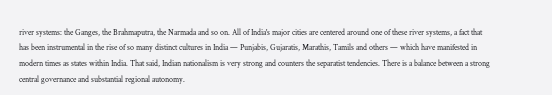river systems: the Ganges, the Brahmaputra, the Narmada and so on. All of India's major cities are centered around one of these river systems, a fact that has been instrumental in the rise of so many distinct cultures in India — Punjabis, Gujaratis, Marathis, Tamils and others — which have manifested in modern times as states within India. That said, Indian nationalism is very strong and counters the separatist tendencies. There is a balance between a strong central governance and substantial regional autonomy.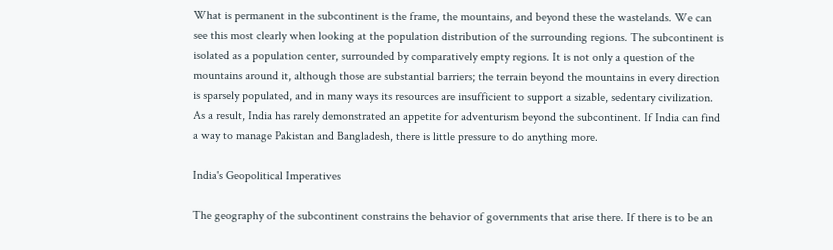What is permanent in the subcontinent is the frame, the mountains, and beyond these the wastelands. We can see this most clearly when looking at the population distribution of the surrounding regions. The subcontinent is isolated as a population center, surrounded by comparatively empty regions. It is not only a question of the mountains around it, although those are substantial barriers; the terrain beyond the mountains in every direction is sparsely populated, and in many ways its resources are insufficient to support a sizable, sedentary civilization. As a result, India has rarely demonstrated an appetite for adventurism beyond the subcontinent. If India can find a way to manage Pakistan and Bangladesh, there is little pressure to do anything more.

India's Geopolitical Imperatives

The geography of the subcontinent constrains the behavior of governments that arise there. If there is to be an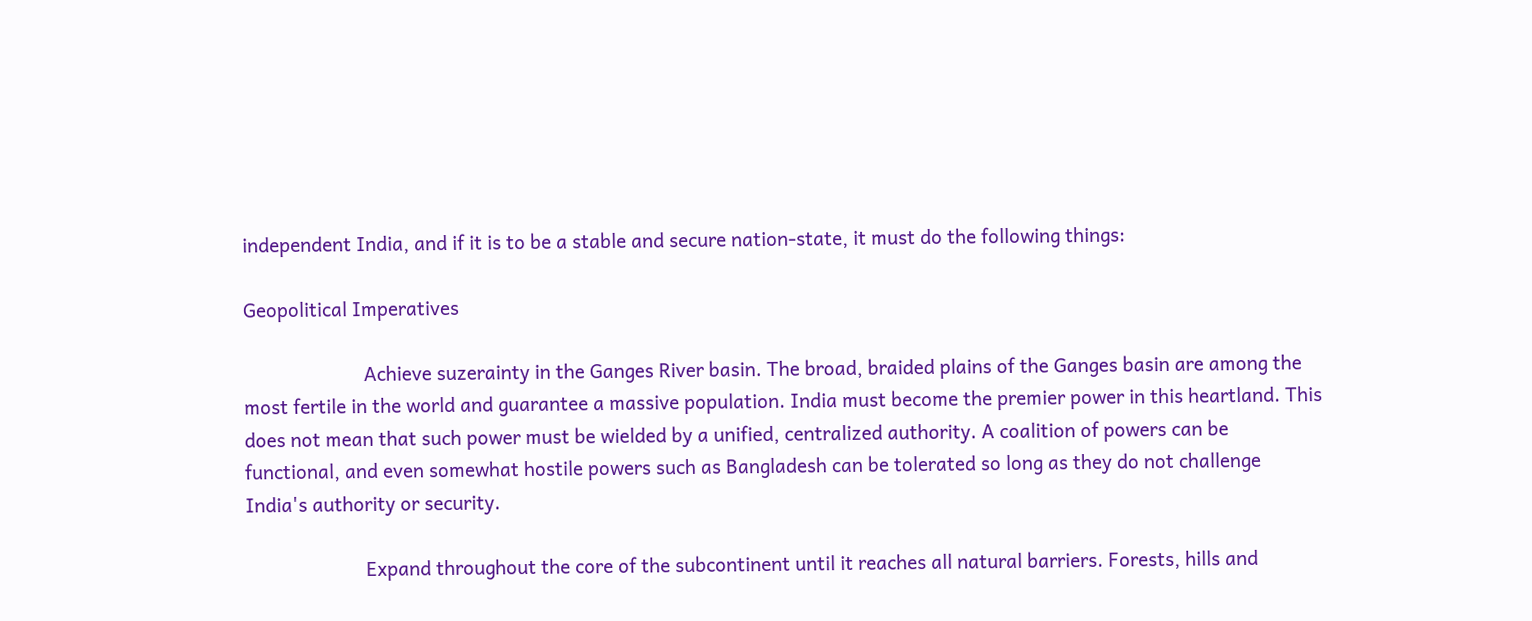independent India, and if it is to be a stable and secure nation-state, it must do the following things:

Geopolitical Imperatives

                        Achieve suzerainty in the Ganges River basin. The broad, braided plains of the Ganges basin are among the most fertile in the world and guarantee a massive population. India must become the premier power in this heartland. This does not mean that such power must be wielded by a unified, centralized authority. A coalition of powers can be functional, and even somewhat hostile powers such as Bangladesh can be tolerated so long as they do not challenge India's authority or security.

                        Expand throughout the core of the subcontinent until it reaches all natural barriers. Forests, hills and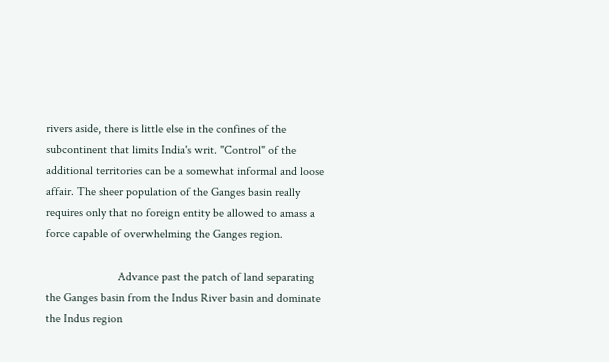rivers aside, there is little else in the confines of the subcontinent that limits India's writ. "Control" of the additional territories can be a somewhat informal and loose affair. The sheer population of the Ganges basin really requires only that no foreign entity be allowed to amass a force capable of overwhelming the Ganges region.

                        Advance past the patch of land separating the Ganges basin from the Indus River basin and dominate the Indus region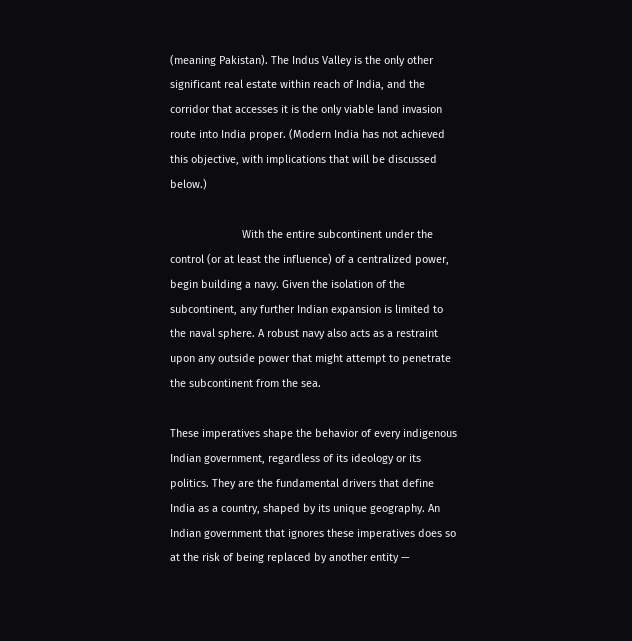(meaning Pakistan). The Indus Valley is the only other significant real estate within reach of India, and the corridor that accesses it is the only viable land invasion route into India proper. (Modern India has not achieved this objective, with implications that will be discussed below.)

                        With the entire subcontinent under the control (or at least the influence) of a centralized power, begin building a navy. Given the isolation of the subcontinent, any further Indian expansion is limited to the naval sphere. A robust navy also acts as a restraint upon any outside power that might attempt to penetrate the subcontinent from the sea.

These imperatives shape the behavior of every indigenous Indian government, regardless of its ideology or its politics. They are the fundamental drivers that define India as a country, shaped by its unique geography. An Indian government that ignores these imperatives does so at the risk of being replaced by another entity —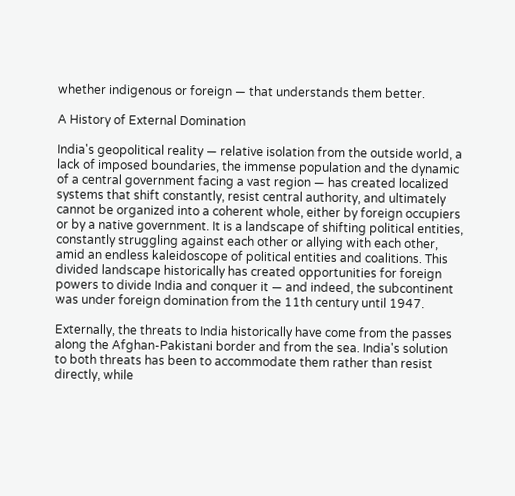whether indigenous or foreign — that understands them better.

A History of External Domination

India's geopolitical reality — relative isolation from the outside world, a lack of imposed boundaries, the immense population and the dynamic of a central government facing a vast region — has created localized systems that shift constantly, resist central authority, and ultimately cannot be organized into a coherent whole, either by foreign occupiers or by a native government. It is a landscape of shifting political entities, constantly struggling against each other or allying with each other, amid an endless kaleidoscope of political entities and coalitions. This divided landscape historically has created opportunities for foreign powers to divide India and conquer it — and indeed, the subcontinent was under foreign domination from the 11th century until 1947.

Externally, the threats to India historically have come from the passes along the Afghan-Pakistani border and from the sea. India's solution to both threats has been to accommodate them rather than resist directly, while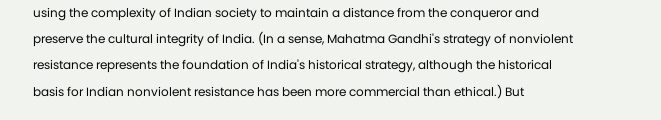using the complexity of Indian society to maintain a distance from the conqueror and preserve the cultural integrity of India. (In a sense, Mahatma Gandhi's strategy of nonviolent resistance represents the foundation of India's historical strategy, although the historical basis for Indian nonviolent resistance has been more commercial than ethical.) But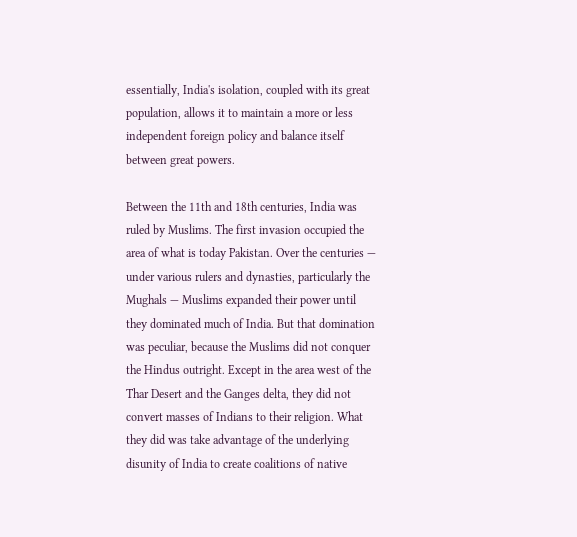essentially, India's isolation, coupled with its great population, allows it to maintain a more or less independent foreign policy and balance itself between great powers.

Between the 11th and 18th centuries, India was ruled by Muslims. The first invasion occupied the area of what is today Pakistan. Over the centuries — under various rulers and dynasties, particularly the Mughals — Muslims expanded their power until they dominated much of India. But that domination was peculiar, because the Muslims did not conquer the Hindus outright. Except in the area west of the Thar Desert and the Ganges delta, they did not convert masses of Indians to their religion. What they did was take advantage of the underlying disunity of India to create coalitions of native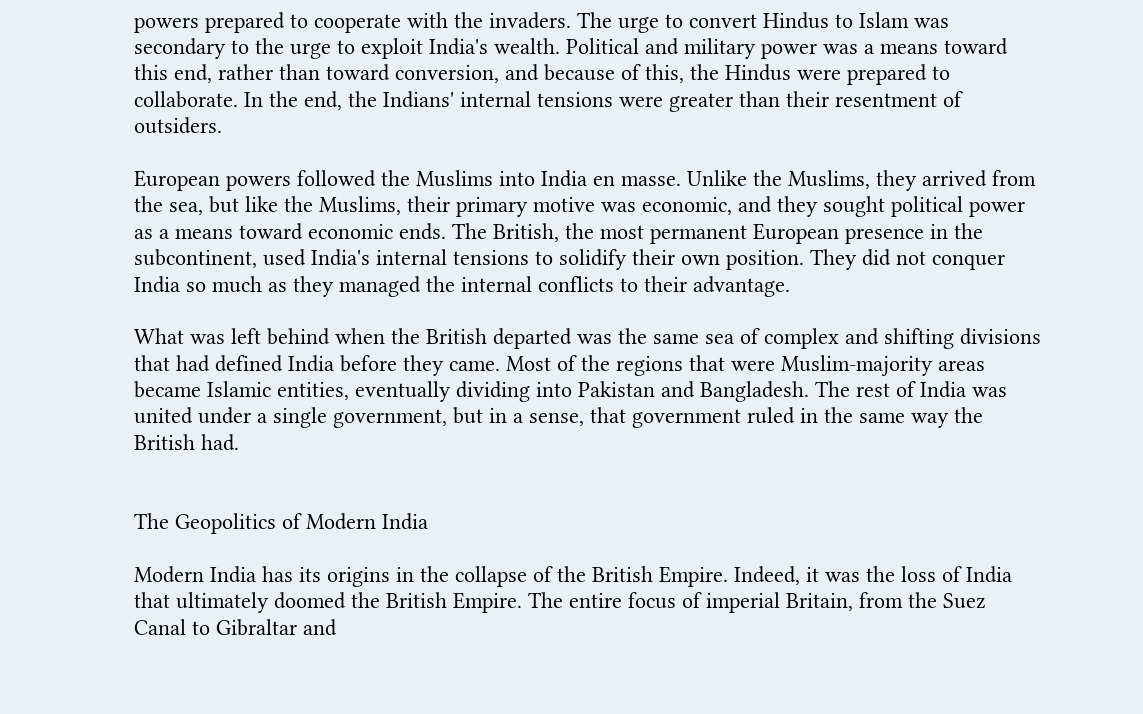powers prepared to cooperate with the invaders. The urge to convert Hindus to Islam was secondary to the urge to exploit India's wealth. Political and military power was a means toward this end, rather than toward conversion, and because of this, the Hindus were prepared to collaborate. In the end, the Indians' internal tensions were greater than their resentment of outsiders.

European powers followed the Muslims into India en masse. Unlike the Muslims, they arrived from the sea, but like the Muslims, their primary motive was economic, and they sought political power as a means toward economic ends. The British, the most permanent European presence in the subcontinent, used India's internal tensions to solidify their own position. They did not conquer India so much as they managed the internal conflicts to their advantage.

What was left behind when the British departed was the same sea of complex and shifting divisions that had defined India before they came. Most of the regions that were Muslim-majority areas became Islamic entities, eventually dividing into Pakistan and Bangladesh. The rest of India was united under a single government, but in a sense, that government ruled in the same way the British had.


The Geopolitics of Modern India

Modern India has its origins in the collapse of the British Empire. Indeed, it was the loss of India that ultimately doomed the British Empire. The entire focus of imperial Britain, from the Suez Canal to Gibraltar and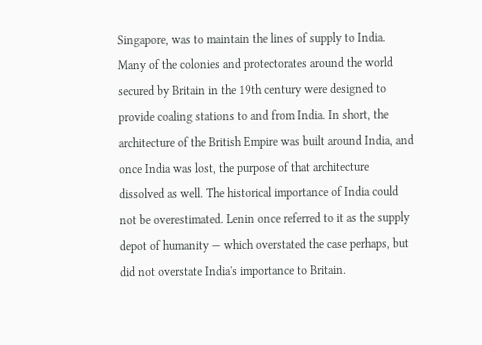Singapore, was to maintain the lines of supply to India. Many of the colonies and protectorates around the world secured by Britain in the 19th century were designed to provide coaling stations to and from India. In short, the architecture of the British Empire was built around India, and once India was lost, the purpose of that architecture dissolved as well. The historical importance of India could not be overestimated. Lenin once referred to it as the supply depot of humanity — which overstated the case perhaps, but did not overstate India's importance to Britain.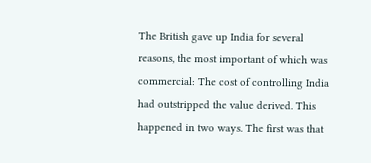The British gave up India for several reasons, the most important of which was commercial: The cost of controlling India had outstripped the value derived. This happened in two ways. The first was that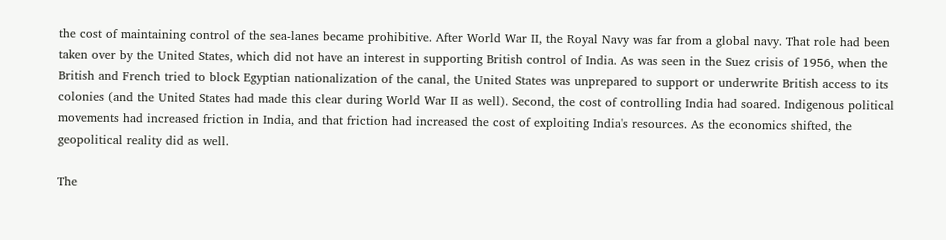the cost of maintaining control of the sea-lanes became prohibitive. After World War II, the Royal Navy was far from a global navy. That role had been taken over by the United States, which did not have an interest in supporting British control of India. As was seen in the Suez crisis of 1956, when the British and French tried to block Egyptian nationalization of the canal, the United States was unprepared to support or underwrite British access to its colonies (and the United States had made this clear during World War II as well). Second, the cost of controlling India had soared. Indigenous political movements had increased friction in India, and that friction had increased the cost of exploiting India's resources. As the economics shifted, the geopolitical reality did as well.

The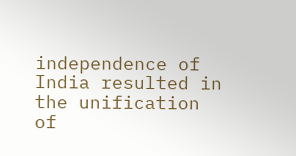independence of India resulted in the unification of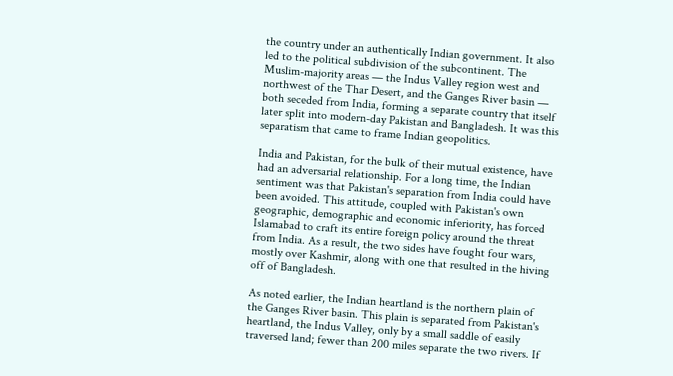the country under an authentically Indian government. It also led to the political subdivision of the subcontinent. The Muslim-majority areas — the Indus Valley region west and northwest of the Thar Desert, and the Ganges River basin — both seceded from India, forming a separate country that itself later split into modern-day Pakistan and Bangladesh. It was this separatism that came to frame Indian geopolitics.

India and Pakistan, for the bulk of their mutual existence, have had an adversarial relationship. For a long time, the Indian sentiment was that Pakistan's separation from India could have been avoided. This attitude, coupled with Pakistan's own geographic, demographic and economic inferiority, has forced Islamabad to craft its entire foreign policy around the threat from India. As a result, the two sides have fought four wars, mostly over Kashmir, along with one that resulted in the hiving off of Bangladesh.

As noted earlier, the Indian heartland is the northern plain of the Ganges River basin. This plain is separated from Pakistan's heartland, the Indus Valley, only by a small saddle of easily traversed land; fewer than 200 miles separate the two rivers. If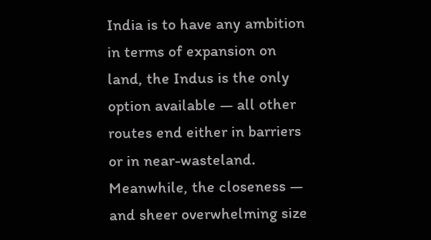India is to have any ambition in terms of expansion on land, the Indus is the only option available — all other routes end either in barriers or in near-wasteland. Meanwhile, the closeness — and sheer overwhelming size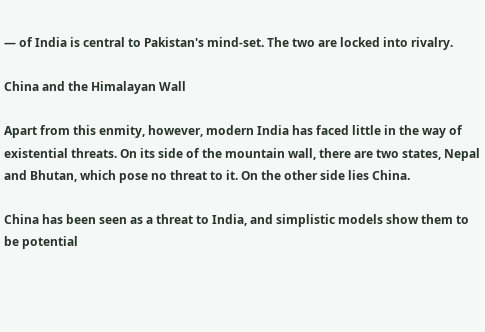— of India is central to Pakistan's mind-set. The two are locked into rivalry.

China and the Himalayan Wall

Apart from this enmity, however, modern India has faced little in the way of existential threats. On its side of the mountain wall, there are two states, Nepal and Bhutan, which pose no threat to it. On the other side lies China.

China has been seen as a threat to India, and simplistic models show them to be potential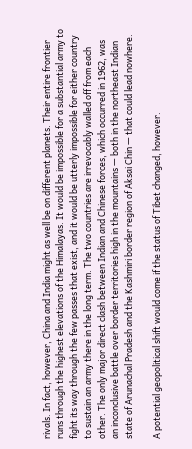rivals. In fact, however, China and India might as well be on different planets. Their entire frontier runs through the highest elevations of the Himalayas. It would be impossible for a substantial army to fight its way through the few passes that exist, and it would be utterly impossible for either country to sustain an army there in the long term. The two countries are irrevocably walled off from each other. The only major direct clash between Indian and Chinese forces, which occurred in 1962, was an inconclusive battle over border territories high in the mountains — both in the northeast Indian state of Arunachal Pradesh and the Kashmiri border region of Aksai Chin — that could lead nowhere.

A potential geopolitical shift would come if the status of Tibet changed, however.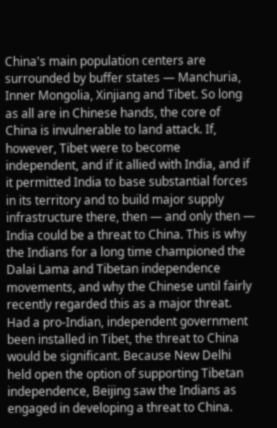China's main population centers are surrounded by buffer states — Manchuria, Inner Mongolia, Xinjiang and Tibet. So long as all are in Chinese hands, the core of China is invulnerable to land attack. If, however, Tibet were to become independent, and if it allied with India, and if it permitted India to base substantial forces in its territory and to build major supply infrastructure there, then — and only then — India could be a threat to China. This is why the Indians for a long time championed the Dalai Lama and Tibetan independence movements, and why the Chinese until fairly recently regarded this as a major threat. Had a pro-Indian, independent government been installed in Tibet, the threat to China would be significant. Because New Delhi held open the option of supporting Tibetan independence, Beijing saw the Indians as engaged in developing a threat to China.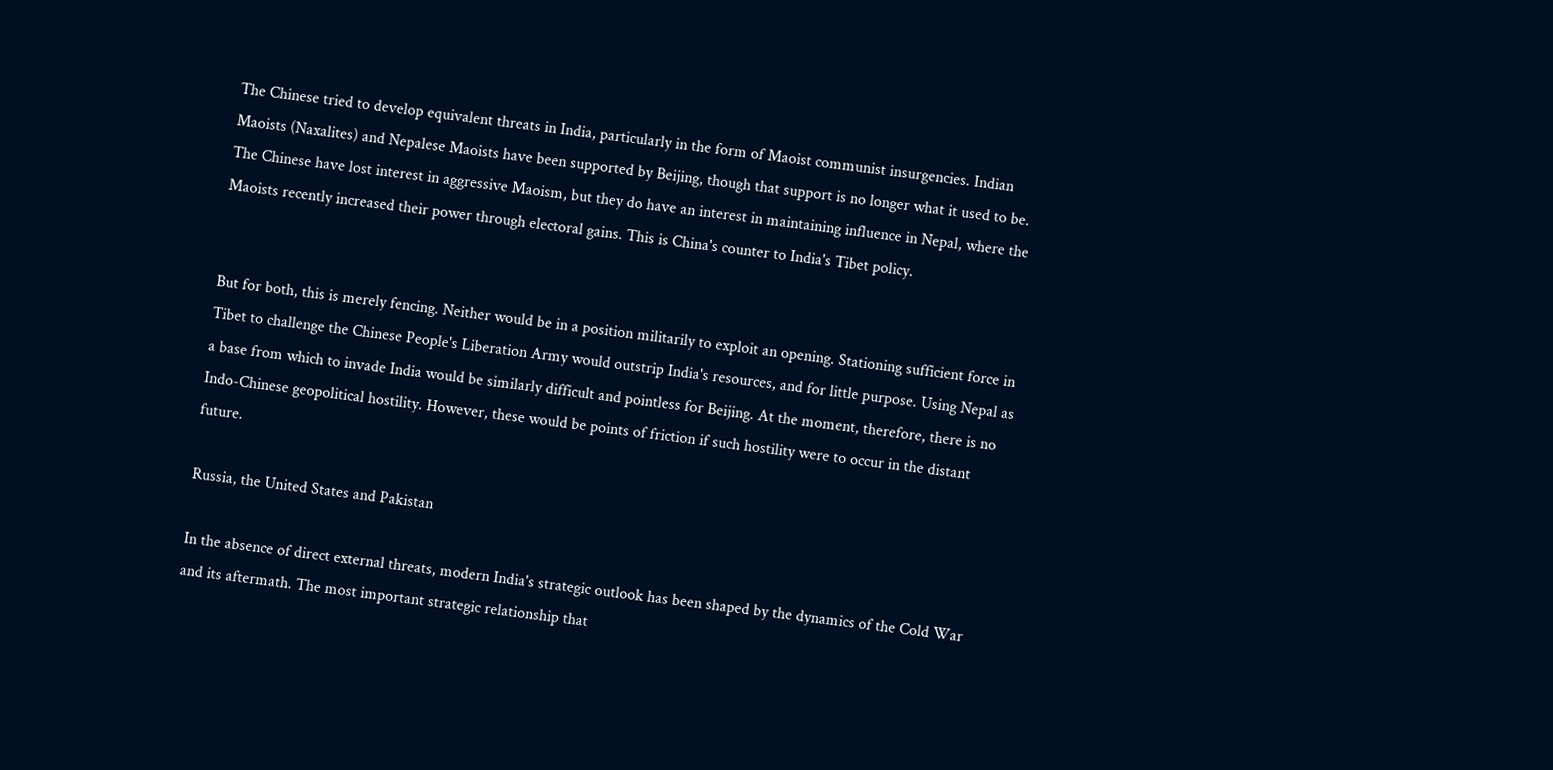The Chinese tried to develop equivalent threats in India, particularly in the form of Maoist communist insurgencies. Indian Maoists (Naxalites) and Nepalese Maoists have been supported by Beijing, though that support is no longer what it used to be. The Chinese have lost interest in aggressive Maoism, but they do have an interest in maintaining influence in Nepal, where the Maoists recently increased their power through electoral gains. This is China's counter to India's Tibet policy.


But for both, this is merely fencing. Neither would be in a position militarily to exploit an opening. Stationing sufficient force in Tibet to challenge the Chinese People's Liberation Army would outstrip India's resources, and for little purpose. Using Nepal as a base from which to invade India would be similarly difficult and pointless for Beijing. At the moment, therefore, there is no Indo-Chinese geopolitical hostility. However, these would be points of friction if such hostility were to occur in the distant future.

Russia, the United States and Pakistan

In the absence of direct external threats, modern India's strategic outlook has been shaped by the dynamics of the Cold War and its aftermath. The most important strategic relationship that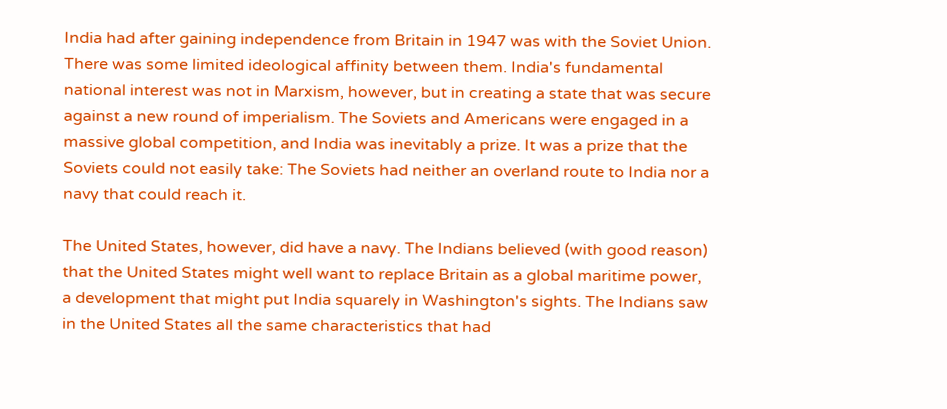India had after gaining independence from Britain in 1947 was with the Soviet Union. There was some limited ideological affinity between them. India's fundamental national interest was not in Marxism, however, but in creating a state that was secure against a new round of imperialism. The Soviets and Americans were engaged in a massive global competition, and India was inevitably a prize. It was a prize that the Soviets could not easily take: The Soviets had neither an overland route to India nor a navy that could reach it.

The United States, however, did have a navy. The Indians believed (with good reason) that the United States might well want to replace Britain as a global maritime power, a development that might put India squarely in Washington's sights. The Indians saw in the United States all the same characteristics that had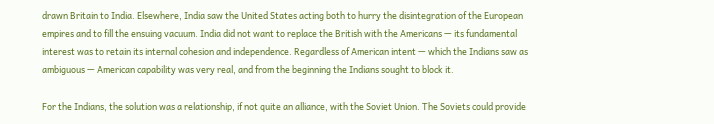drawn Britain to India. Elsewhere, India saw the United States acting both to hurry the disintegration of the European empires and to fill the ensuing vacuum. India did not want to replace the British with the Americans — its fundamental interest was to retain its internal cohesion and independence. Regardless of American intent — which the Indians saw as ambiguous — American capability was very real, and from the beginning the Indians sought to block it.

For the Indians, the solution was a relationship, if not quite an alliance, with the Soviet Union. The Soviets could provide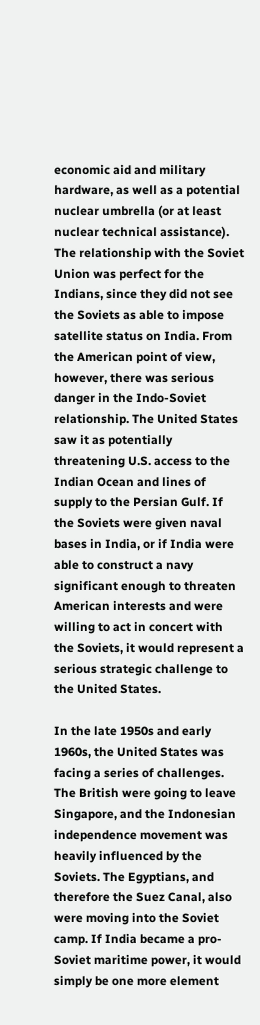economic aid and military hardware, as well as a potential nuclear umbrella (or at least nuclear technical assistance). The relationship with the Soviet Union was perfect for the Indians, since they did not see the Soviets as able to impose satellite status on India. From the American point of view, however, there was serious danger in the Indo-Soviet relationship. The United States saw it as potentially threatening U.S. access to the Indian Ocean and lines of supply to the Persian Gulf. If the Soviets were given naval bases in India, or if India were able to construct a navy significant enough to threaten American interests and were willing to act in concert with the Soviets, it would represent a serious strategic challenge to the United States.

In the late 1950s and early 1960s, the United States was facing a series of challenges. The British were going to leave Singapore, and the Indonesian independence movement was heavily influenced by the Soviets. The Egyptians, and therefore the Suez Canal, also were moving into the Soviet camp. If India became a pro-Soviet maritime power, it would simply be one more element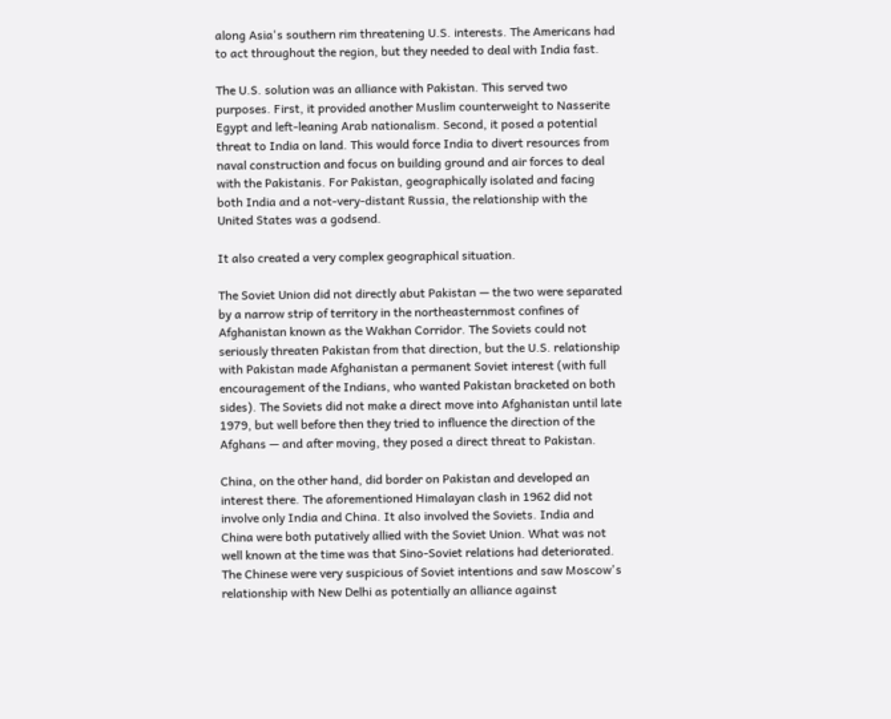along Asia's southern rim threatening U.S. interests. The Americans had to act throughout the region, but they needed to deal with India fast.

The U.S. solution was an alliance with Pakistan. This served two purposes. First, it provided another Muslim counterweight to Nasserite Egypt and left-leaning Arab nationalism. Second, it posed a potential threat to India on land. This would force India to divert resources from naval construction and focus on building ground and air forces to deal with the Pakistanis. For Pakistan, geographically isolated and facing both India and a not-very-distant Russia, the relationship with the United States was a godsend.

It also created a very complex geographical situation.

The Soviet Union did not directly abut Pakistan — the two were separated by a narrow strip of territory in the northeasternmost confines of Afghanistan known as the Wakhan Corridor. The Soviets could not seriously threaten Pakistan from that direction, but the U.S. relationship with Pakistan made Afghanistan a permanent Soviet interest (with full encouragement of the Indians, who wanted Pakistan bracketed on both sides). The Soviets did not make a direct move into Afghanistan until late 1979, but well before then they tried to influence the direction of the Afghans — and after moving, they posed a direct threat to Pakistan.

China, on the other hand, did border on Pakistan and developed an interest there. The aforementioned Himalayan clash in 1962 did not involve only India and China. It also involved the Soviets. India and China were both putatively allied with the Soviet Union. What was not well known at the time was that Sino-Soviet relations had deteriorated. The Chinese were very suspicious of Soviet intentions and saw Moscow's relationship with New Delhi as potentially an alliance against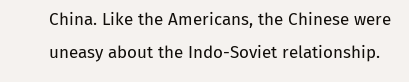China. Like the Americans, the Chinese were uneasy about the Indo-Soviet relationship.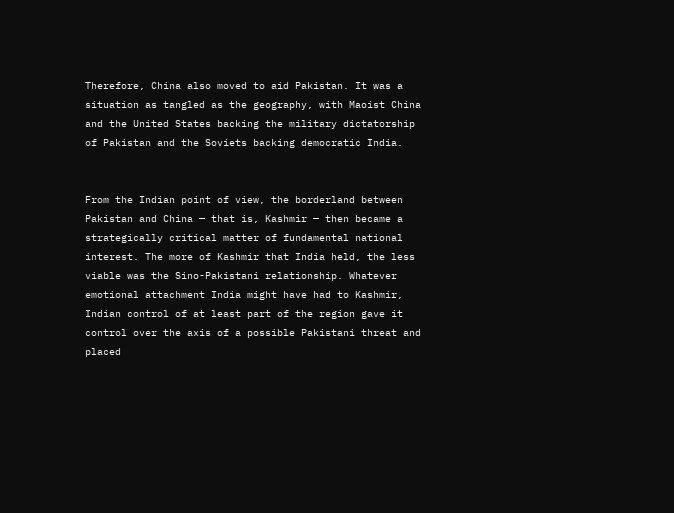Therefore, China also moved to aid Pakistan. It was a situation as tangled as the geography, with Maoist China and the United States backing the military dictatorship of Pakistan and the Soviets backing democratic India.


From the Indian point of view, the borderland between Pakistan and China — that is, Kashmir — then became a strategically critical matter of fundamental national interest. The more of Kashmir that India held, the less viable was the Sino-Pakistani relationship. Whatever emotional attachment India might have had to Kashmir, Indian control of at least part of the region gave it control over the axis of a possible Pakistani threat and placed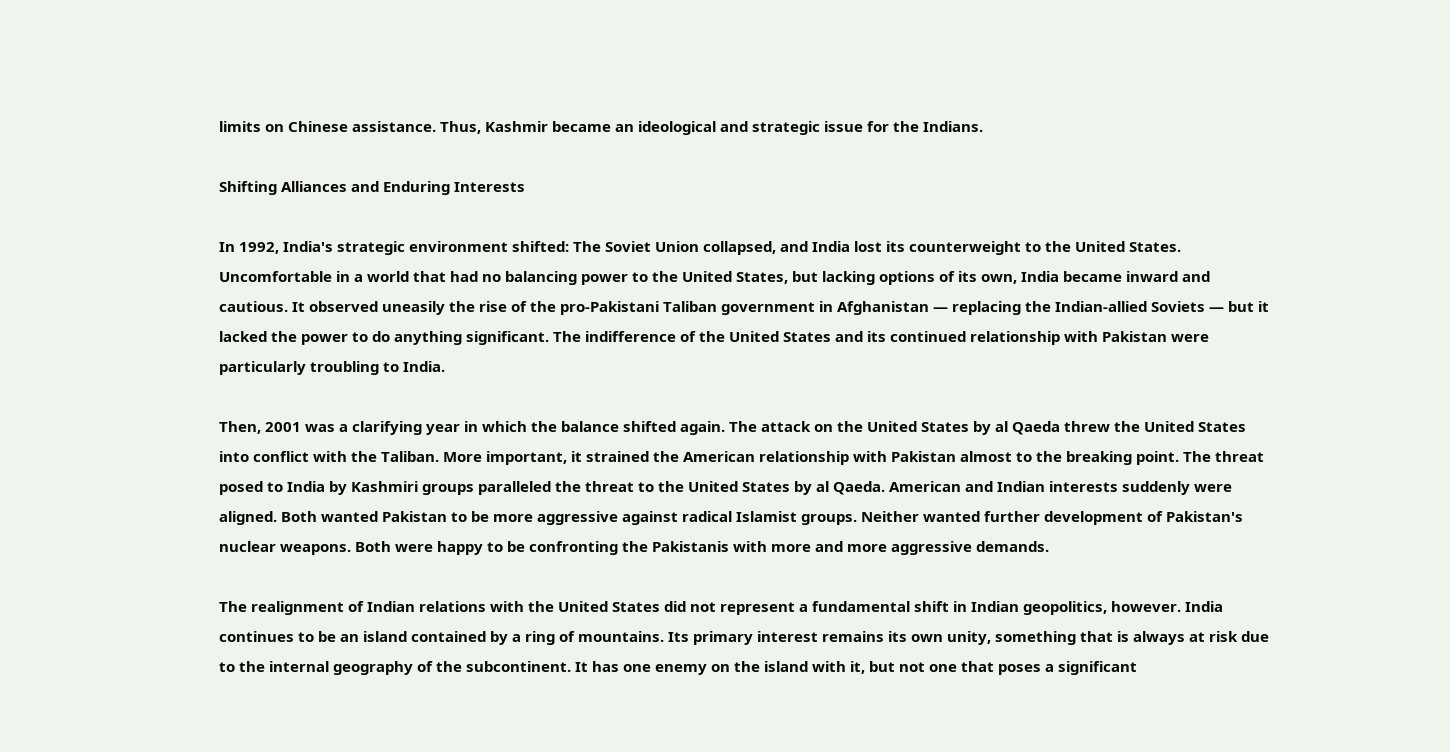limits on Chinese assistance. Thus, Kashmir became an ideological and strategic issue for the Indians.

Shifting Alliances and Enduring Interests

In 1992, India's strategic environment shifted: The Soviet Union collapsed, and India lost its counterweight to the United States. Uncomfortable in a world that had no balancing power to the United States, but lacking options of its own, India became inward and cautious. It observed uneasily the rise of the pro-Pakistani Taliban government in Afghanistan — replacing the Indian-allied Soviets — but it lacked the power to do anything significant. The indifference of the United States and its continued relationship with Pakistan were particularly troubling to India.

Then, 2001 was a clarifying year in which the balance shifted again. The attack on the United States by al Qaeda threw the United States into conflict with the Taliban. More important, it strained the American relationship with Pakistan almost to the breaking point. The threat posed to India by Kashmiri groups paralleled the threat to the United States by al Qaeda. American and Indian interests suddenly were aligned. Both wanted Pakistan to be more aggressive against radical Islamist groups. Neither wanted further development of Pakistan's nuclear weapons. Both were happy to be confronting the Pakistanis with more and more aggressive demands.

The realignment of Indian relations with the United States did not represent a fundamental shift in Indian geopolitics, however. India continues to be an island contained by a ring of mountains. Its primary interest remains its own unity, something that is always at risk due to the internal geography of the subcontinent. It has one enemy on the island with it, but not one that poses a significant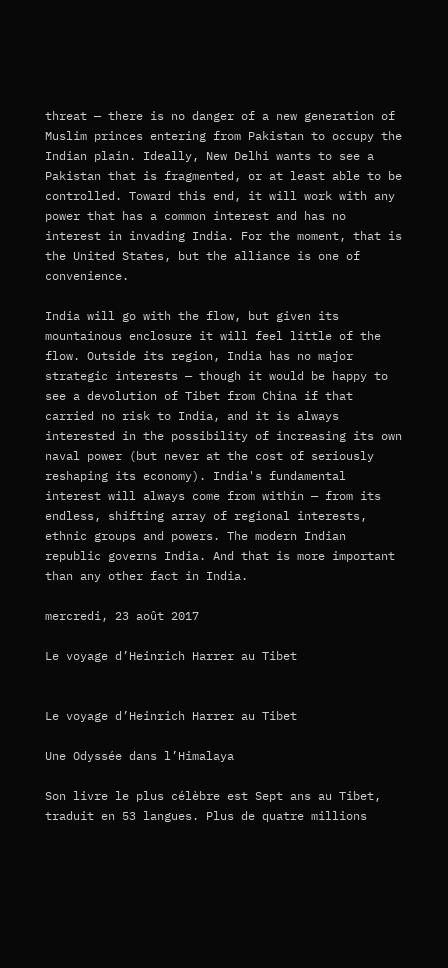threat — there is no danger of a new generation of Muslim princes entering from Pakistan to occupy the Indian plain. Ideally, New Delhi wants to see a Pakistan that is fragmented, or at least able to be controlled. Toward this end, it will work with any power that has a common interest and has no interest in invading India. For the moment, that is the United States, but the alliance is one of convenience.

India will go with the flow, but given its mountainous enclosure it will feel little of the flow. Outside its region, India has no major strategic interests — though it would be happy to see a devolution of Tibet from China if that carried no risk to India, and it is always interested in the possibility of increasing its own naval power (but never at the cost of seriously reshaping its economy). India's fundamental interest will always come from within — from its endless, shifting array of regional interests, ethnic groups and powers. The modern Indian republic governs India. And that is more important than any other fact in India.

mercredi, 23 août 2017

Le voyage d’Heinrich Harrer au Tibet


Le voyage d’Heinrich Harrer au Tibet

Une Odyssée dans l’Himalaya

Son livre le plus célèbre est Sept ans au Tibet, traduit en 53 langues. Plus de quatre millions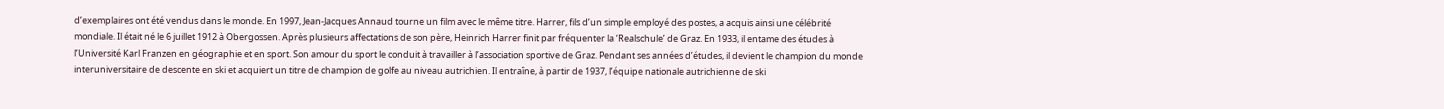d’exemplaires ont été vendus dans le monde. En 1997, Jean-Jacques Annaud tourne un film avec le même titre. Harrer, fils d’un simple employé des postes, a acquis ainsi une célébrité mondiale. Il était né le 6 juillet 1912 à Obergossen. Après plusieurs affectations de son père, Heinrich Harrer finit par fréquenter la ‘Realschule’ de Graz. En 1933, il entame des études à l’Université Karl Franzen en géographie et en sport. Son amour du sport le conduit à travailler à l’association sportive de Graz. Pendant ses années d’études, il devient le champion du monde interuniversitaire de descente en ski et acquiert un titre de champion de golfe au niveau autrichien. Il entraîne, à partir de 1937, l’équipe nationale autrichienne de ski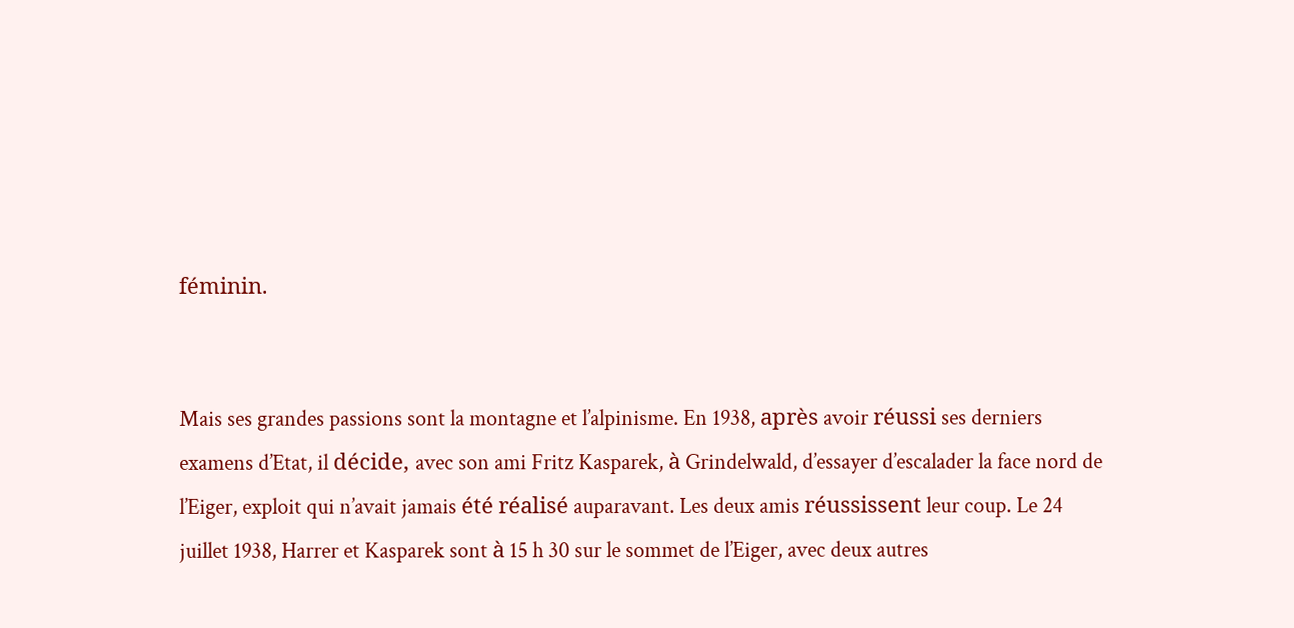féminin.


Mais ses grandes passions sont la montagne et l’alpinisme. En 1938, après avoir réussi ses derniers examens d’Etat, il décide, avec son ami Fritz Kasparek, à Grindelwald, d’essayer d’escalader la face nord de l’Eiger, exploit qui n’avait jamais été réalisé auparavant. Les deux amis réussissent leur coup. Le 24 juillet 1938, Harrer et Kasparek sont à 15 h 30 sur le sommet de l’Eiger, avec deux autres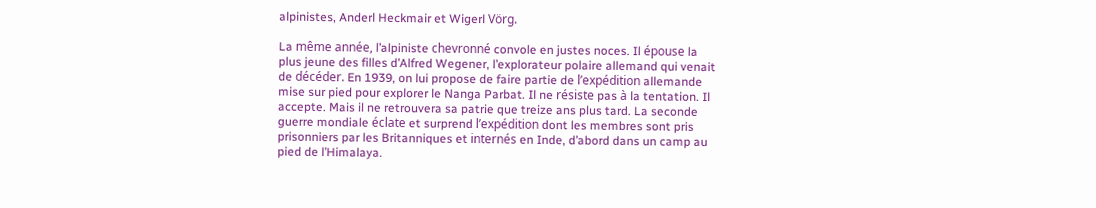alpinistes, Anderl Heckmair et Wigerl Vörg.

La même année, l’alpiniste chevronné convole en justes noces. Il épouse la plus jeune des filles d’Alfred Wegener, l’explorateur polaire allemand qui venait de décéder. En 1939, on lui propose de faire partie de l’expédition allemande mise sur pied pour explorer le Nanga Parbat. Il ne résiste pas à la tentation. Il accepte. Mais il ne retrouvera sa patrie que treize ans plus tard. La seconde guerre mondiale éclate et surprend l’expédition dont les membres sont pris prisonniers par les Britanniques et internés en Inde, d’abord dans un camp au pied de l’Himalaya.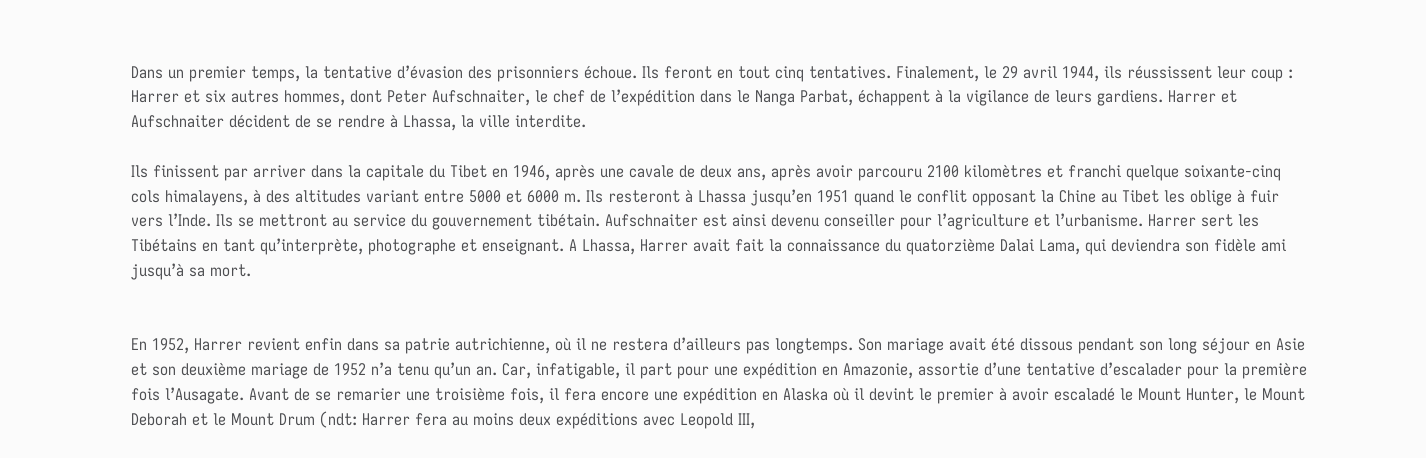Dans un premier temps, la tentative d’évasion des prisonniers échoue. Ils feront en tout cinq tentatives. Finalement, le 29 avril 1944, ils réussissent leur coup : Harrer et six autres hommes, dont Peter Aufschnaiter, le chef de l’expédition dans le Nanga Parbat, échappent à la vigilance de leurs gardiens. Harrer et Aufschnaiter décident de se rendre à Lhassa, la ville interdite.

Ils finissent par arriver dans la capitale du Tibet en 1946, après une cavale de deux ans, après avoir parcouru 2100 kilomètres et franchi quelque soixante-cinq cols himalayens, à des altitudes variant entre 5000 et 6000 m. Ils resteront à Lhassa jusqu’en 1951 quand le conflit opposant la Chine au Tibet les oblige à fuir vers l’Inde. Ils se mettront au service du gouvernement tibétain. Aufschnaiter est ainsi devenu conseiller pour l’agriculture et l’urbanisme. Harrer sert les Tibétains en tant qu’interprète, photographe et enseignant. A Lhassa, Harrer avait fait la connaissance du quatorzième Dalai Lama, qui deviendra son fidèle ami jusqu’à sa mort.


En 1952, Harrer revient enfin dans sa patrie autrichienne, où il ne restera d’ailleurs pas longtemps. Son mariage avait été dissous pendant son long séjour en Asie et son deuxième mariage de 1952 n’a tenu qu’un an. Car, infatigable, il part pour une expédition en Amazonie, assortie d’une tentative d’escalader pour la première fois l’Ausagate. Avant de se remarier une troisième fois, il fera encore une expédition en Alaska où il devint le premier à avoir escaladé le Mount Hunter, le Mount Deborah et le Mount Drum (ndt: Harrer fera au moins deux expéditions avec Leopold III,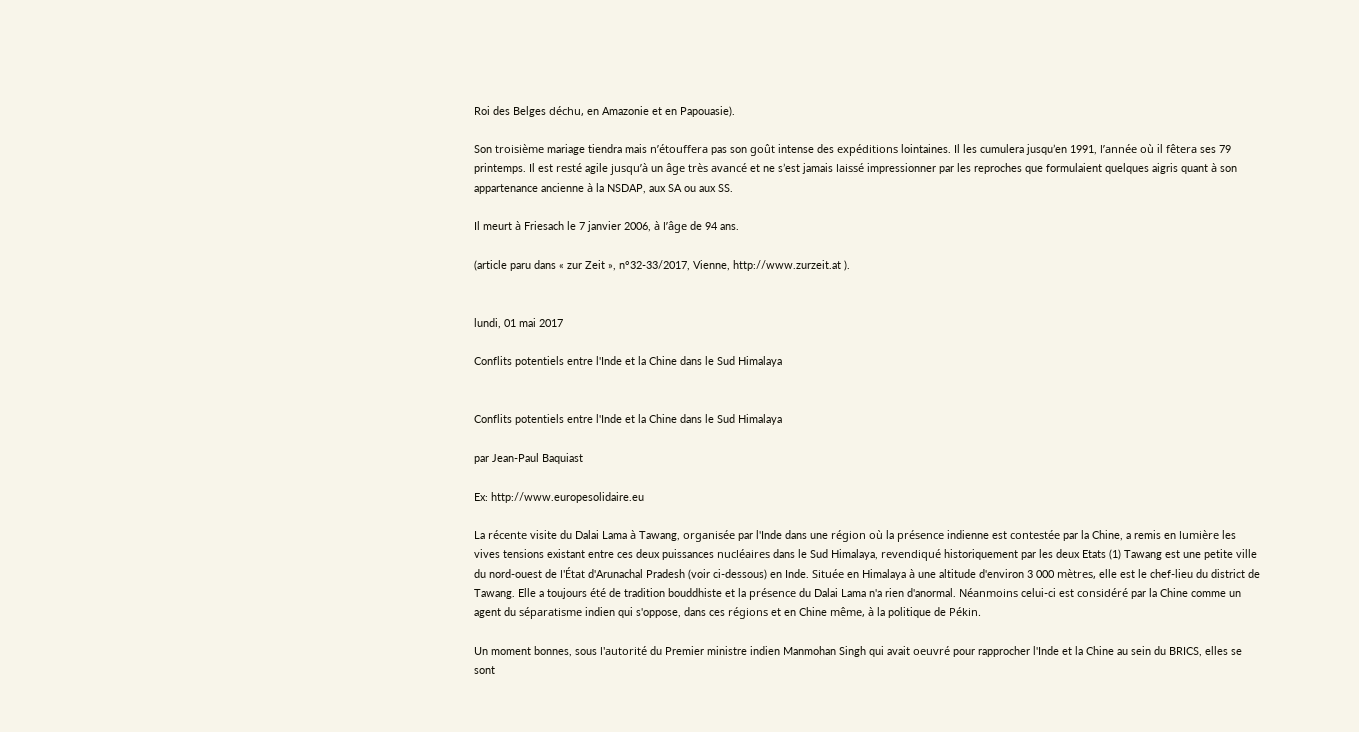Roi des Belges déchu, en Amazonie et en Papouasie).

Son troisième mariage tiendra mais n’étouffera pas son goût intense des expéditions lointaines. Il les cumulera jusqu’en 1991, l’année où il fêtera ses 79 printemps. Il est resté agile jusqu’à un âge très avancé et ne s’est jamais laissé impressionner par les reproches que formulaient quelques aigris quant à son appartenance ancienne à la NSDAP, aux SA ou aux SS.

Il meurt à Friesach le 7 janvier 2006, à l’âge de 94 ans.

(article paru dans « zur Zeit », n°32-33/2017, Vienne, http://www.zurzeit.at ).


lundi, 01 mai 2017

Conflits potentiels entre l'Inde et la Chine dans le Sud Himalaya


Conflits potentiels entre l'Inde et la Chine dans le Sud Himalaya

par Jean-Paul Baquiast

Ex: http://www.europesolidaire.eu

La récente visite du Dalai Lama à Tawang, organisée par l'Inde dans une région où la présence indienne est contestée par la Chine, a remis en lumière les vives tensions existant entre ces deux puissances nucléaires dans le Sud Himalaya, revendiqué historiquement par les deux Etats (1) Tawang est une petite ville du nord-ouest de l'État d'Arunachal Pradesh (voir ci-dessous) en Inde. Située en Himalaya à une altitude d'environ 3 000 mètres, elle est le chef-lieu du district de Tawang. Elle a toujours été de tradition bouddhiste et la présence du Dalai Lama n'a rien d'anormal. Néanmoins celui-ci est considéré par la Chine comme un agent du séparatisme indien qui s'oppose, dans ces régions et en Chine même, à la politique de Pékin.

Un moment bonnes, sous l'autorité du Premier ministre indien Manmohan Singh qui avait oeuvré pour rapprocher l'Inde et la Chine au sein du BRICS, elles se sont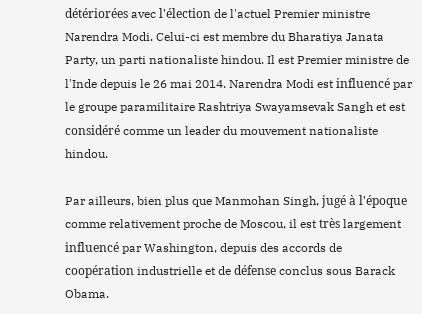détériorées avec l'élection de l'actuel Premier ministre Narendra Modi. Celui-ci est membre du Bharatiya Janata Party, un parti nationaliste hindou. Il est Premier ministre de l'Inde depuis le 26 mai 2014. Narendra Modi est influencé par le groupe paramilitaire Rashtriya Swayamsevak Sangh et est considéré comme un leader du mouvement nationaliste hindou.

Par ailleurs, bien plus que Manmohan Singh, jugé à l'époque comme relativement proche de Moscou, il est très largement influencé par Washington, depuis des accords de coopération industrielle et de défense conclus sous Barack Obama.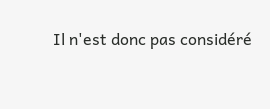Il n'est donc pas considéré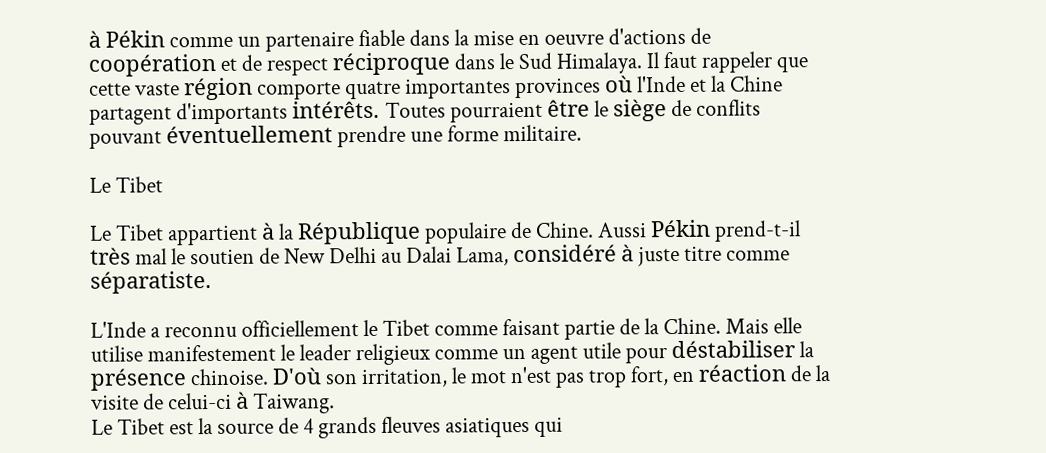à Pékin comme un partenaire fiable dans la mise en oeuvre d'actions de coopération et de respect réciproque dans le Sud Himalaya. Il faut rappeler que cette vaste région comporte quatre importantes provinces où l'Inde et la Chine partagent d'importants intérêts. Toutes pourraient être le siège de conflits pouvant éventuellement prendre une forme militaire.

Le Tibet

Le Tibet appartient à la République populaire de Chine. Aussi Pékin prend-t-il très mal le soutien de New Delhi au Dalai Lama, considéré à juste titre comme séparatiste.

L'Inde a reconnu officiellement le Tibet comme faisant partie de la Chine. Mais elle utilise manifestement le leader religieux comme un agent utile pour déstabiliser la présence chinoise. D'où son irritation, le mot n'est pas trop fort, en réaction de la visite de celui-ci à Taiwang.
Le Tibet est la source de 4 grands fleuves asiatiques qui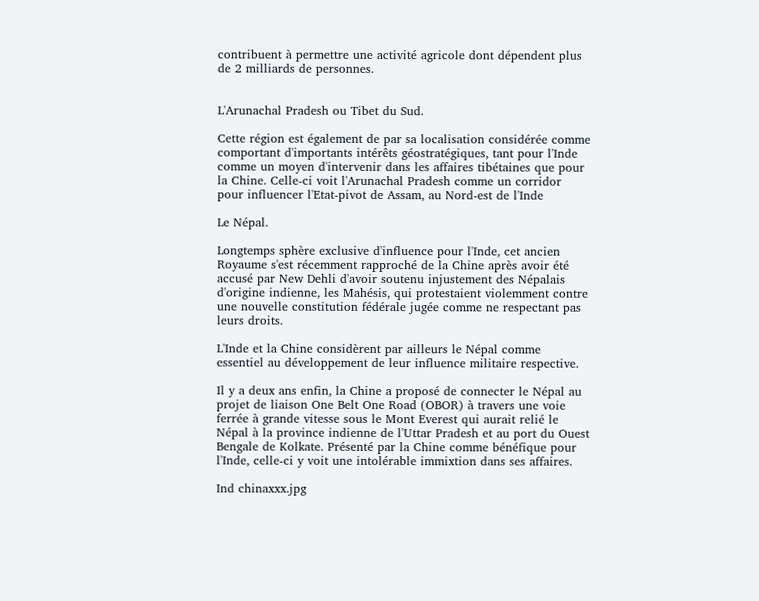contribuent à permettre une activité agricole dont dépendent plus de 2 milliards de personnes.


L'Arunachal Pradesh ou Tibet du Sud.

Cette région est également de par sa localisation considérée comme comportant d'importants intérêts géostratégiques, tant pour l'Inde comme un moyen d'intervenir dans les affaires tibétaines que pour la Chine. Celle-ci voit l'Arunachal Pradesh comme un corridor pour influencer l'Etat-pivot de Assam, au Nord-est de l'Inde

Le Népal.

Longtemps sphère exclusive d'influence pour l'Inde, cet ancien Royaume s'est récemment rapproché de la Chine après avoir été accusé par New Dehli d'avoir soutenu injustement des Népalais d'origine indienne, les Mahésis, qui protestaient violemment contre une nouvelle constitution fédérale jugée comme ne respectant pas leurs droits.

L'Inde et la Chine considèrent par ailleurs le Népal comme essentiel au développement de leur influence militaire respective.

Il y a deux ans enfin, la Chine a proposé de connecter le Népal au projet de liaison One Belt One Road (OBOR) à travers une voie ferrée à grande vitesse sous le Mont Everest qui aurait relié le Népal à la province indienne de l'Uttar Pradesh et au port du Ouest Bengale de Kolkate. Présenté par la Chine comme bénéfique pour l'Inde, celle-ci y voit une intolérable immixtion dans ses affaires.

Ind chinaxxx.jpg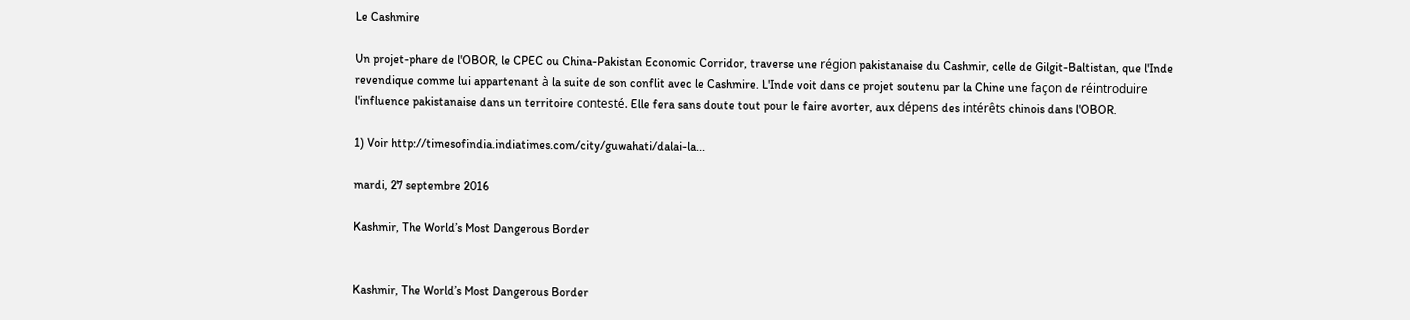Le Cashmire

Un projet-phare de l'OBOR, le CPEC ou China-Pakistan Economic Corridor, traverse une région pakistanaise du Cashmir, celle de Gilgit-Baltistan, que l'Inde revendique comme lui appartenant à la suite de son conflit avec le Cashmire. L'Inde voit dans ce projet soutenu par la Chine une façon de réintroduire l'influence pakistanaise dans un territoire contesté. Elle fera sans doute tout pour le faire avorter, aux dépens des intérêts chinois dans l'OBOR.

1) Voir http://timesofindia.indiatimes.com/city/guwahati/dalai-la...

mardi, 27 septembre 2016

Kashmir, The World’s Most Dangerous Border


Kashmir, The World’s Most Dangerous Border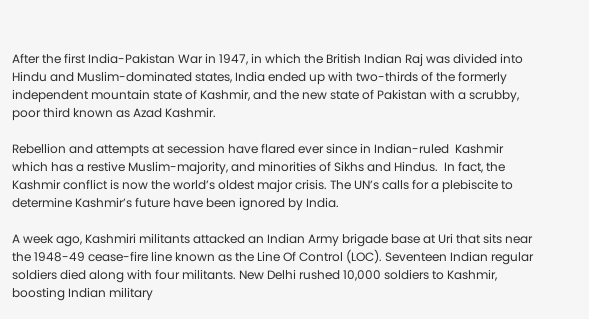After the first India-Pakistan War in 1947, in which the British Indian Raj was divided into Hindu and Muslim-dominated states, India ended up with two-thirds of the formerly independent mountain state of Kashmir, and the new state of Pakistan with a scrubby, poor third known as Azad Kashmir.

Rebellion and attempts at secession have flared ever since in Indian-ruled  Kashmir which has a restive Muslim-majority, and minorities of Sikhs and Hindus.  In fact, the Kashmir conflict is now the world’s oldest major crisis. The UN’s calls for a plebiscite to determine Kashmir’s future have been ignored by India.

A week ago, Kashmiri militants attacked an Indian Army brigade base at Uri that sits near the 1948-49 cease-fire line known as the Line Of Control (LOC). Seventeen Indian regular soldiers died along with four militants. New Delhi rushed 10,000 soldiers to Kashmir, boosting Indian military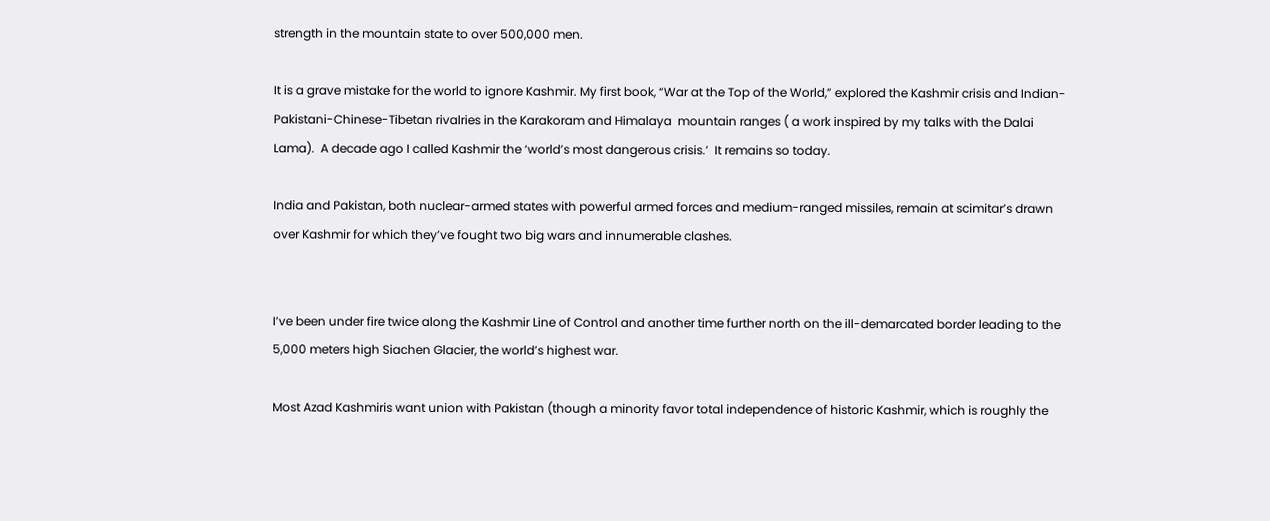strength in the mountain state to over 500,000 men.

It is a grave mistake for the world to ignore Kashmir. My first book, “War at the Top of the World,” explored the Kashmir crisis and Indian-Pakistani-Chinese-Tibetan rivalries in the Karakoram and Himalaya  mountain ranges ( a work inspired by my talks with the Dalai Lama).  A decade ago I called Kashmir the ‘world’s most dangerous crisis.’  It remains so today.

India and Pakistan, both nuclear-armed states with powerful armed forces and medium-ranged missiles, remain at scimitar’s drawn over Kashmir for which they’ve fought two big wars and innumerable clashes.


I’ve been under fire twice along the Kashmir Line of Control and another time further north on the ill-demarcated border leading to the 5,000 meters high Siachen Glacier, the world’s highest war.

Most Azad Kashmiris want union with Pakistan (though a minority favor total independence of historic Kashmir, which is roughly the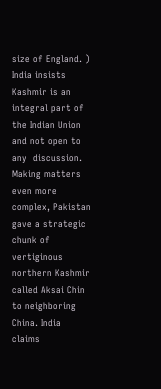size of England. ) India insists Kashmir is an integral part of the Indian Union and not open to any  discussion. Making matters even more complex, Pakistan gave a strategic chunk of vertiginous northern Kashmir called Aksai Chin to neighboring China. India claims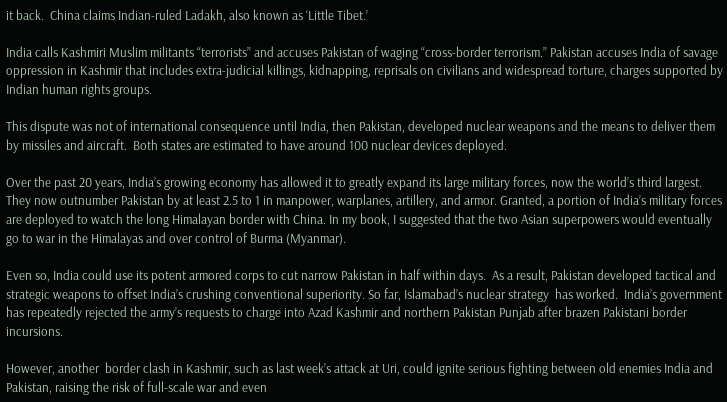it back.  China claims Indian-ruled Ladakh, also known as ‘Little Tibet.’

India calls Kashmiri Muslim militants “terrorists” and accuses Pakistan of waging “cross-border terrorism.” Pakistan accuses India of savage oppression in Kashmir that includes extra-judicial killings, kidnapping, reprisals on civilians and widespread torture, charges supported by Indian human rights groups.

This dispute was not of international consequence until India, then Pakistan, developed nuclear weapons and the means to deliver them by missiles and aircraft.  Both states are estimated to have around 100 nuclear devices deployed.

Over the past 20 years, India’s growing economy has allowed it to greatly expand its large military forces, now the world’s third largest.  They now outnumber Pakistan by at least 2.5 to 1 in manpower, warplanes, artillery, and armor. Granted, a portion of India’s military forces are deployed to watch the long Himalayan border with China. In my book, I suggested that the two Asian superpowers would eventually go to war in the Himalayas and over control of Burma (Myanmar).

Even so, India could use its potent armored corps to cut narrow Pakistan in half within days.  As a result, Pakistan developed tactical and strategic weapons to offset India’s crushing conventional superiority. So far, Islamabad’s nuclear strategy  has worked.  India’s government has repeatedly rejected the army’s requests to charge into Azad Kashmir and northern Pakistan Punjab after brazen Pakistani border incursions.

However, another  border clash in Kashmir, such as last week’s attack at Uri, could ignite serious fighting between old enemies India and Pakistan, raising the risk of full-scale war and even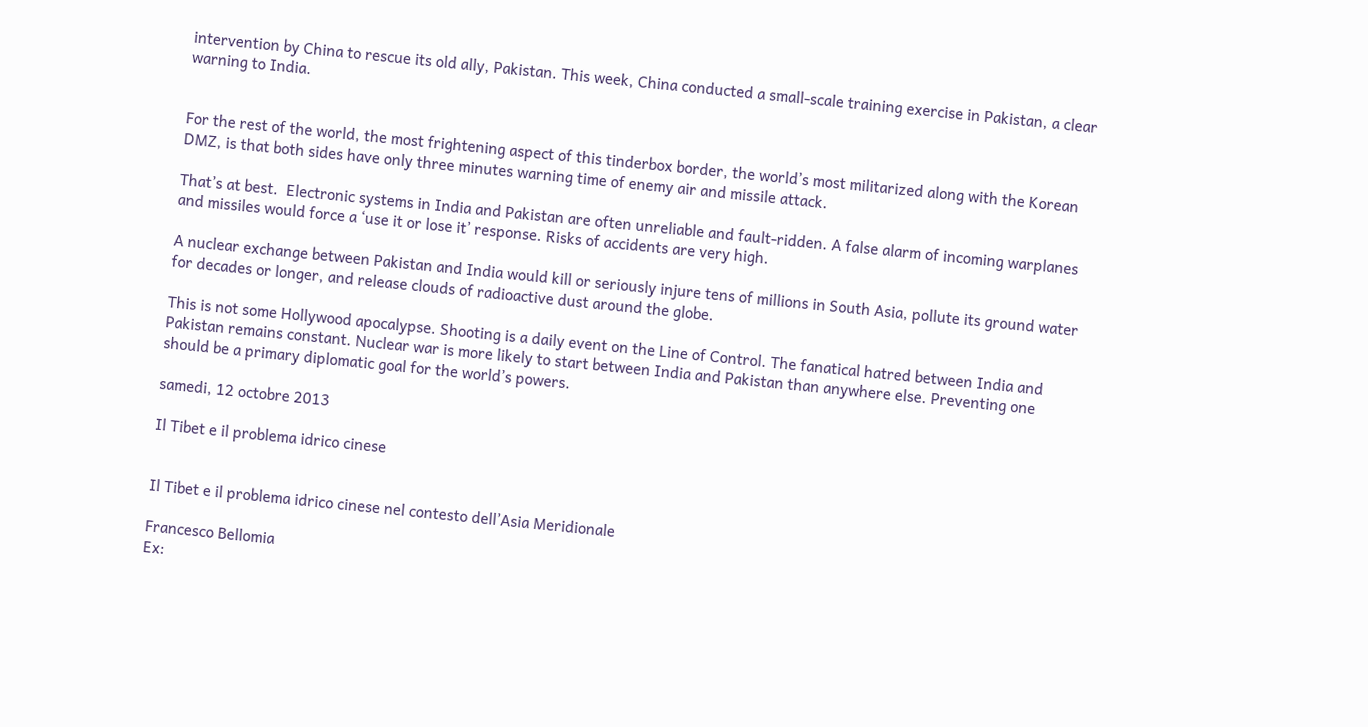intervention by China to rescue its old ally, Pakistan. This week, China conducted a small-scale training exercise in Pakistan, a clear warning to India.


For the rest of the world, the most frightening aspect of this tinderbox border, the world’s most militarized along with the Korean DMZ, is that both sides have only three minutes warning time of enemy air and missile attack.

That’s at best.  Electronic systems in India and Pakistan are often unreliable and fault-ridden. A false alarm of incoming warplanes and missiles would force a ‘use it or lose it’ response. Risks of accidents are very high.

A nuclear exchange between Pakistan and India would kill or seriously injure tens of millions in South Asia, pollute its ground water for decades or longer, and release clouds of radioactive dust around the globe.

This is not some Hollywood apocalypse. Shooting is a daily event on the Line of Control. The fanatical hatred between India and Pakistan remains constant. Nuclear war is more likely to start between India and Pakistan than anywhere else. Preventing one should be a primary diplomatic goal for the world’s powers.

samedi, 12 octobre 2013

Il Tibet e il problema idrico cinese


Il Tibet e il problema idrico cinese nel contesto dell’Asia Meridionale

Francesco Bellomia
Ex: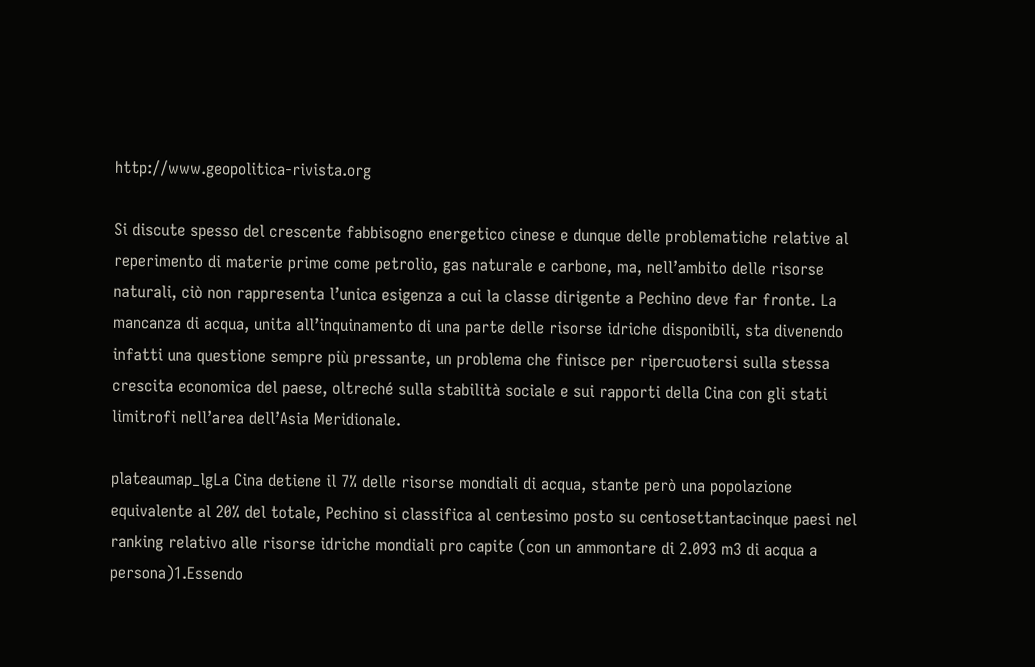http://www.geopolitica-rivista.org

Si discute spesso del crescente fabbisogno energetico cinese e dunque delle problematiche relative al reperimento di materie prime come petrolio, gas naturale e carbone, ma, nell’ambito delle risorse naturali, ciò non rappresenta l’unica esigenza a cui la classe dirigente a Pechino deve far fronte. La mancanza di acqua, unita all’inquinamento di una parte delle risorse idriche disponibili, sta divenendo infatti una questione sempre più pressante, un problema che finisce per ripercuotersi sulla stessa crescita economica del paese, oltreché sulla stabilità sociale e sui rapporti della Cina con gli stati limitrofi nell’area dell’Asia Meridionale.

plateaumap_lgLa Cina detiene il 7% delle risorse mondiali di acqua, stante però una popolazione equivalente al 20% del totale, Pechino si classifica al centesimo posto su centosettantacinque paesi nel ranking relativo alle risorse idriche mondiali pro capite (con un ammontare di 2.093 m3 di acqua a persona)1.Essendo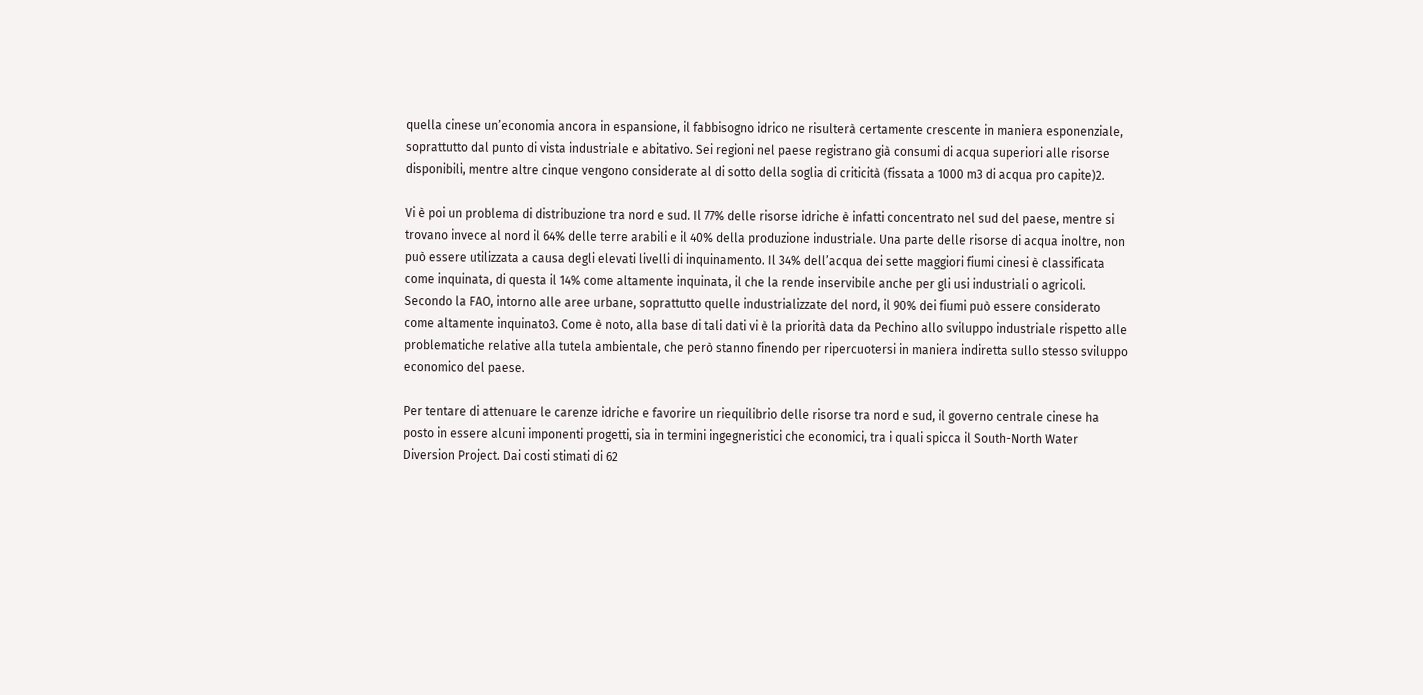quella cinese un’economia ancora in espansione, il fabbisogno idrico ne risulterà certamente crescente in maniera esponenziale, soprattutto dal punto di vista industriale e abitativo. Sei regioni nel paese registrano già consumi di acqua superiori alle risorse disponibili, mentre altre cinque vengono considerate al di sotto della soglia di criticità (fissata a 1000 m3 di acqua pro capite)2.

Vi è poi un problema di distribuzione tra nord e sud. Il 77% delle risorse idriche è infatti concentrato nel sud del paese, mentre si trovano invece al nord il 64% delle terre arabili e il 40% della produzione industriale. Una parte delle risorse di acqua inoltre, non può essere utilizzata a causa degli elevati livelli di inquinamento. Il 34% dell’acqua dei sette maggiori fiumi cinesi è classificata come inquinata, di questa il 14% come altamente inquinata, il che la rende inservibile anche per gli usi industriali o agricoli. Secondo la FAO, intorno alle aree urbane, soprattutto quelle industrializzate del nord, il 90% dei fiumi può essere considerato come altamente inquinato3. Come è noto, alla base di tali dati vi è la priorità data da Pechino allo sviluppo industriale rispetto alle problematiche relative alla tutela ambientale, che però stanno finendo per ripercuotersi in maniera indiretta sullo stesso sviluppo economico del paese.

Per tentare di attenuare le carenze idriche e favorire un riequilibrio delle risorse tra nord e sud, il governo centrale cinese ha posto in essere alcuni imponenti progetti, sia in termini ingegneristici che economici, tra i quali spicca il South-North Water Diversion Project. Dai costi stimati di 62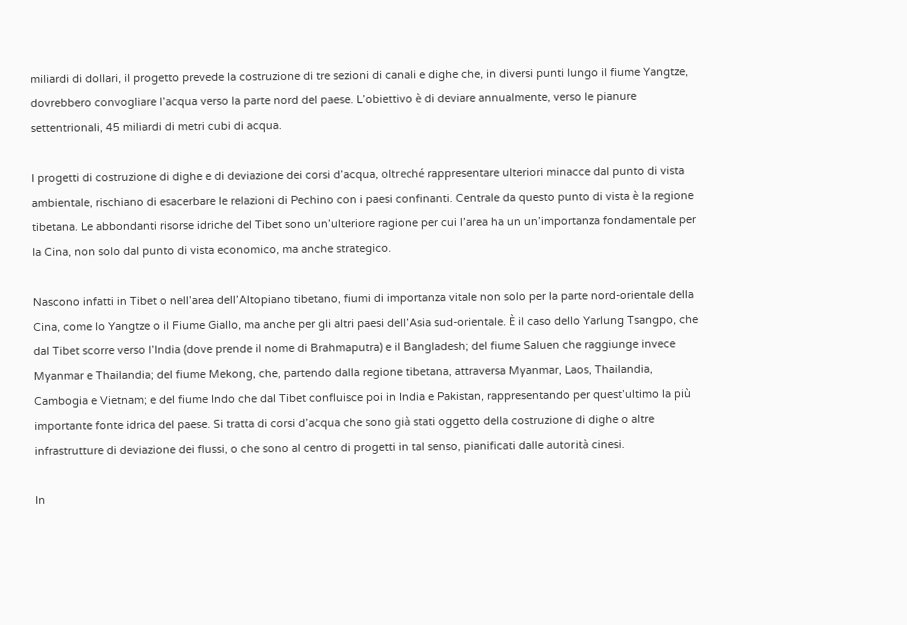miliardi di dollari, il progetto prevede la costruzione di tre sezioni di canali e dighe che, in diversi punti lungo il fiume Yangtze, dovrebbero convogliare l’acqua verso la parte nord del paese. L’obiettivo è di deviare annualmente, verso le pianure settentrionali, 45 miliardi di metri cubi di acqua.

I progetti di costruzione di dighe e di deviazione dei corsi d’acqua, oltreché rappresentare ulteriori minacce dal punto di vista ambientale, rischiano di esacerbare le relazioni di Pechino con i paesi confinanti. Centrale da questo punto di vista è la regione tibetana. Le abbondanti risorse idriche del Tibet sono un’ulteriore ragione per cui l’area ha un un’importanza fondamentale per la Cina, non solo dal punto di vista economico, ma anche strategico.

Nascono infatti in Tibet o nell’area dell’Altopiano tibetano, fiumi di importanza vitale non solo per la parte nord-orientale della Cina, come lo Yangtze o il Fiume Giallo, ma anche per gli altri paesi dell’Asia sud-orientale. È il caso dello Yarlung Tsangpo, che dal Tibet scorre verso l’India (dove prende il nome di Brahmaputra) e il Bangladesh; del fiume Saluen che raggiunge invece Myanmar e Thailandia; del fiume Mekong, che, partendo dalla regione tibetana, attraversa Myanmar, Laos, Thailandia, Cambogia e Vietnam; e del fiume Indo che dal Tibet confluisce poi in India e Pakistan, rappresentando per quest’ultimo la più importante fonte idrica del paese. Si tratta di corsi d’acqua che sono già stati oggetto della costruzione di dighe o altre infrastrutture di deviazione dei flussi, o che sono al centro di progetti in tal senso, pianificati dalle autorità cinesi.

In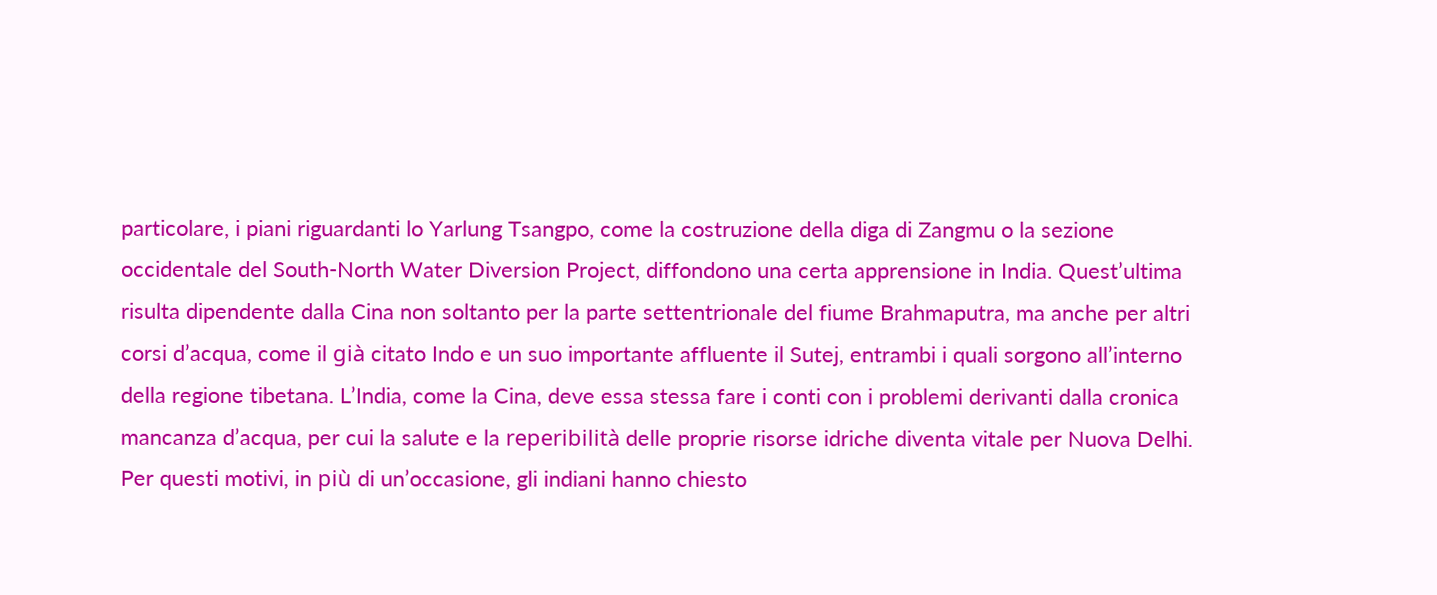particolare, i piani riguardanti lo Yarlung Tsangpo, come la costruzione della diga di Zangmu o la sezione occidentale del South-North Water Diversion Project, diffondono una certa apprensione in India. Quest’ultima risulta dipendente dalla Cina non soltanto per la parte settentrionale del fiume Brahmaputra, ma anche per altri corsi d’acqua, come il già citato Indo e un suo importante affluente il Sutej, entrambi i quali sorgono all’interno della regione tibetana. L’India, come la Cina, deve essa stessa fare i conti con i problemi derivanti dalla cronica mancanza d’acqua, per cui la salute e la reperibilità delle proprie risorse idriche diventa vitale per Nuova Delhi. Per questi motivi, in più di un’occasione, gli indiani hanno chiesto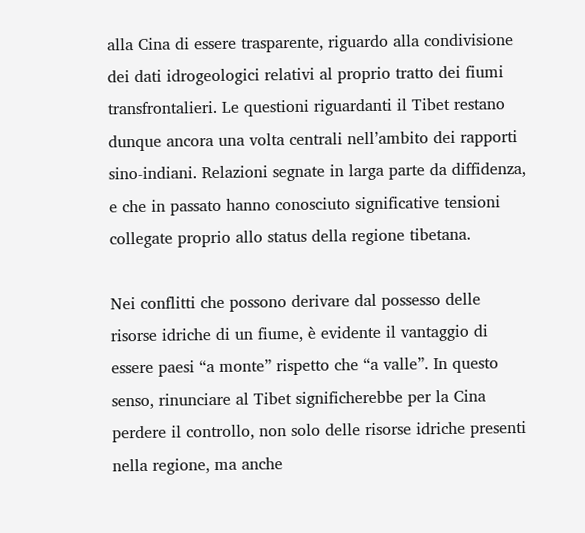alla Cina di essere trasparente, riguardo alla condivisione dei dati idrogeologici relativi al proprio tratto dei fiumi transfrontalieri. Le questioni riguardanti il Tibet restano dunque ancora una volta centrali nell’ambito dei rapporti sino-indiani. Relazioni segnate in larga parte da diffidenza, e che in passato hanno conosciuto significative tensioni collegate proprio allo status della regione tibetana.

Nei conflitti che possono derivare dal possesso delle risorse idriche di un fiume, è evidente il vantaggio di essere paesi “a monte” rispetto che “a valle”. In questo senso, rinunciare al Tibet significherebbe per la Cina perdere il controllo, non solo delle risorse idriche presenti nella regione, ma anche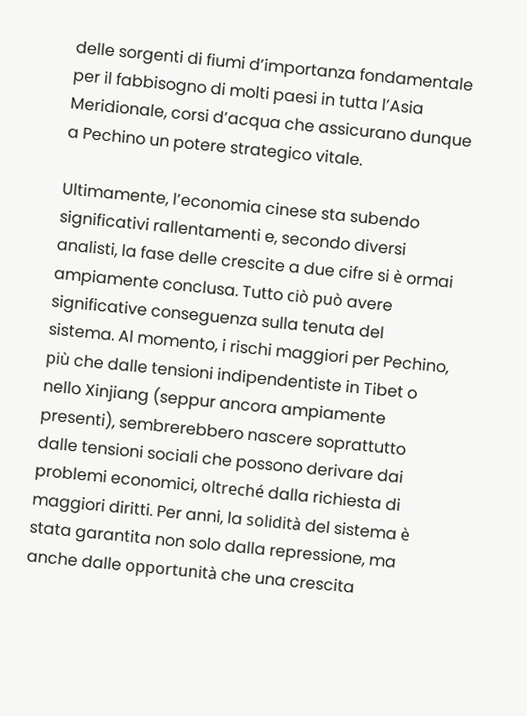delle sorgenti di fiumi d’importanza fondamentale per il fabbisogno di molti paesi in tutta l’Asia Meridionale, corsi d’acqua che assicurano dunque a Pechino un potere strategico vitale.

Ultimamente, l’economia cinese sta subendo significativi rallentamenti e, secondo diversi analisti, la fase delle crescite a due cifre si è ormai ampiamente conclusa. Tutto ciò può avere significative conseguenza sulla tenuta del sistema. Al momento, i rischi maggiori per Pechino, più che dalle tensioni indipendentiste in Tibet o nello Xinjiang (seppur ancora ampiamente presenti), sembrerebbero nascere soprattutto dalle tensioni sociali che possono derivare dai problemi economici, oltreché dalla richiesta di maggiori diritti. Per anni, la solidità del sistema è stata garantita non solo dalla repressione, ma anche dalle opportunità che una crescita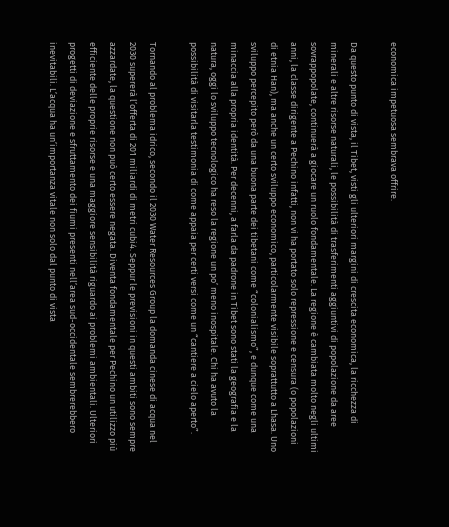economica impetuosa sembrava offrire.

Da questo punto di vista, il Tibet, visti gli ulteriori margini di crescita economica, la ricchezza di minerali e altre risorse naturali, le possibilità di trasferimenti aggiuntivi di popolazione da aree sovrappopolate, continuerà a giocare un ruolo fondamentale. La regione è cambiata molto negli ultimi anni, la classe dirigente a Pechino infatti, non vi ha portato solo repressione e censura (o popolazioni di etnia Han), ma anche un certo sviluppo economico, particolarmente visibile soprattutto a Lhasa. Uno sviluppo percepito però da una buona parte dei tibetani come “colonialismo”, e dunque come una minaccia alla propria identità. Per decenni, a farla da padrone in Tibet sono stati la geografia e la natura, oggi lo sviluppo tecnologico ha reso la regione un po’ meno inospitale. Chi ha avuto la possibilità di visitarla testimonia di come appaia per certi versi come un “cantiere a cielo aperto”.

Tornando al problema idrico, secondo il 2030 Water Resources Group la domanda cinese di acqua nel 2030 supererà l’offerta di 201 miliardi di metri cubi4. Seppur le previsioni in questi ambiti sono sempre azzardate, la questione non può certo essere negata. Diventa fondamentale per Pechino un utilizzo più efficiente delle proprie risorse e una maggiore sensibilità riguardo ai problemi ambientali. Ulteriori progetti di deviazione e sfruttamento dei fiumi presenti nell’area sud-occidentale sembrerebbero inevitabili. L’acqua ha un’importanza vitale non solo dal punto di vista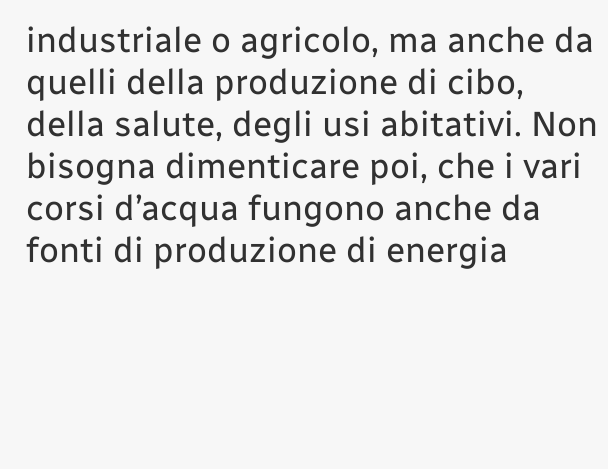industriale o agricolo, ma anche da quelli della produzione di cibo, della salute, degli usi abitativi. Non bisogna dimenticare poi, che i vari corsi d’acqua fungono anche da fonti di produzione di energia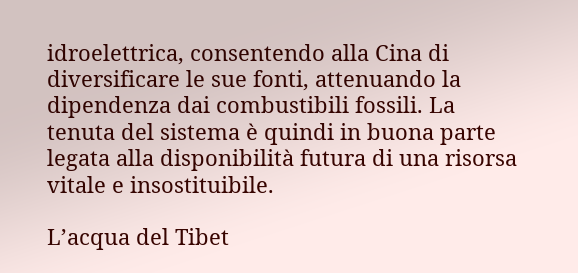idroelettrica, consentendo alla Cina di diversificare le sue fonti, attenuando la dipendenza dai combustibili fossili. La tenuta del sistema è quindi in buona parte legata alla disponibilità futura di una risorsa vitale e insostituibile.

L’acqua del Tibet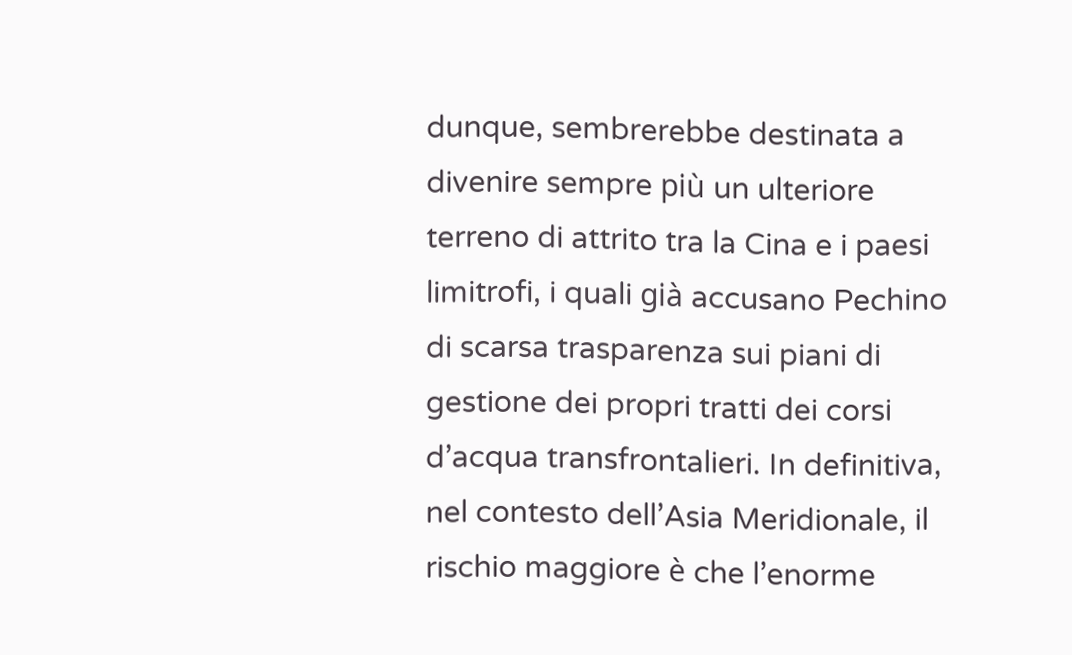dunque, sembrerebbe destinata a divenire sempre più un ulteriore terreno di attrito tra la Cina e i paesi limitrofi, i quali già accusano Pechino di scarsa trasparenza sui piani di gestione dei propri tratti dei corsi d’acqua transfrontalieri. In definitiva, nel contesto dell’Asia Meridionale, il rischio maggiore è che l’enorme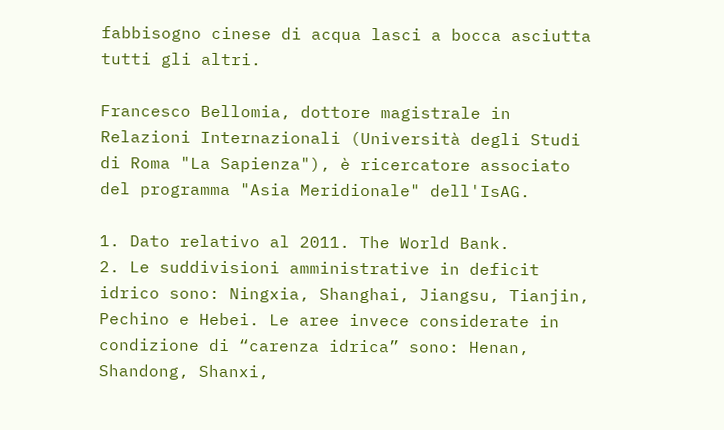fabbisogno cinese di acqua lasci a bocca asciutta tutti gli altri.

Francesco Bellomia, dottore magistrale in Relazioni Internazionali (Università degli Studi di Roma "La Sapienza"), è ricercatore associato del programma "Asia Meridionale" dell'IsAG.

1. Dato relativo al 2011. The World Bank.
2. Le suddivisioni amministrative in deficit idrico sono: Ningxia, Shanghai, Jiangsu, Tianjin, Pechino e Hebei. Le aree invece considerate in condizione di “carenza idrica” sono: Henan, Shandong, Shanxi,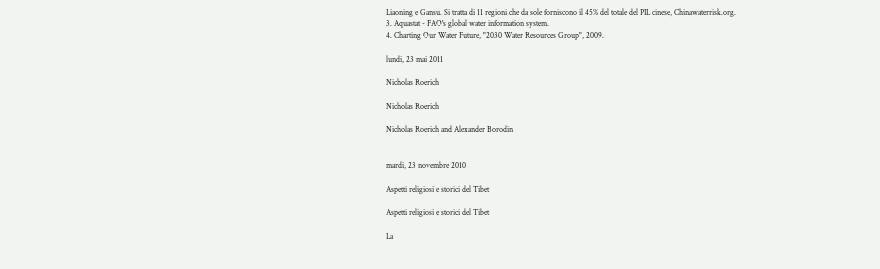Liaoning e Gansu. Si tratta di 11 regioni che da sole forniscono il 45% del totale del PIL cinese, Chinawaterrisk.org.
3. Aquastat - FAO's global water information system.
4. Charting Our Water Future, "2030 Water Resources Group", 2009.

lundi, 23 mai 2011

Nicholas Roerich

Nicholas Roerich

Nicholas Roerich and Alexander Borodin


mardi, 23 novembre 2010

Aspetti religiosi e storici del Tibet

Aspetti religiosi e storici del Tibet

La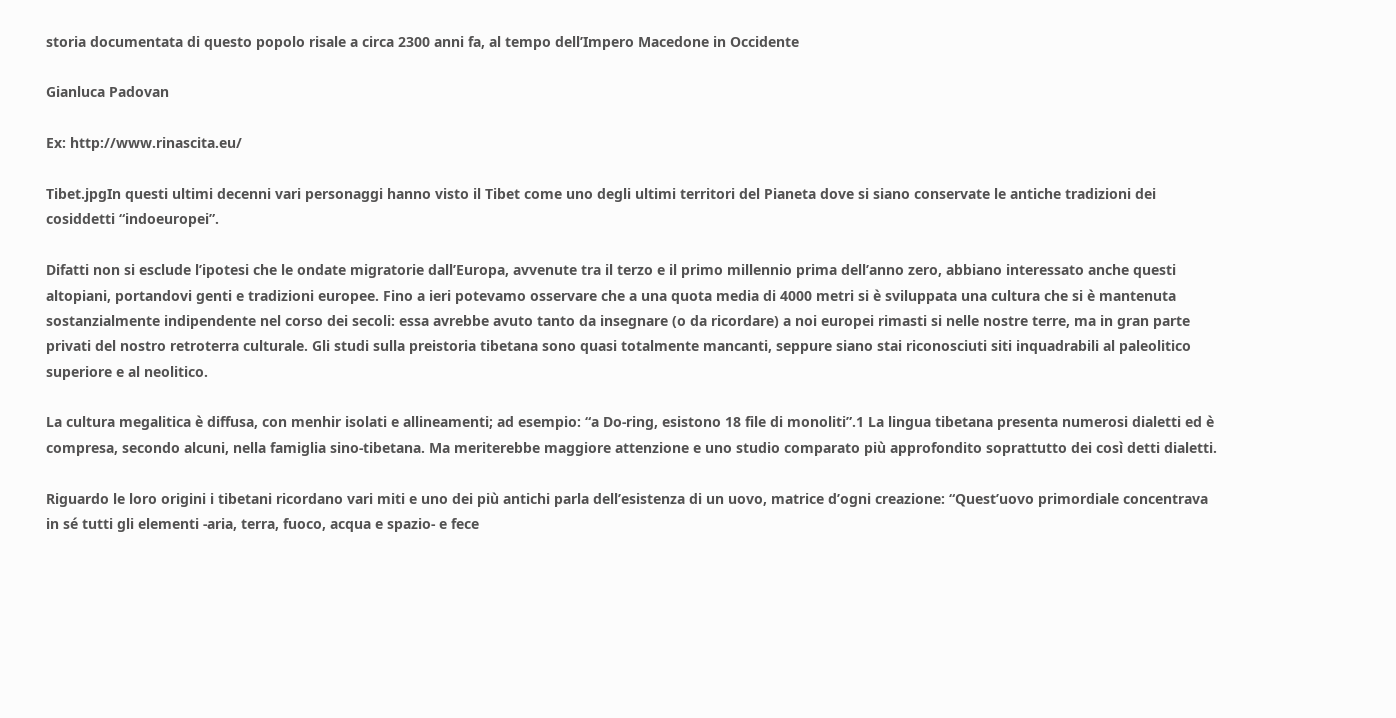storia documentata di questo popolo risale a circa 2300 anni fa, al tempo dell’Impero Macedone in Occidente

Gianluca Padovan

Ex: http://www.rinascita.eu/

Tibet.jpgIn questi ultimi decenni vari personaggi hanno visto il Tibet come uno degli ultimi territori del Pianeta dove si siano conservate le antiche tradizioni dei cosiddetti “indoeuropei”.

Difatti non si esclude l’ipotesi che le ondate migratorie dall’Europa, avvenute tra il terzo e il primo millennio prima dell’anno zero, abbiano interessato anche questi altopiani, portandovi genti e tradizioni europee. Fino a ieri potevamo osservare che a una quota media di 4000 metri si è sviluppata una cultura che si è mantenuta sostanzialmente indipendente nel corso dei secoli: essa avrebbe avuto tanto da insegnare (o da ricordare) a noi europei rimasti si nelle nostre terre, ma in gran parte privati del nostro retroterra culturale. Gli studi sulla preistoria tibetana sono quasi totalmente mancanti, seppure siano stai riconosciuti siti inquadrabili al paleolitico superiore e al neolitico.

La cultura megalitica è diffusa, con menhir isolati e allineamenti; ad esempio: “a Do-ring, esistono 18 file di monoliti”.1 La lingua tibetana presenta numerosi dialetti ed è compresa, secondo alcuni, nella famiglia sino-tibetana. Ma meriterebbe maggiore attenzione e uno studio comparato più approfondito soprattutto dei così detti dialetti.

Riguardo le loro origini i tibetani ricordano vari miti e uno dei più antichi parla dell’esistenza di un uovo, matrice d’ogni creazione: “Quest’uovo primordiale concentrava in sé tutti gli elementi -aria, terra, fuoco, acqua e spazio- e fece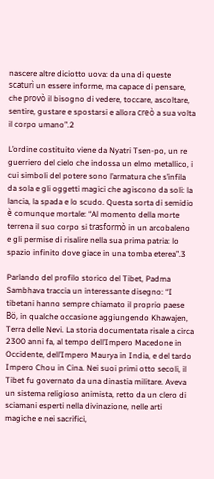nascere altre diciotto uova: da una di queste scaturì un essere informe, ma capace di pensare, che provò il bisogno di vedere, toccare, ascoltare, sentire, gustare e spostarsi e allora creò a sua volta il corpo umano”.2

L’ordine costituito viene da Nyatri Tsen-po, un re guerriero del cielo che indossa un elmo metallico, i cui simboli del potere sono l’armatura che s’infila da sola e gli oggetti magici che agiscono da soli: la lancia, la spada e lo scudo. Questa sorta di semidio è comunque mortale: “Al momento della morte terrena il suo corpo si trasformò in un arcobaleno e gli permise di risalire nella sua prima patria: lo spazio infinito dove giace in una tomba eterea”.3

Parlando del profilo storico del Tibet, Padma Sambhava traccia un interessante disegno: “I tibetani hanno sempre chiamato il proprio paese Bö, in qualche occasione aggiungendo Khawajen, Terra delle Nevi. La storia documentata risale a circa 2300 anni fa, al tempo dell’Impero Macedone in Occidente, dell’Impero Maurya in India, e del tardo Impero Chou in Cina. Nei suoi primi otto secoli, il Tibet fu governato da una dinastia militare. Aveva un sistema religioso animista, retto da un clero di sciamani esperti nella divinazione, nelle arti magiche e nei sacrifici,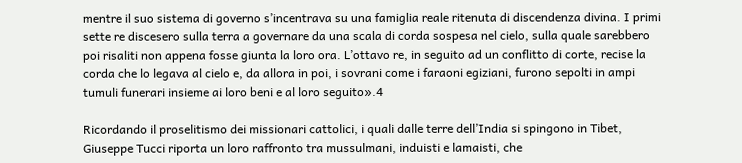mentre il suo sistema di governo s’incentrava su una famiglia reale ritenuta di discendenza divina. I primi sette re discesero sulla terra a governare da una scala di corda sospesa nel cielo, sulla quale sarebbero poi risaliti non appena fosse giunta la loro ora. L’ottavo re, in seguito ad un conflitto di corte, recise la corda che lo legava al cielo e, da allora in poi, i sovrani come i faraoni egiziani, furono sepolti in ampi tumuli funerari insieme ai loro beni e al loro seguito».4

Ricordando il proselitismo dei missionari cattolici, i quali dalle terre dell’India si spingono in Tibet, Giuseppe Tucci riporta un loro raffronto tra mussulmani, induisti e lamaisti, che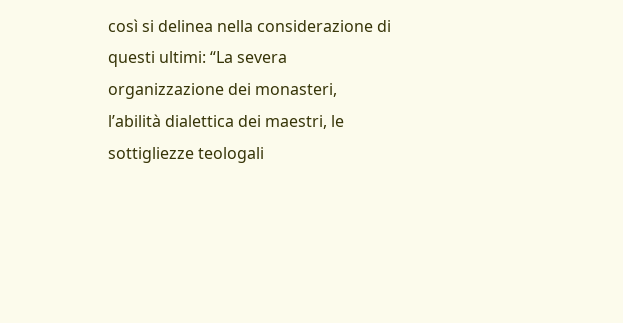così si delinea nella considerazione di questi ultimi: “La severa organizzazione dei monasteri, l’abilità dialettica dei maestri, le sottigliezze teologali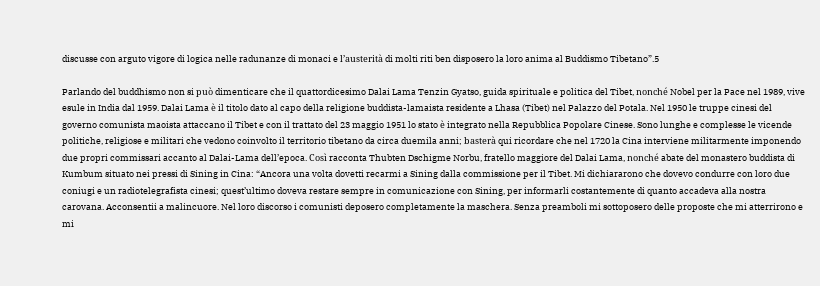discusse con arguto vigore di logica nelle radunanze di monaci e l’austerità di molti riti ben disposero la loro anima al Buddismo Tibetano”.5

Parlando del buddhismo non si può dimenticare che il quattordicesimo Dalai Lama Tenzin Gyatso, guida spirituale e politica del Tibet, nonché Nobel per la Pace nel 1989, vive esule in India dal 1959. Dalai Lama è il titolo dato al capo della religione buddista-lamaista residente a Lhasa (Tibet) nel Palazzo del Potala. Nel 1950 le truppe cinesi del governo comunista maoista attaccano il Tibet e con il trattato del 23 maggio 1951 lo stato è integrato nella Repubblica Popolare Cinese. Sono lunghe e complesse le vicende politiche, religiose e militari che vedono coinvolto il territorio tibetano da circa duemila anni; basterà qui ricordare che nel 1720 la Cina interviene militarmente imponendo due propri commissari accanto al Dalai-Lama dell’epoca. Così racconta Thubten Dschigme Norbu, fratello maggiore del Dalai Lama, nonché abate del monastero buddista di Kumbum situato nei pressi di Sining in Cina: “Ancora una volta dovetti recarmi a Sining dalla commissione per il Tibet. Mi dichiararono che dovevo condurre con loro due coniugi e un radiotelegrafista cinesi; quest’ultimo doveva restare sempre in comunicazione con Sining, per informarli costantemente di quanto accadeva alla nostra carovana. Acconsentii a malincuore. Nel loro discorso i comunisti deposero completamente la maschera. Senza preamboli mi sottoposero delle proposte che mi atterrirono e mi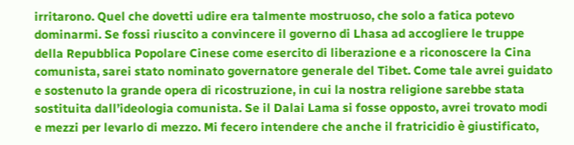irritarono. Quel che dovetti udire era talmente mostruoso, che solo a fatica potevo dominarmi. Se fossi riuscito a convincere il governo di Lhasa ad accogliere le truppe della Repubblica Popolare Cinese come esercito di liberazione e a riconoscere la Cina comunista, sarei stato nominato governatore generale del Tibet. Come tale avrei guidato e sostenuto la grande opera di ricostruzione, in cui la nostra religione sarebbe stata sostituita dall’ideologia comunista. Se il Dalai Lama si fosse opposto, avrei trovato modi e mezzi per levarlo di mezzo. Mi fecero intendere che anche il fratricidio è giustificato,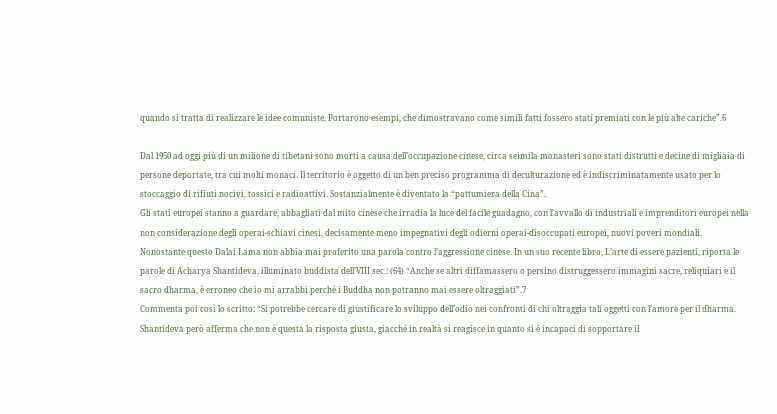quando si tratta di realizzare le idee comuniste. Portarono esempi, che dimostravano come simili fatti fossero stati premiati con le più alte cariche”.6

Dal 1950 ad oggi più di un milione di tibetani sono morti a causa dell’occupazione cinese, circa seimila monasteri sono stati distrutti e decine di migliaia di persone deportate, tra cui molti monaci. Il territorio è oggetto di un ben preciso programma di deculturazione ed è indiscriminatamente usato per lo stoccaggio di rifiuti nocivi, tossici e radioattivi. Sostanzialmente è diventato la “pattumiera della Cina”.
Gli stati europei stanno a guardare, abbagliati dal mito cinese che irradia la luce del facile guadagno, con l’avvallo di industriali e imprenditori europei nella non considerazione degli operai-schiavi cinesi, decisamente meno impegnativi degli odierni operai-disoccupati europei, nuovi poveri mondiali.
Nonostante questo Dalai Lama non abbia mai proferito una parola contro l’aggressione cinese. In un suo recente libro, L’arte di essere pazienti, riporta le parole di Acharya Shantideva, illuminato buddista dell’VIII sec.: (64) “Anche se altri diffamassero o persino distruggessero immagini sacre, reliquiari e il sacro dharma, è erroneo che io mi arrabbi perché i Buddha non potranno mai essere oltraggiati”.7
Commenta poi così lo scritto: “Si potrebbe cercare di giustificare lo sviluppo dell’odio nei confronti di chi oltraggia tali oggetti con l’amore per il dharma. Shantideva però afferma che non è questa la risposta giusta, giacché in realtà si reagisce in quanto si è incapaci di sopportare il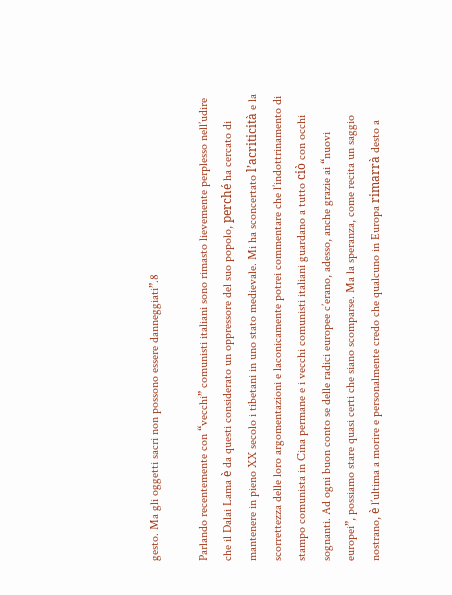gesto. Ma gli oggetti sacri non possono essere danneggiati”.8

Parlando recentemente con “vecchi” comunisti italiani sono rimasto lievemente perplesso nell’udire che il Dalai Lama è da questi considerato un oppressore del suo popolo, perché ha cercato di mantenere in pieno XX secolo i tibetani in uno stato medievale. Mi ha sconcertato l’acriticità e la scorrettezza delle loro argomentazioni e laconicamente potrei commentare che l’indottrinamento di stampo comunista in Cina permane e i vecchi comunisti italiani guardano a tutto ciò con occhi sognanti. Ad ogni buon conto se delle radici europee c’erano, adesso, anche grazie ai “nuovi europei”, possiamo stare quasi certi che siano scomparse. Ma la speranza, come recita un saggio nostrano, è l’ultima a morire e personalmente credo che qualcuno in Europa rimarrà desto a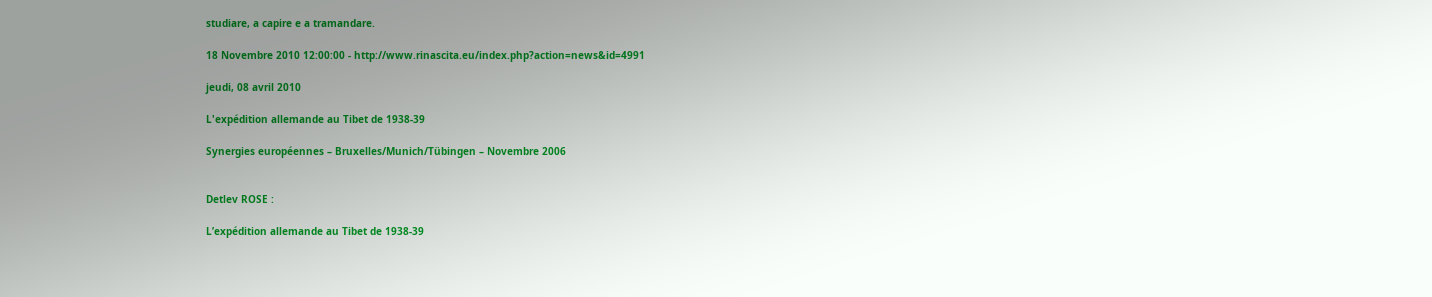studiare, a capire e a tramandare.

18 Novembre 2010 12:00:00 - http://www.rinascita.eu/index.php?action=news&id=4991

jeudi, 08 avril 2010

L'expédition allemande au Tibet de 1938-39

Synergies européennes – Bruxelles/Munich/Tübingen – Novembre 2006


Detlev ROSE :

L’expédition allemande au Tibet de 1938-39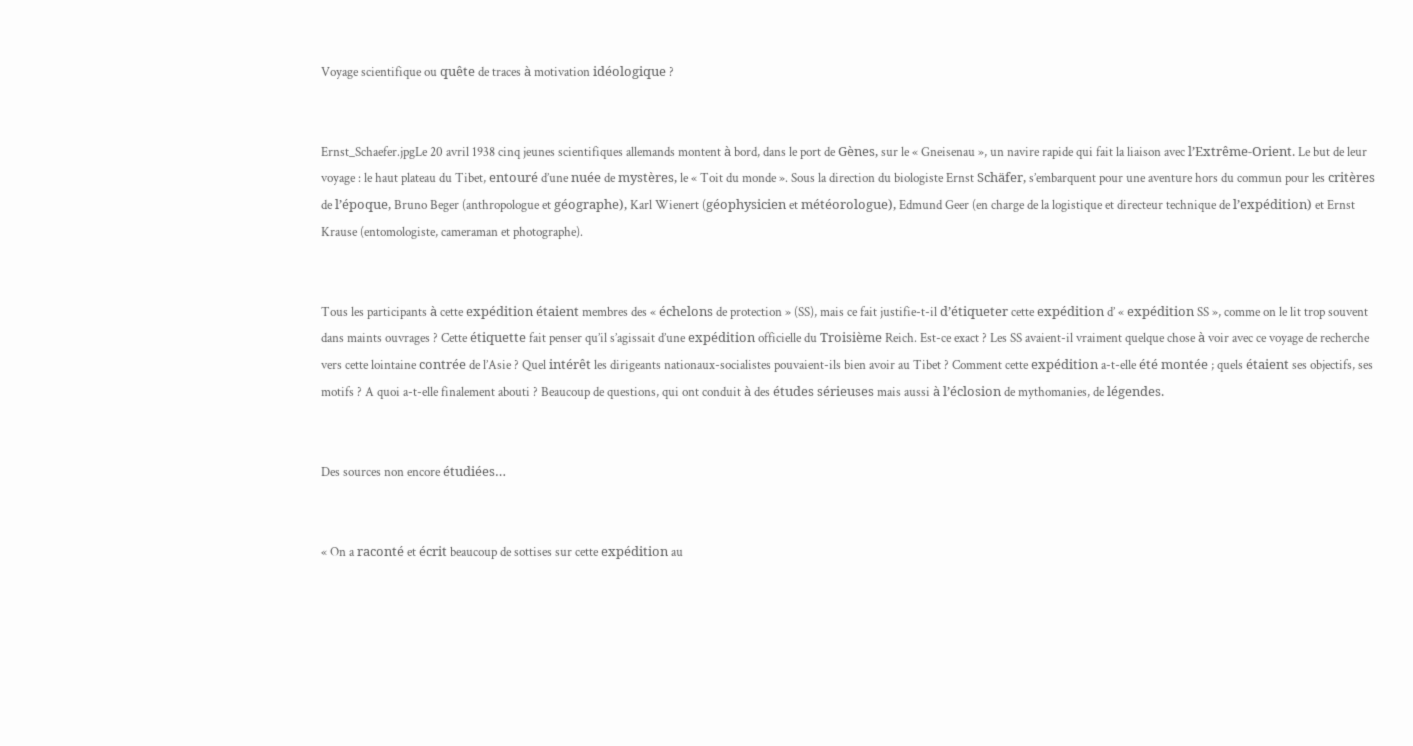Voyage scientifique ou quête de traces à motivation idéologique ?


Ernst_Schaefer.jpgLe 20 avril 1938 cinq jeunes scientifiques allemands montent à bord, dans le port de Gènes, sur le « Gneisenau », un navire rapide qui fait la liaison avec l’Extrême-Orient. Le but de leur voyage : le haut plateau du Tibet, entouré d’une nuée de mystères, le « Toit du monde ». Sous la direction du biologiste Ernst Schäfer, s’embarquent pour une aventure hors du commun pour les critères de l’époque, Bruno Beger (anthropologue et géographe), Karl Wienert (géophysicien et météorologue), Edmund Geer (en charge de la logistique et directeur technique de l’expédition) et Ernst Krause (entomologiste, cameraman et photographe).


Tous les participants à cette expédition étaient membres des « échelons de protection » (SS), mais ce fait justifie-t-il d’étiqueter cette expédition d’ « expédition SS », comme on le lit trop souvent dans maints ouvrages ? Cette étiquette fait penser qu’il s’agissait d’une expédition officielle du Troisième Reich. Est-ce exact ? Les SS avaient-il vraiment quelque chose à voir avec ce voyage de recherche vers cette lointaine contrée de l’Asie ? Quel intérêt les dirigeants nationaux-socialistes pouvaient-ils bien avoir au Tibet ? Comment cette expédition a-t-elle été montée ; quels étaient ses objectifs, ses motifs ? A quoi a-t-elle finalement abouti ? Beaucoup de questions, qui ont conduit à des études sérieuses mais aussi à l’éclosion de mythomanies, de légendes.


Des sources non encore étudiées…


« On a raconté et écrit beaucoup de sottises sur cette expédition au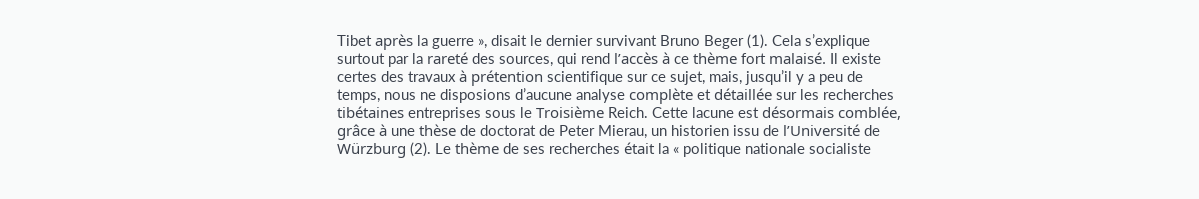Tibet après la guerre », disait le dernier survivant Bruno Beger (1). Cela s’explique surtout par la rareté des sources, qui rend l’accès à ce thème fort malaisé. Il existe certes des travaux à prétention scientifique sur ce sujet, mais, jusqu’il y a peu de temps, nous ne disposions d’aucune analyse complète et détaillée sur les recherches tibétaines entreprises sous le Troisième Reich. Cette lacune est désormais comblée, grâce à une thèse de doctorat de Peter Mierau, un historien issu de l’Université de Würzburg (2). Le thème de ses recherches était la « politique nationale socialiste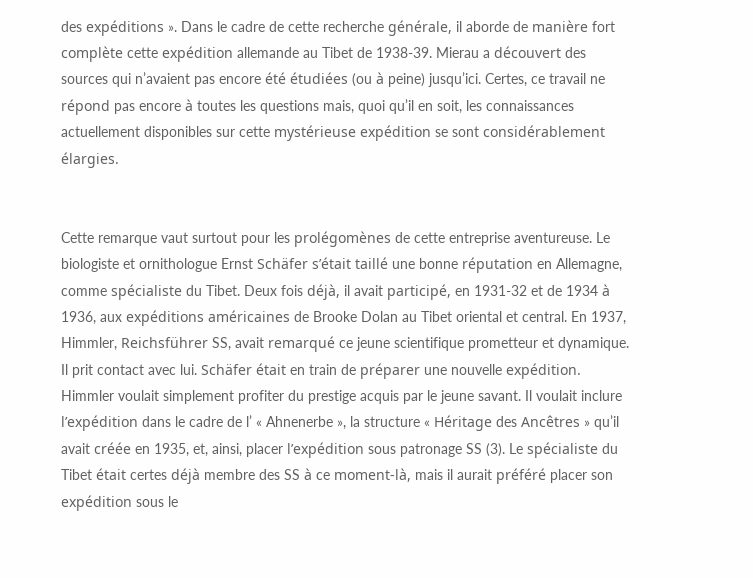des expéditions ». Dans le cadre de cette recherche générale, il aborde de manière fort complète cette expédition allemande au Tibet de 1938-39. Mierau a découvert des sources qui n’avaient pas encore été étudiées (ou à peine) jusqu’ici. Certes, ce travail ne répond pas encore à toutes les questions mais, quoi qu’il en soit, les connaissances actuellement disponibles sur cette mystérieuse expédition se sont considérablement élargies.


Cette remarque vaut surtout pour les prolégomènes de cette entreprise aventureuse. Le biologiste et ornithologue Ernst Schäfer s’était taillé une bonne réputation en Allemagne, comme spécialiste du Tibet. Deux fois déjà, il avait participé, en 1931-32 et de 1934 à 1936, aux expéditions américaines de Brooke Dolan au Tibet oriental et central. En 1937, Himmler, Reichsführer SS, avait remarqué ce jeune scientifique prometteur et dynamique. Il prit contact avec lui. Schäfer était en train de préparer une nouvelle expédition. Himmler voulait simplement profiter du prestige acquis par le jeune savant. Il voulait inclure l’expédition dans le cadre de l’ « Ahnenerbe », la structure « Héritage des Ancêtres » qu’il avait créée en 1935, et, ainsi, placer l’expédition sous patronage SS (3). Le spécialiste du Tibet était certes déjà membre des SS à ce moment-là, mais il aurait préféré placer son expédition sous le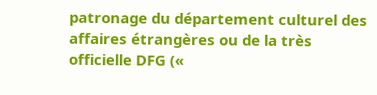patronage du département culturel des affaires étrangères ou de la très officielle DFG («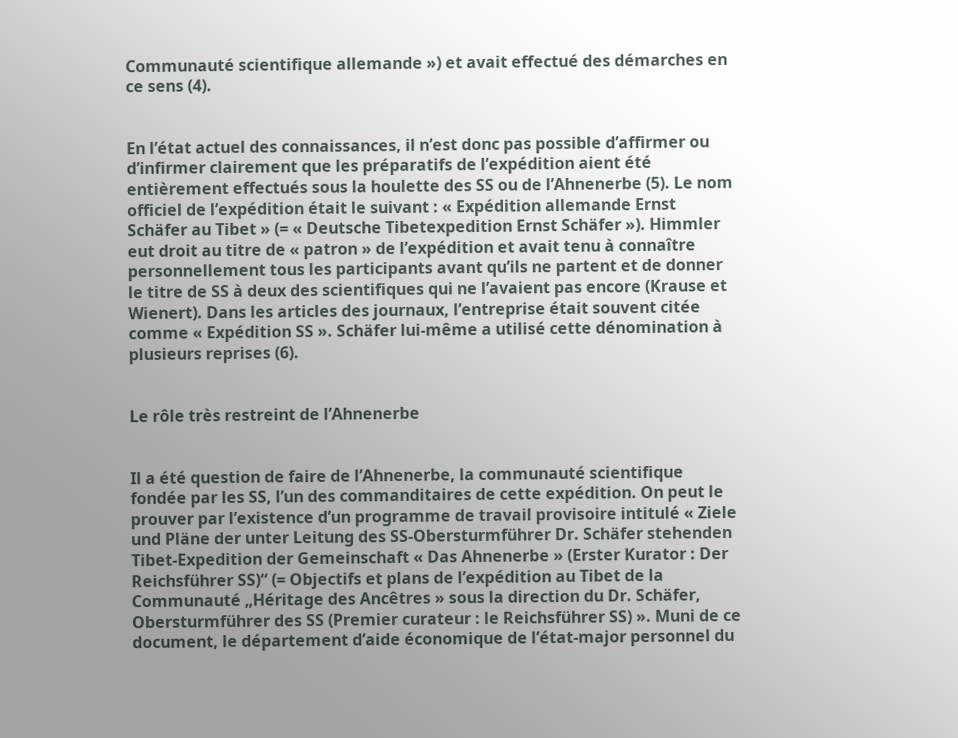Communauté scientifique allemande ») et avait effectué des démarches en ce sens (4).


En l’état actuel des connaissances, il n’est donc pas possible d’affirmer ou d’infirmer clairement que les préparatifs de l’expédition aient été entièrement effectués sous la houlette des SS ou de l’Ahnenerbe (5). Le nom officiel de l’expédition était le suivant : « Expédition allemande Ernst Schäfer au Tibet » (= « Deutsche Tibetexpedition Ernst Schäfer »). Himmler eut droit au titre de « patron » de l’expédition et avait tenu à connaître personnellement tous les participants avant qu’ils ne partent et de donner le titre de SS à deux des scientifiques qui ne l’avaient pas encore (Krause et Wienert). Dans les articles des journaux, l’entreprise était souvent citée comme « Expédition SS ». Schäfer lui-même a utilisé cette dénomination à plusieurs reprises (6).


Le rôle très restreint de l’Ahnenerbe


Il a été question de faire de l’Ahnenerbe, la communauté scientifique fondée par les SS, l’un des commanditaires de cette expédition. On peut le prouver par l’existence d’un programme de travail provisoire intitulé « Ziele und Pläne der unter Leitung des SS-Obersturmführer Dr. Schäfer stehenden Tibet-Expedition der Gemeinschaft « Das Ahnenerbe » (Erster Kurator : Der Reichsführer SS)“ (= Objectifs et plans de l’expédition au Tibet de la Communauté „Héritage des Ancêtres » sous la direction du Dr. Schäfer, Obersturmführer des SS (Premier curateur : le Reichsführer SS) ». Muni de ce document, le département d’aide économique de l’état-major personnel du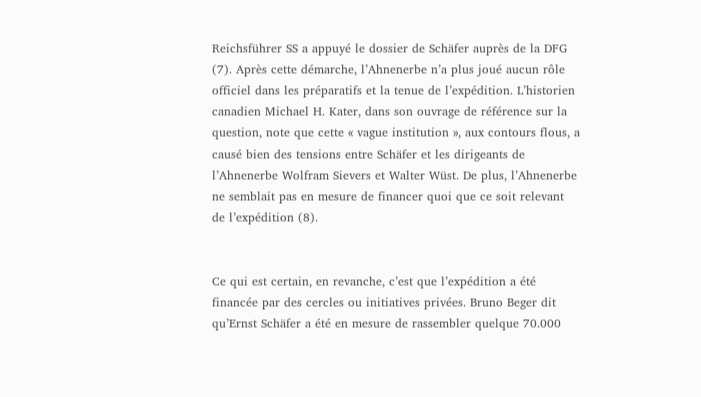Reichsführer SS a appuyé le dossier de Schäfer auprès de la DFG (7). Après cette démarche, l’Ahnenerbe n’a plus joué aucun rôle officiel dans les préparatifs et la tenue de l’expédition. L’historien canadien Michael H. Kater, dans son ouvrage de référence sur la question, note que cette « vague institution », aux contours flous, a causé bien des tensions entre Schäfer et les dirigeants de l’Ahnenerbe Wolfram Sievers et Walter Wüst. De plus, l’Ahnenerbe ne semblait pas en mesure de financer quoi que ce soit relevant de l’expédition (8).


Ce qui est certain, en revanche, c’est que l’expédition a été financée par des cercles ou initiatives privées. Bruno Beger dit qu’Ernst Schäfer a été en mesure de rassembler quelque 70.000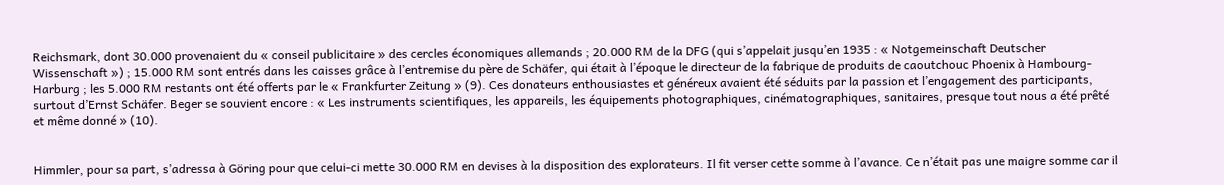Reichsmark, dont 30.000 provenaient du « conseil publicitaire » des cercles économiques allemands ; 20.000 RM de la DFG (qui s’appelait jusqu’en 1935 : « Notgemeinschaft Deutscher Wissenschaft ») ; 15.000 RM sont entrés dans les caisses grâce à l’entremise du père de Schäfer, qui était à l’époque le directeur de la fabrique de produits de caoutchouc Phoenix à Hambourg-Harburg ; les 5.000 RM restants ont été offerts par le « Frankfurter Zeitung » (9). Ces donateurs enthousiastes et généreux avaient été séduits par la passion et l’engagement des participants, surtout d’Ernst Schäfer. Beger se souvient encore : « Les instruments scientifiques, les appareils, les équipements photographiques, cinématographiques, sanitaires, presque tout nous a été prêté et même donné » (10).


Himmler, pour sa part, s’adressa à Göring pour que celui-ci mette 30.000 RM en devises à la disposition des explorateurs. Il fit verser cette somme à l’avance. Ce n’était pas une maigre somme car il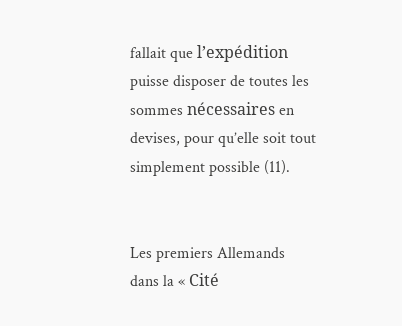fallait que l’expédition puisse disposer de toutes les sommes nécessaires en devises, pour qu’elle soit tout simplement possible (11).


Les premiers Allemands dans la « Cité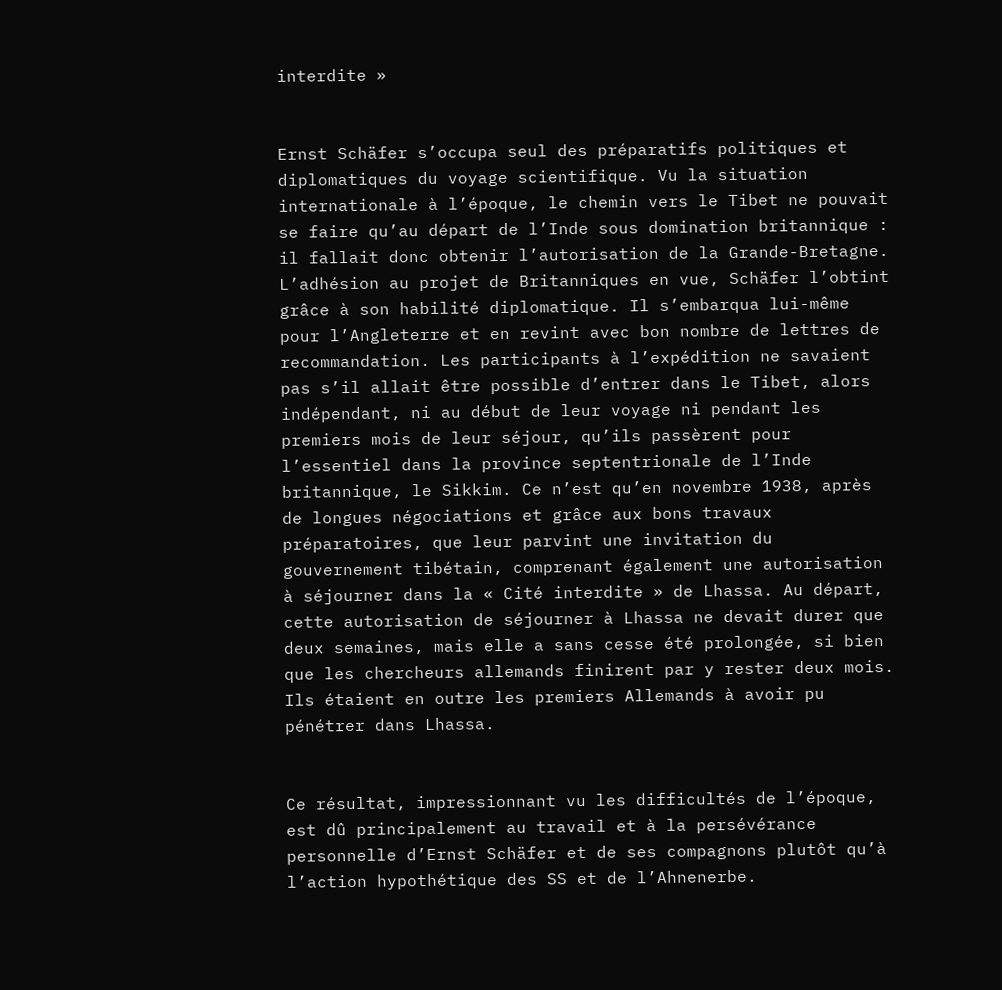interdite »


Ernst Schäfer s’occupa seul des préparatifs politiques et diplomatiques du voyage scientifique. Vu la situation internationale à l’époque, le chemin vers le Tibet ne pouvait se faire qu’au départ de l’Inde sous domination britannique : il fallait donc obtenir l’autorisation de la Grande-Bretagne. L’adhésion au projet de Britanniques en vue, Schäfer l’obtint grâce à son habilité diplomatique. Il s’embarqua lui-même pour l’Angleterre et en revint avec bon nombre de lettres de recommandation. Les participants à l’expédition ne savaient pas s’il allait être possible d’entrer dans le Tibet, alors indépendant, ni au début de leur voyage ni pendant les premiers mois de leur séjour, qu’ils passèrent pour l’essentiel dans la province septentrionale de l’Inde britannique, le Sikkim. Ce n’est qu’en novembre 1938, après de longues négociations et grâce aux bons travaux préparatoires, que leur parvint une invitation du gouvernement tibétain, comprenant également une autorisation à séjourner dans la « Cité interdite » de Lhassa. Au départ, cette autorisation de séjourner à Lhassa ne devait durer que deux semaines, mais elle a sans cesse été prolongée, si bien que les chercheurs allemands finirent par y rester deux mois. Ils étaient en outre les premiers Allemands à avoir pu pénétrer dans Lhassa.


Ce résultat, impressionnant vu les difficultés de l’époque, est dû principalement au travail et à la persévérance personnelle d’Ernst Schäfer et de ses compagnons plutôt qu’à l’action hypothétique des SS et de l’Ahnenerbe.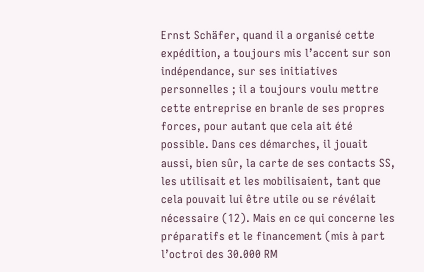Ernst Schäfer, quand il a organisé cette expédition, a toujours mis l’accent sur son indépendance, sur ses initiatives personnelles ; il a toujours voulu mettre cette entreprise en branle de ses propres forces, pour autant que cela ait été possible. Dans ces démarches, il jouait aussi, bien sûr, la carte de ses contacts SS, les utilisait et les mobilisaient, tant que cela pouvait lui être utile ou se révélait nécessaire (12). Mais en ce qui concerne les préparatifs et le financement (mis à part l’octroi des 30.000 RM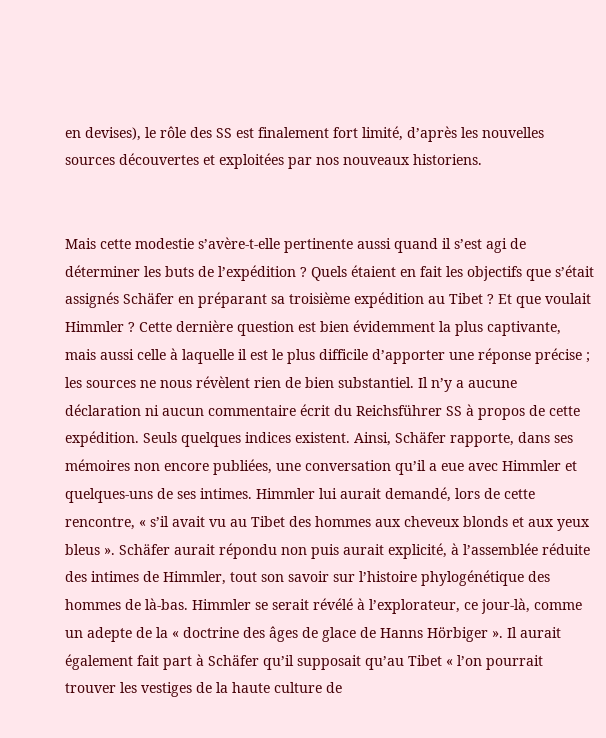en devises), le rôle des SS est finalement fort limité, d’après les nouvelles sources découvertes et exploitées par nos nouveaux historiens.


Mais cette modestie s’avère-t-elle pertinente aussi quand il s’est agi de déterminer les buts de l’expédition ? Quels étaient en fait les objectifs que s’était assignés Schäfer en préparant sa troisième expédition au Tibet ? Et que voulait Himmler ? Cette dernière question est bien évidemment la plus captivante, mais aussi celle à laquelle il est le plus difficile d’apporter une réponse précise ; les sources ne nous révèlent rien de bien substantiel. Il n’y a aucune déclaration ni aucun commentaire écrit du Reichsführer SS à propos de cette expédition. Seuls quelques indices existent. Ainsi, Schäfer rapporte, dans ses mémoires non encore publiées, une conversation qu’il a eue avec Himmler et quelques-uns de ses intimes. Himmler lui aurait demandé, lors de cette rencontre, « s’il avait vu au Tibet des hommes aux cheveux blonds et aux yeux bleus ». Schäfer aurait répondu non puis aurait explicité, à l’assemblée réduite des intimes de Himmler, tout son savoir sur l’histoire phylogénétique des hommes de là-bas. Himmler se serait révélé à l’explorateur, ce jour-là, comme un adepte de la « doctrine des âges de glace de Hanns Hörbiger ». Il aurait également fait part à Schäfer qu’il supposait qu’au Tibet « l’on pourrait trouver les vestiges de la haute culture de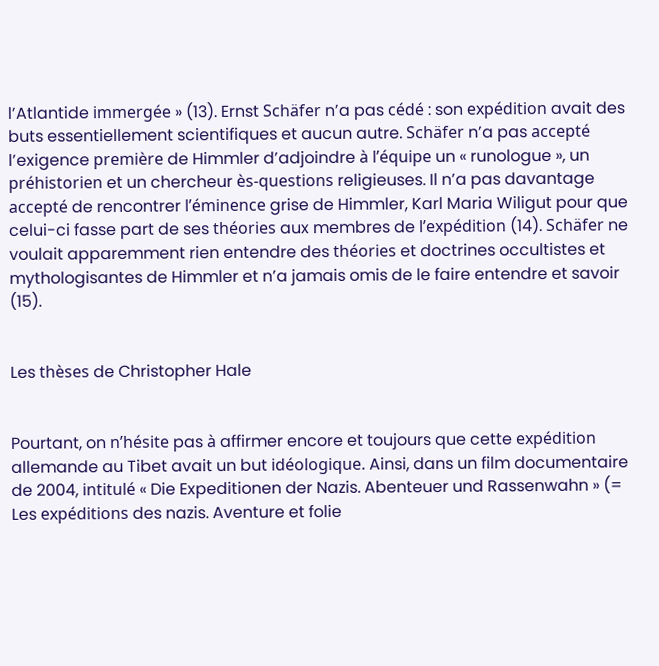l’Atlantide immergée » (13). Ernst Schäfer n’a pas cédé : son expédition avait des buts essentiellement scientifiques et aucun autre. Schäfer n’a pas accepté l’exigence première de Himmler d’adjoindre à l’équipe un « runologue », un préhistorien et un chercheur ès-questions religieuses. Il n’a pas davantage accepté de rencontrer l’éminence grise de Himmler, Karl Maria Wiligut pour que celui-ci fasse part de ses théories aux membres de l’expédition (14). Schäfer ne voulait apparemment rien entendre des théories et doctrines occultistes et mythologisantes de Himmler et n’a jamais omis de le faire entendre et savoir (15).


Les thèses de Christopher Hale


Pourtant, on n’hésite pas à affirmer encore et toujours que cette expédition allemande au Tibet avait un but idéologique. Ainsi, dans un film documentaire de 2004, intitulé « Die Expeditionen der Nazis. Abenteuer und Rassenwahn » (= Les expéditions des nazis. Aventure et folie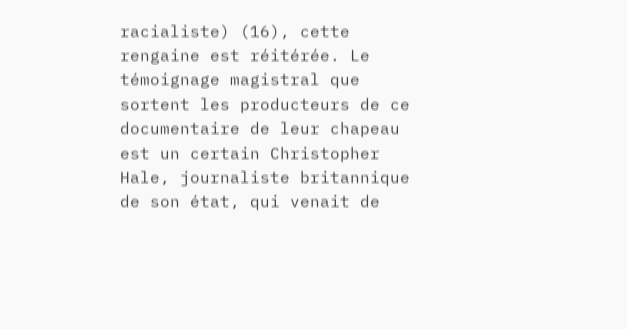racialiste) (16), cette rengaine est réitérée. Le témoignage magistral que sortent les producteurs de ce documentaire de leur chapeau est un certain Christopher Hale, journaliste britannique de son état, qui venait de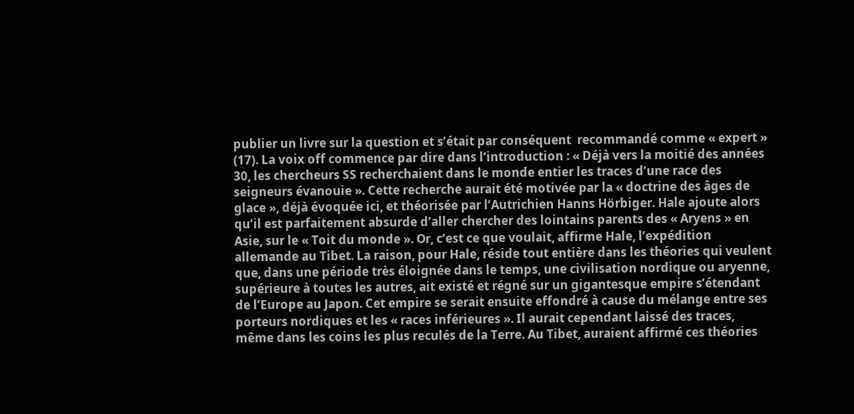publier un livre sur la question et s’était par conséquent  recommandé comme « expert » (17). La voix off commence par dire dans l’introduction : « Déjà vers la moitié des années 30, les chercheurs SS recherchaient dans le monde entier les traces d’une race des seigneurs évanouie ». Cette recherche aurait été motivée par la « doctrine des âges de glace », déjà évoquée ici, et théorisée par l’Autrichien Hanns Hörbiger. Hale ajoute alors qu’il est parfaitement absurde d’aller chercher des lointains parents des « Aryens » en Asie, sur le « Toit du monde ». Or, c’est ce que voulait, affirme Hale, l’expédition allemande au Tibet. La raison, pour Hale, réside tout entière dans les théories qui veulent que, dans une période très éloignée dans le temps, une civilisation nordique ou aryenne, supérieure à toutes les autres, ait existé et régné sur un gigantesque empire s’étendant de l’Europe au Japon. Cet empire se serait ensuite effondré à cause du mélange entre ses porteurs nordiques et les « races inférieures ». Il aurait cependant laissé des traces, même dans les coins les plus reculés de la Terre. Au Tibet, auraient affirmé ces théories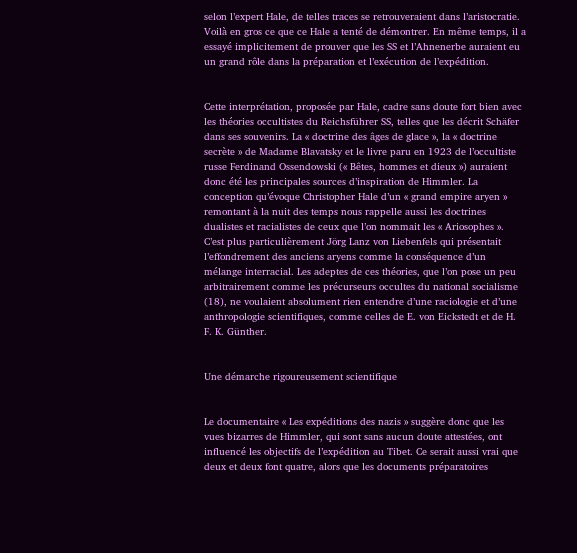selon l’expert Hale, de telles traces se retrouveraient dans l’aristocratie. Voilà en gros ce que ce Hale a tenté de démontrer. En même temps, il a essayé implicitement de prouver que les SS et l’Ahnenerbe auraient eu un grand rôle dans la préparation et l’exécution de l’expédition.


Cette interprétation, proposée par Hale, cadre sans doute fort bien avec les théories occultistes du Reichsführer SS, telles que les décrit Schäfer dans ses souvenirs. La « doctrine des âges de glace », la « doctrine secrète » de Madame Blavatsky et le livre paru en 1923 de l’occultiste russe Ferdinand Ossendowski (« Bêtes, hommes et dieux ») auraient donc été les principales sources d’inspiration de Himmler. La conception qu’évoque Christopher Hale d’un « grand empire aryen » remontant à la nuit des temps nous rappelle aussi les doctrines dualistes et racialistes de ceux que l’on nommait les « Ariosophes ». C’est plus particulièrement Jörg Lanz von Liebenfels qui présentait l’effondrement des anciens aryens comme la conséquence d’un mélange interracial. Les adeptes de ces théories, que l’on pose un peu arbitrairement comme les précurseurs occultes du national socialisme (18), ne voulaient absolument rien entendre d’une raciologie et d’une anthropologie scientifiques, comme celles de E. von Eickstedt et de H. F. K. Günther.


Une démarche rigoureusement scientifique


Le documentaire « Les expéditions des nazis » suggère donc que les vues bizarres de Himmler, qui sont sans aucun doute attestées, ont influencé les objectifs de l’expédition au Tibet. Ce serait aussi vrai que deux et deux font quatre, alors que les documents préparatoires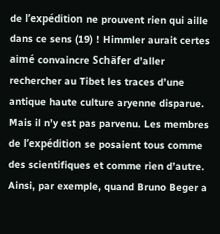de l’expédition ne prouvent rien qui aille dans ce sens (19) ! Himmler aurait certes aimé convaincre Schäfer d’aller rechercher au Tibet les traces d’une antique haute culture aryenne disparue. Mais il n’y est pas parvenu. Les membres de l’expédition se posaient tous comme des scientifiques et comme rien d’autre. Ainsi, par exemple, quand Bruno Beger a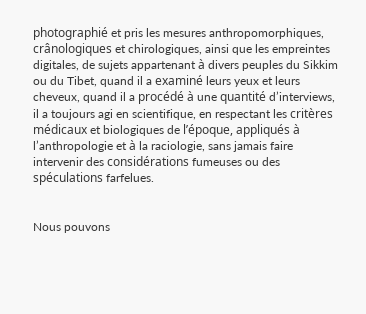photographié et pris les mesures anthropomorphiques, crânologiques et chirologiques, ainsi que les empreintes digitales, de sujets appartenant à divers peuples du Sikkim ou du Tibet, quand il a examiné leurs yeux et leurs cheveux, quand il a procédé à une quantité d’interviews, il a toujours agi en scientifique, en respectant les critères médicaux et biologiques de l’époque, appliqués à l’anthropologie et à la raciologie, sans jamais faire intervenir des considérations fumeuses ou des spéculations farfelues.


Nous pouvons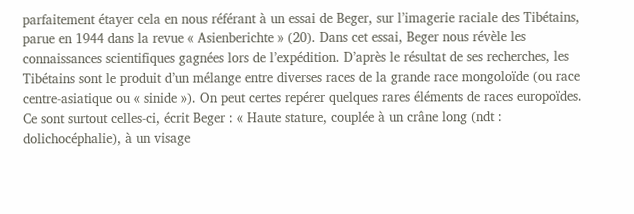parfaitement étayer cela en nous référant à un essai de Beger, sur l’imagerie raciale des Tibétains, parue en 1944 dans la revue « Asienberichte » (20). Dans cet essai, Beger nous révèle les connaissances scientifiques gagnées lors de l’expédition. D’après le résultat de ses recherches, les Tibétains sont le produit d’un mélange entre diverses races de la grande race mongoloïde (ou race centre-asiatique ou « sinide »). On peut certes repérer quelques rares éléments de races europoïdes. Ce sont surtout celles-ci, écrit Beger : « Haute stature, couplée à un crâne long (ndt : dolichocéphalie), à un visage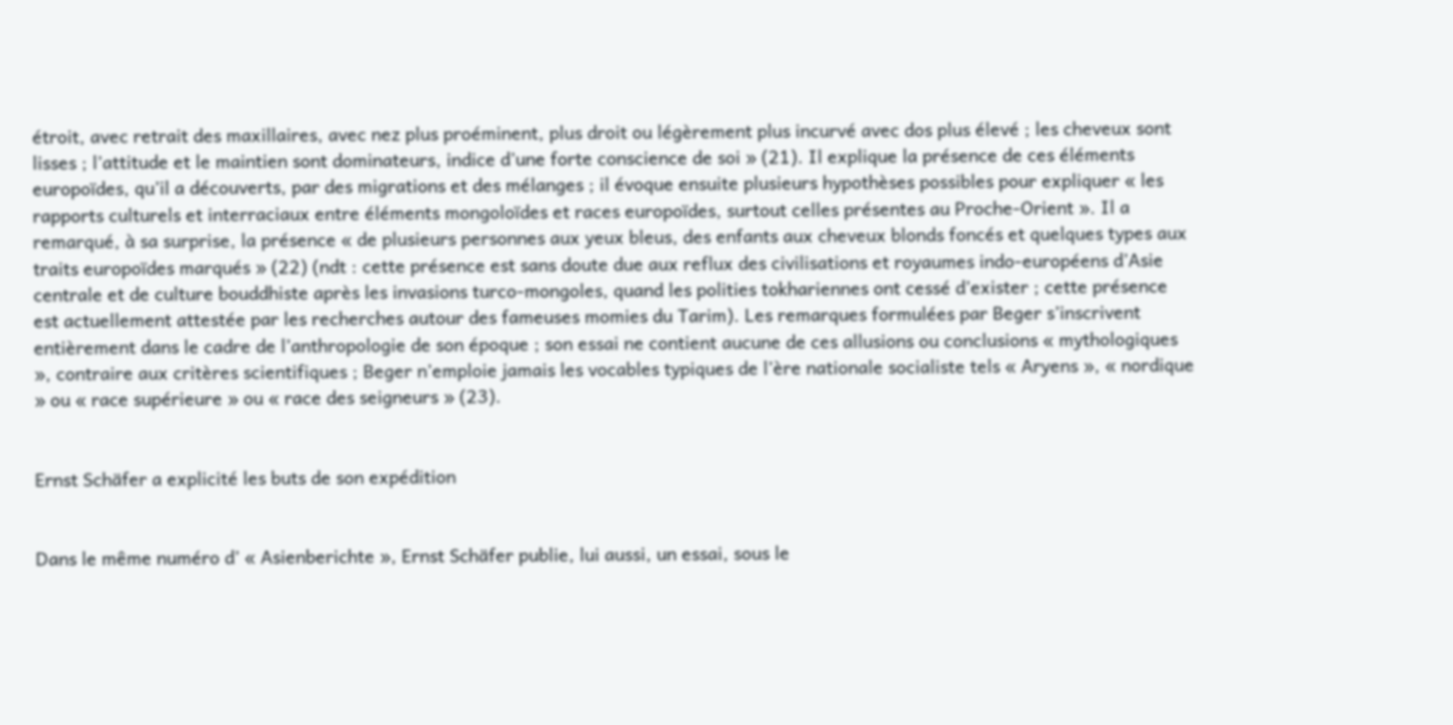étroit, avec retrait des maxillaires, avec nez plus proéminent, plus droit ou légèrement plus incurvé avec dos plus élevé ; les cheveux sont lisses ; l’attitude et le maintien sont dominateurs, indice d’une forte conscience de soi » (21). Il explique la présence de ces éléments europoïdes, qu’il a découverts, par des migrations et des mélanges ; il évoque ensuite plusieurs hypothèses possibles pour expliquer « les rapports culturels et interraciaux entre éléments mongoloïdes et races europoïdes, surtout celles présentes au Proche-Orient ». Il a remarqué, à sa surprise, la présence « de plusieurs personnes aux yeux bleus, des enfants aux cheveux blonds foncés et quelques types aux traits europoïdes marqués » (22) (ndt : cette présence est sans doute due aux reflux des civilisations et royaumes indo-européens d’Asie centrale et de culture bouddhiste après les invasions turco-mongoles, quand les polities tokhariennes ont cessé d’exister ; cette présence est actuellement attestée par les recherches autour des fameuses momies du Tarim). Les remarques formulées par Beger s’inscrivent entièrement dans le cadre de l’anthropologie de son époque ; son essai ne contient aucune de ces allusions ou conclusions « mythologiques », contraire aux critères scientifiques ; Beger n’emploie jamais les vocables typiques de l’ère nationale socialiste tels « Aryens », « nordique » ou « race supérieure » ou « race des seigneurs » (23).


Ernst Schäfer a explicité les buts de son expédition


Dans le même numéro d’ « Asienberichte », Ernst Schäfer publie, lui aussi, un essai, sous le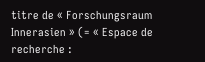titre de « Forschungsraum Innerasien » (= « Espace de recherche :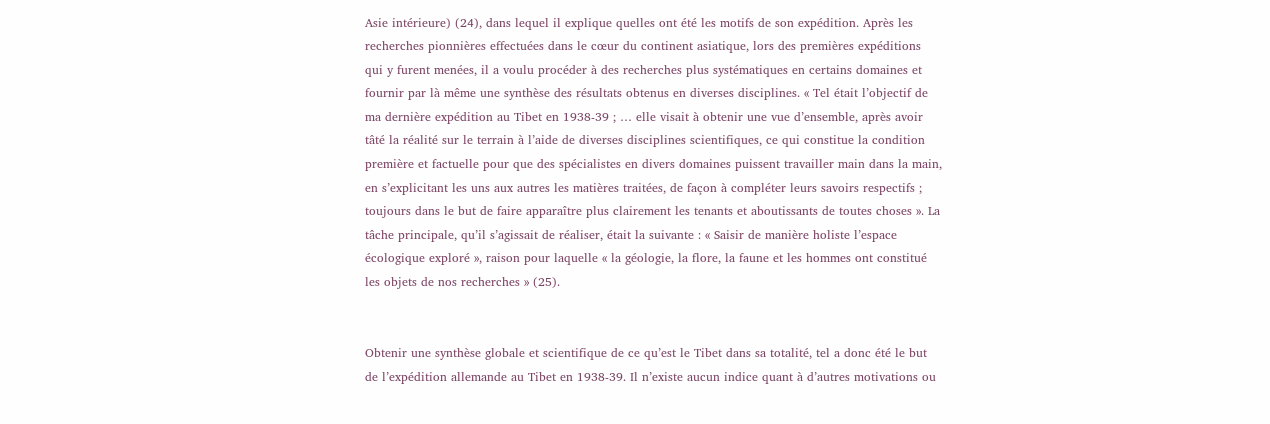Asie intérieure) (24), dans lequel il explique quelles ont été les motifs de son expédition. Après les recherches pionnières effectuées dans le cœur du continent asiatique, lors des premières expéditions qui y furent menées, il a voulu procéder à des recherches plus systématiques en certains domaines et fournir par là même une synthèse des résultats obtenus en diverses disciplines. « Tel était l’objectif de ma dernière expédition au Tibet en 1938-39 ; … elle visait à obtenir une vue d’ensemble, après avoir tâté la réalité sur le terrain à l’aide de diverses disciplines scientifiques, ce qui constitue la condition première et factuelle pour que des spécialistes en divers domaines puissent travailler main dans la main, en s’explicitant les uns aux autres les matières traitées, de façon à compléter leurs savoirs respectifs ; toujours dans le but de faire apparaître plus clairement les tenants et aboutissants de toutes choses ». La tâche principale, qu’il s’agissait de réaliser, était la suivante : « Saisir de manière holiste l’espace écologique exploré », raison pour laquelle « la géologie, la flore, la faune et les hommes ont constitué les objets de nos recherches » (25).


Obtenir une synthèse globale et scientifique de ce qu’est le Tibet dans sa totalité, tel a donc été le but de l’expédition allemande au Tibet en 1938-39. Il n’existe aucun indice quant à d’autres motivations ou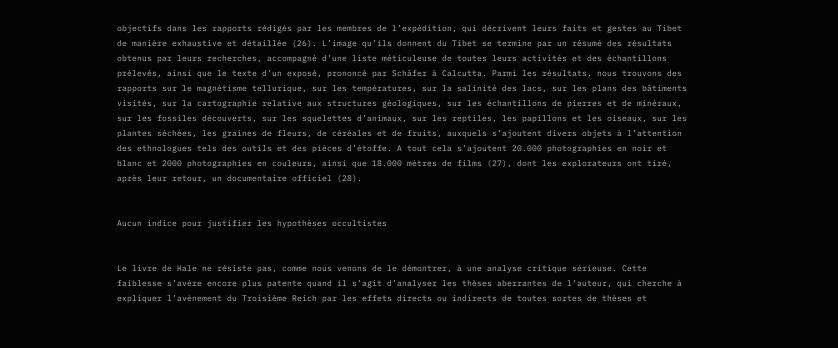objectifs dans les rapports rédigés par les membres de l’expédition, qui décrivent leurs faits et gestes au Tibet de manière exhaustive et détaillée (26). L’image qu’ils donnent du Tibet se termine par un résumé des résultats obtenus par leurs recherches, accompagné d’une liste méticuleuse de toutes leurs activités et des échantillons prélevés, ainsi que le texte d’un exposé, prononcé par Schäfer à Calcutta. Parmi les résultats, nous trouvons des rapports sur le magnétisme tellurique, sur les températures, sur la salinité des lacs, sur les plans des bâtiments visités, sur la cartographie relative aux structures géologiques, sur les échantillons de pierres et de minéraux, sur les fossiles découverts, sur les squelettes d’animaux, sur les reptiles, les papillons et les oiseaux, sur les plantes séchées, les graines de fleurs, de céréales et de fruits, auxquels s’ajoutent divers objets à l’attention des ethnologues tels des outils et des pièces d’étoffe. A tout cela s’ajoutent 20.000 photographies en noir et blanc et 2000 photographies en couleurs, ainsi que 18.000 mètres de films (27), dont les explorateurs ont tiré, après leur retour, un documentaire officiel (28).


Aucun indice pour justifier les hypothèses occultistes


Le livre de Hale ne résiste pas, comme nous venons de le démontrer, à une analyse critique sérieuse. Cette faiblesse s’avère encore plus patente quand il s’agit d’analyser les thèses aberrantes de l’auteur, qui cherche à expliquer l’avènement du Troisième Reich par les effets directs ou indirects de toutes sortes de thèses et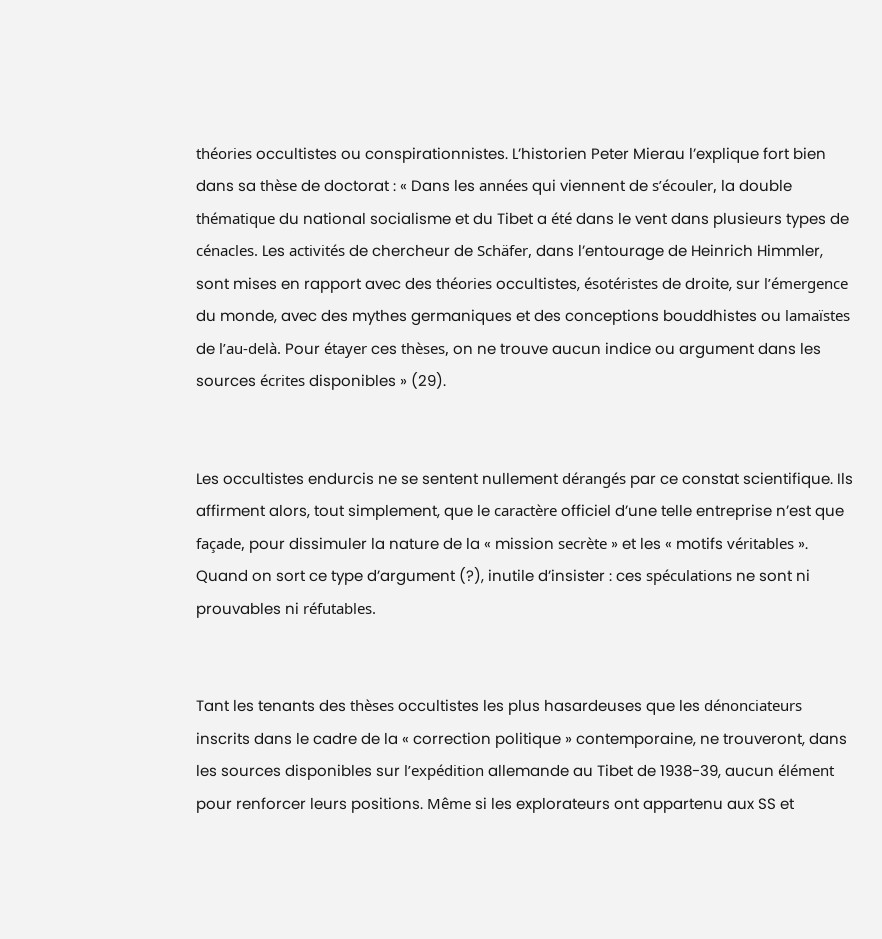théories occultistes ou conspirationnistes. L’historien Peter Mierau l’explique fort bien dans sa thèse de doctorat : « Dans les années qui viennent de s’écouler, la double thématique du national socialisme et du Tibet a été dans le vent dans plusieurs types de cénacles. Les activités de chercheur de Schäfer, dans l’entourage de Heinrich Himmler, sont mises en rapport avec des théories occultistes, ésotéristes de droite, sur l’émergence du monde, avec des mythes germaniques et des conceptions bouddhistes ou lamaïstes de l’au-delà. Pour étayer ces thèses, on ne trouve aucun indice ou argument dans les sources écrites disponibles » (29).


Les occultistes endurcis ne se sentent nullement dérangés par ce constat scientifique. Ils affirment alors, tout simplement, que le caractère officiel d’une telle entreprise n’est que façade, pour dissimuler la nature de la « mission secrète » et les « motifs véritables ». Quand on sort ce type d’argument (?), inutile d’insister : ces spéculations ne sont ni prouvables ni réfutables.


Tant les tenants des thèses occultistes les plus hasardeuses que les dénonciateurs inscrits dans le cadre de la « correction politique » contemporaine, ne trouveront, dans les sources disponibles sur l’expédition allemande au Tibet de 1938-39, aucun élément pour renforcer leurs positions. Même si les explorateurs ont appartenu aux SS et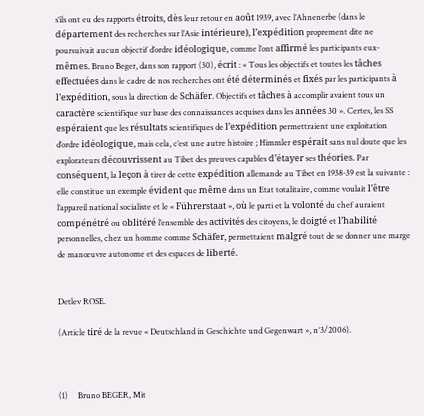s’ils ont eu des rapports étroits, dès leur retour en août 1939, avec l’Ahnenerbe (dans le département des recherches sur l’Asie intérieure), l’expédition proprement dite ne poursuivait aucun objectif d’ordre idéologique, comme l’ont affirmé les participants eux-mêmes. Bruno Beger, dans son rapport (30), écrit : « Tous les objectifs et toutes les tâches effectuées dans le cadre de nos recherches ont été déterminés et fixés par les participants à l’expédition, sous la direction de Schäfer. Objectifs et tâches à accomplir avaient tous un caractère scientifique sur base des connaissances acquises dans les années 30 ». Certes, les SS espéraient que les résultats scientifiques de l’expédition permettraient une exploitation d’ordre idéologique, mais cela, c’est une autre histoire ; Himmler espérait sans nul doute que les explorateurs découvrissent au Tibet des preuves capables d’étayer ses théories. Par conséquent, la leçon à tirer de cette expédition allemande au Tibet en 1938-39 est la suivante : elle constitue un exemple évident que même dans un Etat totalitaire, comme voulait l’être l’appareil national socialiste et le « Führerstaat », où le parti et la volonté du chef auraient compénétré ou oblitéré l’ensemble des activités des citoyens, le doigté et l’habilité personnelles, chez un homme comme Schäfer, permettaient malgré tout de se donner une marge de manœuvre autonome et des espaces de liberté.


Detlev ROSE.

(Article tiré de la revue « Deutschland in Geschichte und Gegenwart », n°3/2006).



(1)     Bruno BEGER, Mit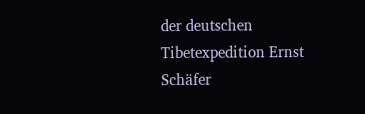der deutschen Tibetexpedition Ernst Schäfer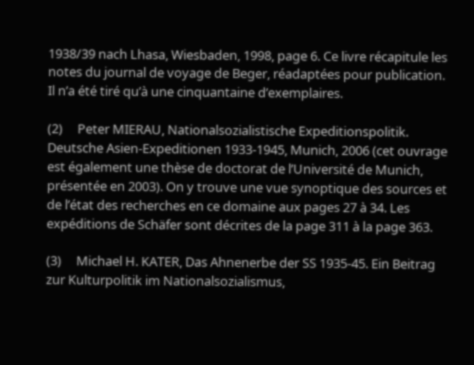1938/39 nach Lhasa, Wiesbaden, 1998, page 6. Ce livre récapitule les notes du journal de voyage de Beger, réadaptées pour publication. Il n’a été tiré qu’à une cinquantaine d’exemplaires.

(2)     Peter MIERAU, Nationalsozialistische Expeditionspolitik. Deutsche Asien-Expeditionen 1933-1945, Munich, 2006 (cet ouvrage est également une thèse de doctorat de l’Université de Munich, présentée en 2003). On y trouve une vue synoptique des sources et de l’état des recherches en ce domaine aux pages 27 à 34. Les expéditions de Schäfer sont décrites de la page 311 à la page 363.

(3)     Michael H. KATER, Das Ahnenerbe der SS 1935-45. Ein Beitrag zur Kulturpolitik im Nationalsozialismus,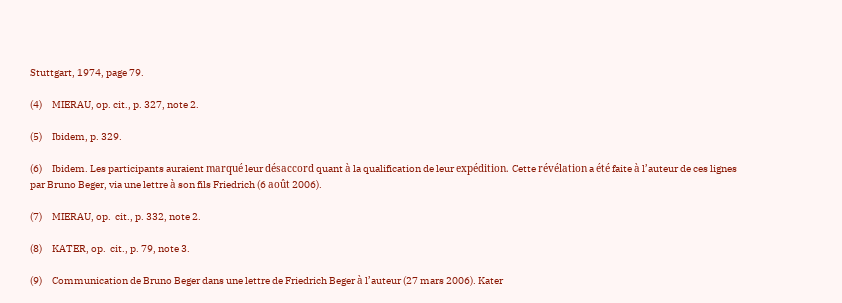Stuttgart, 1974, page 79.

(4)     MIERAU, op. cit., p. 327, note 2.

(5)     Ibidem, p. 329.

(6)     Ibidem. Les participants auraient marqué leur désaccord quant à la qualification de leur expédition. Cette révélation a été faite à l’auteur de ces lignes par Bruno Beger, via une lettre à son fils Friedrich (6 août 2006).

(7)     MIERAU, op.  cit., p. 332, note 2.

(8)     KATER, op.  cit., p. 79, note 3.

(9)     Communication de Bruno Beger dans une lettre de Friedrich Beger à l’auteur (27 mars 2006). Kater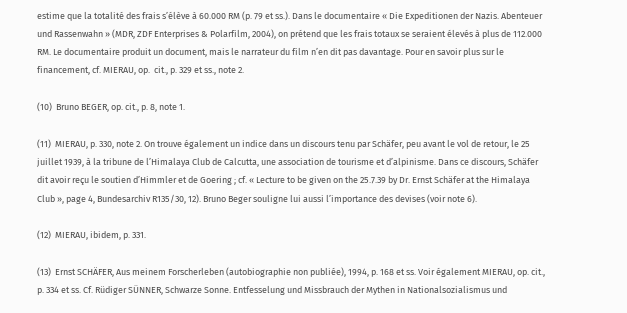estime que la totalité des frais s’élève à 60.000 RM (p. 79 et ss.). Dans le documentaire « Die Expeditionen der Nazis. Abenteuer und Rassenwahn » (MDR, ZDF Enterprises & Polarfilm, 2004), on prétend que les frais totaux se seraient élevés à plus de 112.000 RM. Le documentaire produit un document, mais le narrateur du film n’en dit pas davantage. Pour en savoir plus sur le financement, cf. MIERAU, op.  cit., p. 329 et ss., note 2.

(10)  Bruno BEGER, op. cit., p. 8, note 1.

(11)  MIERAU, p. 330, note 2. On trouve également un indice dans un discours tenu par Schäfer, peu avant le vol de retour, le 25 juillet 1939, à la tribune de l’Himalaya Club de Calcutta, une association de tourisme et d’alpinisme. Dans ce discours, Schäfer dit avoir reçu le soutien d’Himmler et de Goering ; cf. « Lecture to be given on the 25.7.39 by Dr. Ernst Schäfer at the Himalaya Club », page 4, Bundesarchiv R135/30, 12). Bruno Beger souligne lui aussi l’importance des devises (voir note 6).

(12)  MIERAU, ibidem, p. 331.

(13)  Ernst SCHÄFER, Aus meinem Forscherleben (autobiographie non publiée), 1994, p. 168 et ss. Voir également MIERAU, op. cit., p. 334 et ss. Cf. Rüdiger SÜNNER, Schwarze Sonne. Entfesselung und Missbrauch der Mythen in Nationalsozialismus und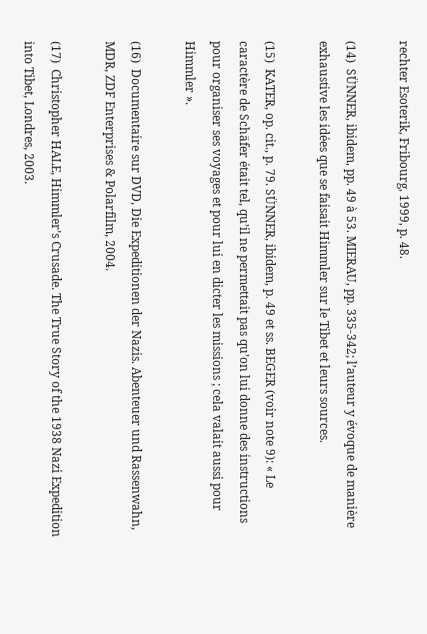rechter Esoterik, Fribourg, 1999, p. 48.

(14)  SÜNNER, ibidem, pp. 49 à 53. MIERAU, pp. 335-342; l’auteur y évoque de manière exhaustive les idées que se faisait Himmler sur le Tibet et leurs sources.

(15)  KATER, op. cit., p. 79. SÜNNER, ibidem, p. 49 et ss. BEGER (voir note 9): « Le caractère de Schäfer était tel, qu’il ne permettait pas qu’on lui donne des instructions pour organiser ses voyages et pour lui en dicter les missions ; cela valait aussi pour Himmler ».

(16)  Documentaire sur DVD, Die Expeditionen der Nazis. Abenteuer und Rassenwahn, MDR, ZDF Enterprises & Polarfilm, 2004.

(17)  Christopher HALE, Himmler’s Crusade. The True Story of the 1938 Nazi Expedition into Tibet, Londres, 2003.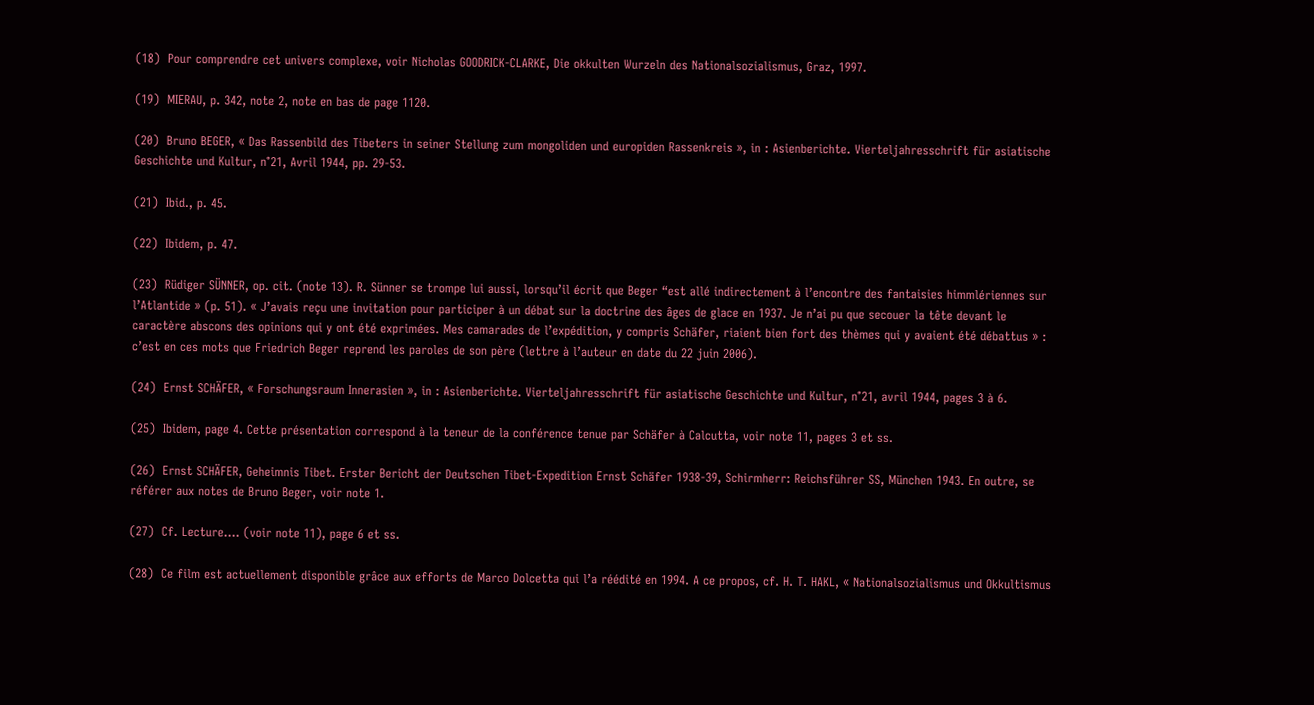(18)  Pour comprendre cet univers complexe, voir Nicholas GOODRICK-CLARKE, Die okkulten Wurzeln des Nationalsozialismus, Graz, 1997.

(19)  MIERAU, p. 342, note 2, note en bas de page 1120.

(20)  Bruno BEGER, « Das Rassenbild des Tibeters in seiner Stellung zum mongoliden und europiden Rassenkreis », in : Asienberichte. Vierteljahresschrift für asiatische Geschichte und Kultur, n°21, Avril 1944, pp. 29-53.

(21)  Ibid., p. 45.

(22)  Ibidem, p. 47.

(23)  Rüdiger SÜNNER, op. cit. (note 13). R. Sünner se trompe lui aussi, lorsqu’il écrit que Beger “est allé indirectement à l’encontre des fantaisies himmlériennes sur l’Atlantide » (p. 51). « J’avais reçu une invitation pour participer à un débat sur la doctrine des âges de glace en 1937. Je n’ai pu que secouer la tête devant le caractère abscons des opinions qui y ont été exprimées. Mes camarades de l’expédition, y compris Schäfer, riaient bien fort des thèmes qui y avaient été débattus » : c’est en ces mots que Friedrich Beger reprend les paroles de son père (lettre à l’auteur en date du 22 juin 2006).

(24)  Ernst SCHÄFER, « Forschungsraum Innerasien », in : Asienberichte. Vierteljahresschrift für asiatische Geschichte und Kultur, n°21, avril 1944, pages 3 à 6.

(25)  Ibidem, page 4. Cette présentation correspond à la teneur de la conférence tenue par Schäfer à Calcutta, voir note 11, pages 3 et ss.

(26)  Ernst SCHÄFER, Geheimnis Tibet. Erster Bericht der Deutschen Tibet-Expedition Ernst Schäfer 1938-39, Schirmherr: Reichsführer SS, München 1943. En outre, se référer aux notes de Bruno Beger, voir note 1.

(27)  Cf. Lecture…. (voir note 11), page 6 et ss.

(28)  Ce film est actuellement disponible grâce aux efforts de Marco Dolcetta qui l’a réédité en 1994. A ce propos, cf. H. T. HAKL, « Nationalsozialismus und Okkultismus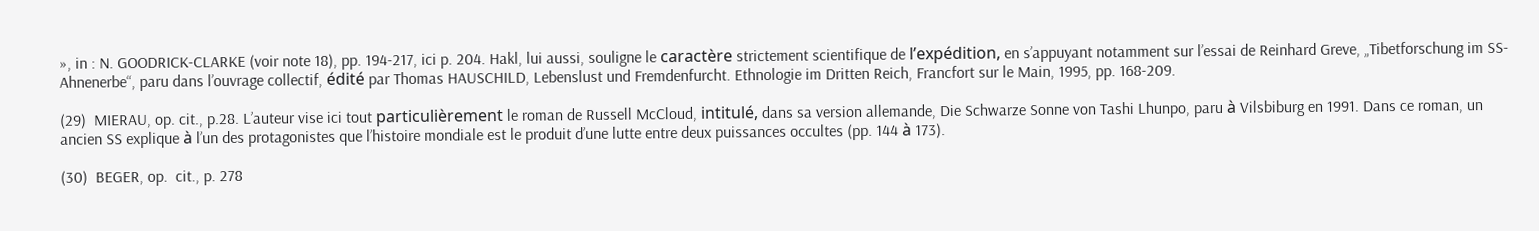», in : N. GOODRICK-CLARKE (voir note 18), pp. 194-217, ici p. 204. Hakl, lui aussi, souligne le caractère strictement scientifique de l’expédition, en s’appuyant notamment sur l’essai de Reinhard Greve, „Tibetforschung im SS-Ahnenerbe“, paru dans l’ouvrage collectif, édité par Thomas HAUSCHILD, Lebenslust und Fremdenfurcht. Ethnologie im Dritten Reich, Francfort sur le Main, 1995, pp. 168-209.

(29)  MIERAU, op. cit., p.28. L’auteur vise ici tout particulièrement le roman de Russell McCloud, intitulé, dans sa version allemande, Die Schwarze Sonne von Tashi Lhunpo, paru à Vilsbiburg en 1991. Dans ce roman, un ancien SS explique à l’un des protagonistes que l’histoire mondiale est le produit d’une lutte entre deux puissances occultes (pp. 144 à 173).

(30)  BEGER, op.  cit., p. 278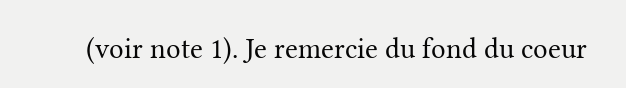(voir note 1). Je remercie du fond du coeur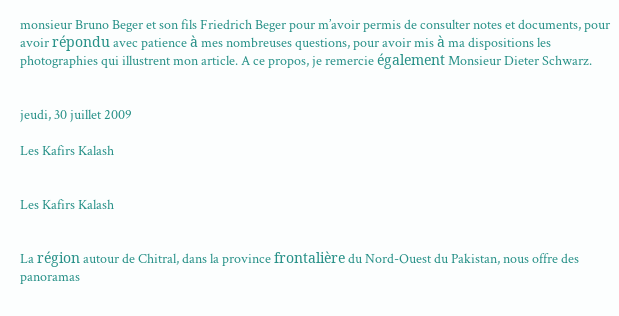monsieur Bruno Beger et son fils Friedrich Beger pour m’avoir permis de consulter notes et documents, pour avoir répondu avec patience à mes nombreuses questions, pour avoir mis à ma dispositions les photographies qui illustrent mon article. A ce propos, je remercie également Monsieur Dieter Schwarz.


jeudi, 30 juillet 2009

Les Kafirs Kalash


Les Kafirs Kalash


La région autour de Chitral, dans la province frontalière du Nord-Ouest du Pakistan, nous offre des panoramas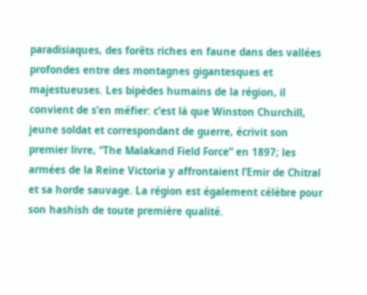paradisiaques, des forêts riches en faune dans des vallées profondes entre des montagnes gigantesques et majestueuses. Les bipèdes humains de la région, il convient de s’en méfier: c’est là que Winston Churchill, jeune soldat et correspondant de guerre, écrivit son premier livre, “The Malakand Field Force” en 1897; les armées de la Reine Victoria y affrontaient l’Emir de Chitral et sa horde sauvage. La région est également célèbre pour son hashish de toute première qualité.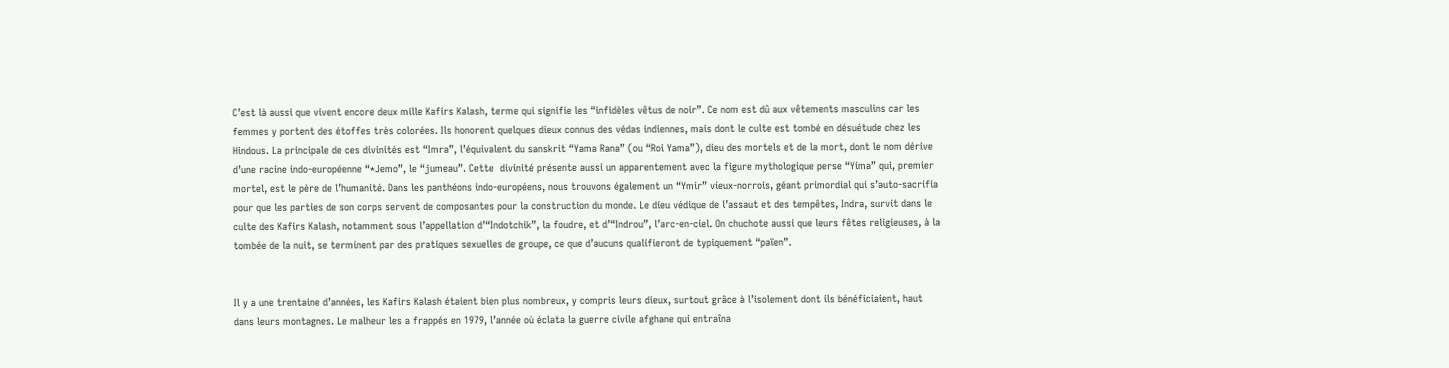C’est là aussi que vivent encore deux mille Kafirs Kalash, terme qui signifie les “infidèles vêtus de noir”. Ce nom est dû aux vêtements masculins car les femmes y portent des étoffes très colorées. Ils honorent quelques dieux connus des védas indiennes, mais dont le culte est tombé en désuétude chez les Hindous. La principale de ces divinités est “Imra”, l’équivalent du sanskrit “Yama Rana” (ou “Roi Yama”), dieu des mortels et de la mort, dont le nom dérive d’une racine indo-européenne “*Jemo”, le “jumeau”. Cette  divinité présente aussi un apparentement avec la figure mythologique perse “Yima” qui, premier mortel, est le père de l’humanité. Dans les panthéons indo-européens, nous trouvons également un “Ymir” vieux-norrois, géant primordial qui s’auto-sacrifia pour que les parties de son corps servent de composantes pour la construction du monde. Le dieu védique de l’assaut et des tempêtes, Indra, survit dans le culte des Kafirs Kalash, notamment sous l’appellation d’“Indotchik”, la foudre, et d’“Indrou”, l’arc-en-ciel. On chuchote aussi que leurs fêtes religieuses, à la tombée de la nuit, se terminent par des pratiques sexuelles de groupe, ce que d’aucuns qualifieront de typiquement “païen”.


Il y a une trentaine d’années, les Kafirs Kalash étaient bien plus nombreux, y compris leurs dieux, surtout grâce à l’isolement dont ils bénéficiaient, haut dans leurs montagnes. Le malheur les a frappés en 1979, l’année où éclata la guerre civile afghane qui entraîna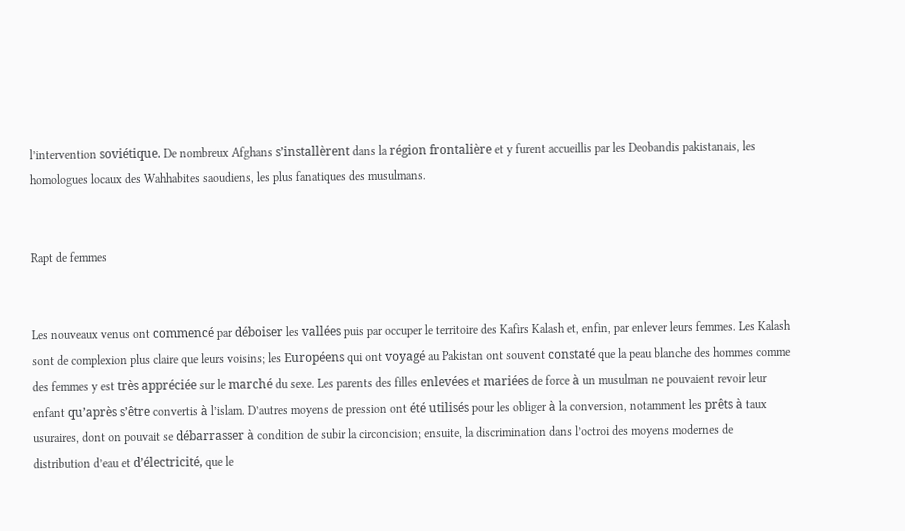l’intervention soviétique. De nombreux Afghans s’installèrent dans la région frontalière et y furent accueillis par les Deobandis pakistanais, les homologues locaux des Wahhabites saoudiens, les plus fanatiques des musulmans.


Rapt de femmes


Les nouveaux venus ont commencé par déboiser les vallées puis par occuper le territoire des Kafirs Kalash et, enfin, par enlever leurs femmes. Les Kalash sont de complexion plus claire que leurs voisins; les Européens qui ont voyagé au Pakistan ont souvent constaté que la peau blanche des hommes comme des femmes y est très appréciée sur le marché du sexe. Les parents des filles enlevées et mariées de force à un musulman ne pouvaient revoir leur enfant qu’après s’être convertis à l’islam. D’autres moyens de pression ont été utilisés pour les obliger à la conversion, notamment les prêts à taux usuraires, dont on pouvait se débarrasser à condition de subir la circoncision; ensuite, la discrimination dans l’octroi des moyens modernes de distribution d’eau et d’électricité, que le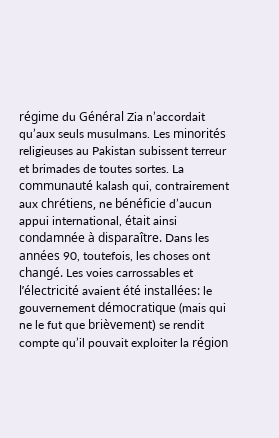régime du Général Zia n’accordait qu’aux seuls musulmans. Les minorités religieuses au Pakistan subissent terreur et brimades de toutes sortes. La communauté kalash qui, contrairement aux chrétiens, ne bénéficie d’aucun appui international, était ainsi condamnée à disparaître. Dans les années 90, toutefois, les choses ont changé. Les voies carrossables et l’électricité avaient été installées: le gouvernement démocratique (mais qui ne le fut que brièvement) se rendit compte qu’il pouvait exploiter la région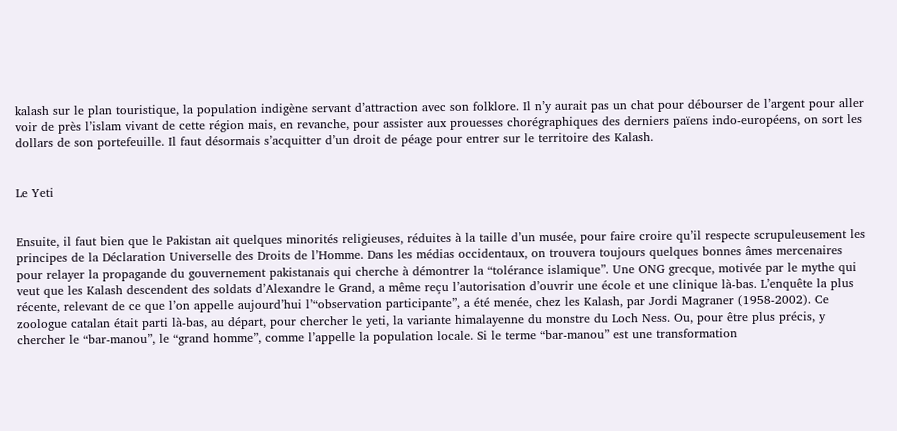kalash sur le plan touristique, la population indigène servant d’attraction avec son folklore. Il n’y aurait pas un chat pour débourser de l’argent pour aller voir de près l’islam vivant de cette région mais, en revanche, pour assister aux prouesses chorégraphiques des derniers païens indo-européens, on sort les dollars de son portefeuille. Il faut désormais s’acquitter d’un droit de péage pour entrer sur le territoire des Kalash.


Le Yeti


Ensuite, il faut bien que le Pakistan ait quelques minorités religieuses, réduites à la taille d’un musée, pour faire croire qu’il respecte scrupuleusement les principes de la Déclaration Universelle des Droits de l’Homme. Dans les médias occidentaux, on trouvera toujours quelques bonnes âmes mercenaires pour relayer la propagande du gouvernement pakistanais qui cherche à démontrer la “tolérance islamique”. Une ONG grecque, motivée par le mythe qui veut que les Kalash descendent des soldats d’Alexandre le Grand, a même reçu l’autorisation d’ouvrir une école et une clinique là-bas. L’enquête la plus récente, relevant de ce que l’on appelle aujourd’hui l’“observation participante”, a été menée, chez les Kalash, par Jordi Magraner (1958-2002). Ce zoologue catalan était parti là-bas, au départ, pour chercher le yeti, la variante himalayenne du monstre du Loch Ness. Ou, pour être plus précis, y chercher le “bar-manou”, le “grand homme”, comme l’appelle la population locale. Si le terme “bar-manou” est une transformation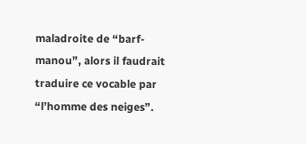maladroite de “barf-manou”, alors il faudrait traduire ce vocable par “l’homme des neiges”.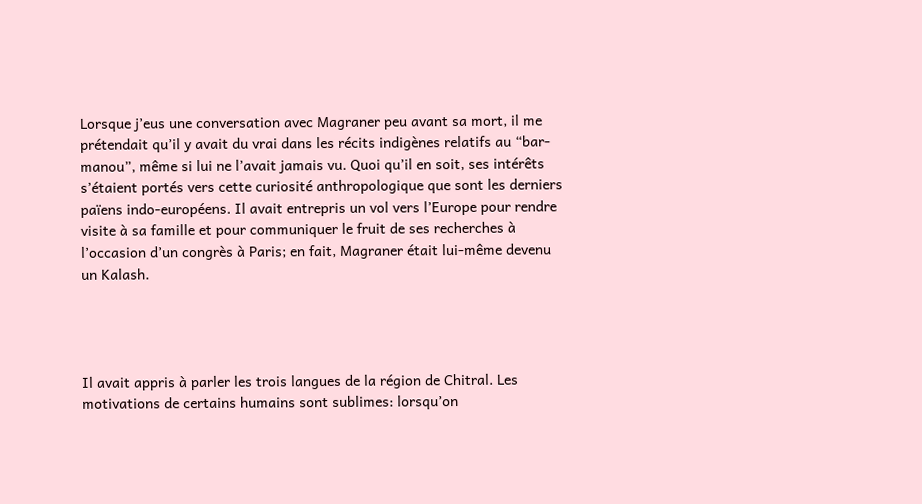Lorsque j’eus une conversation avec Magraner peu avant sa mort, il me prétendait qu’il y avait du vrai dans les récits indigènes relatifs au “bar-manou”, même si lui ne l’avait jamais vu. Quoi qu’il en soit, ses intérêts s’étaient portés vers cette curiosité anthropologique que sont les derniers païens indo-européens. Il avait entrepris un vol vers l’Europe pour rendre visite à sa famille et pour communiquer le fruit de ses recherches à l’occasion d’un congrès à Paris; en fait, Magraner était lui-même devenu un Kalash.




Il avait appris à parler les trois langues de la région de Chitral. Les motivations de certains humains sont sublimes: lorsqu’on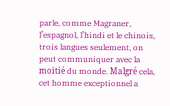parle, comme Magraner, l’espagnol, l’hindi et le chinois, trois langues seulement, on peut communiquer avec la moitié du monde. Malgré cela, cet homme exceptionnel a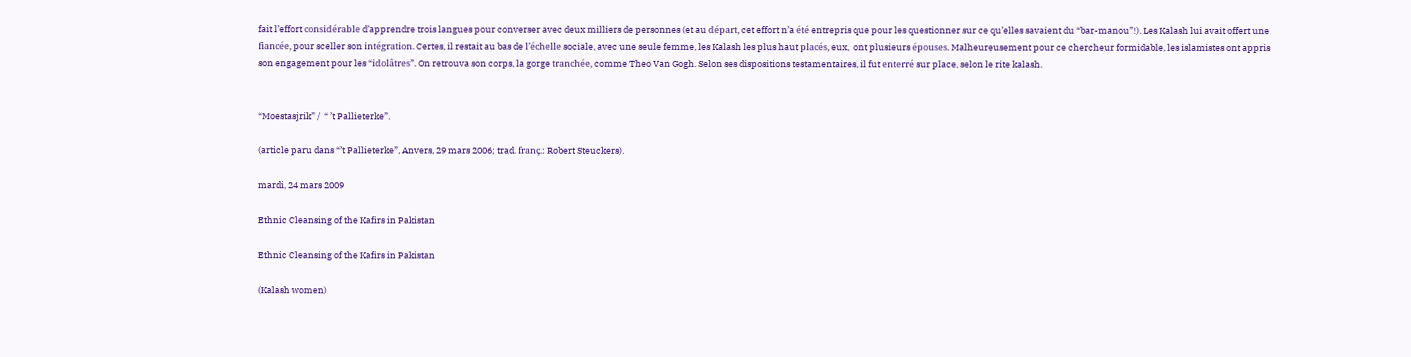fait l’effort considérable d’apprendre trois langues pour converser avec deux milliers de personnes (et au départ, cet effort n’a été entrepris que pour les questionner sur ce qu’elles savaient du “bar-manou”!). Les Kalash lui avait offert une fiancée, pour sceller son intégration. Certes, il restait au bas de l’échelle sociale, avec une seule femme, les Kalash les plus haut placés, eux,  ont plusieurs épouses. Malheureusement pour ce chercheur formidable, les islamistes ont appris son engagement pour les “idolâtres”. On retrouva son corps, la gorge tranchée, comme Theo Van Gogh. Selon ses dispositions testamentaires, il fut enterré sur place, selon le rite kalash.


“Moestasjrik” /  “ ’t Pallieterke”.

(article paru dans “’t Pallieterke”, Anvers, 29 mars 2006; trad. franç.: Robert Steuckers).

mardi, 24 mars 2009

Ethnic Cleansing of the Kafirs in Pakistan

Ethnic Cleansing of the Kafirs in Pakistan

(Kalash women)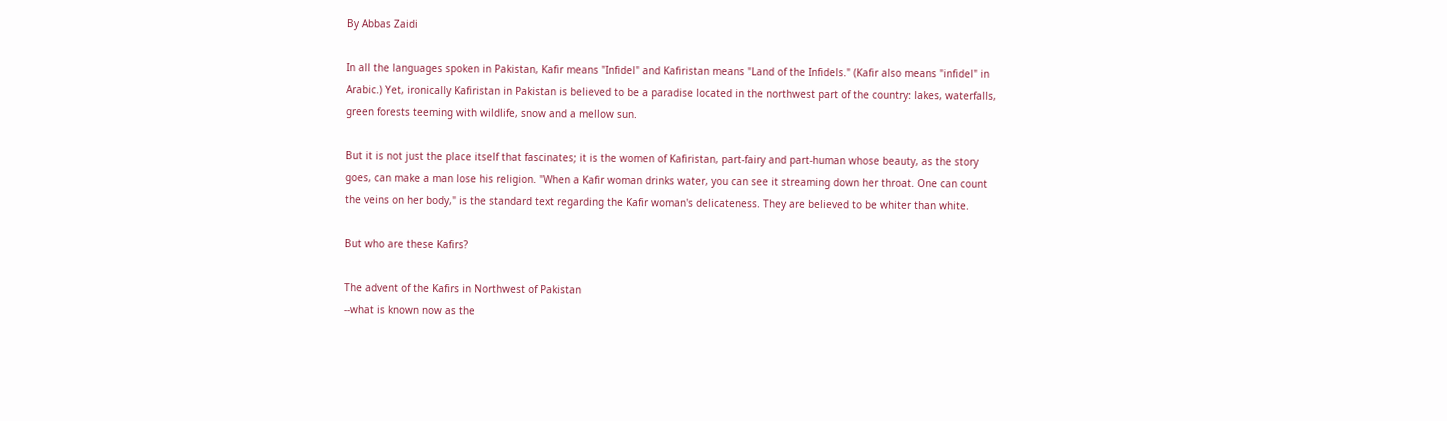By Abbas Zaidi

In all the languages spoken in Pakistan, Kafir means "Infidel" and Kafiristan means "Land of the Infidels." (Kafir also means "infidel" in Arabic.) Yet, ironically Kafiristan in Pakistan is believed to be a paradise located in the northwest part of the country: lakes, waterfalls, green forests teeming with wildlife, snow and a mellow sun.

But it is not just the place itself that fascinates; it is the women of Kafiristan, part-fairy and part-human whose beauty, as the story goes, can make a man lose his religion. "When a Kafir woman drinks water, you can see it streaming down her throat. One can count the veins on her body," is the standard text regarding the Kafir woman's delicateness. They are believed to be whiter than white.

But who are these Kafirs?

The advent of the Kafirs in Northwest of Pakistan
--what is known now as the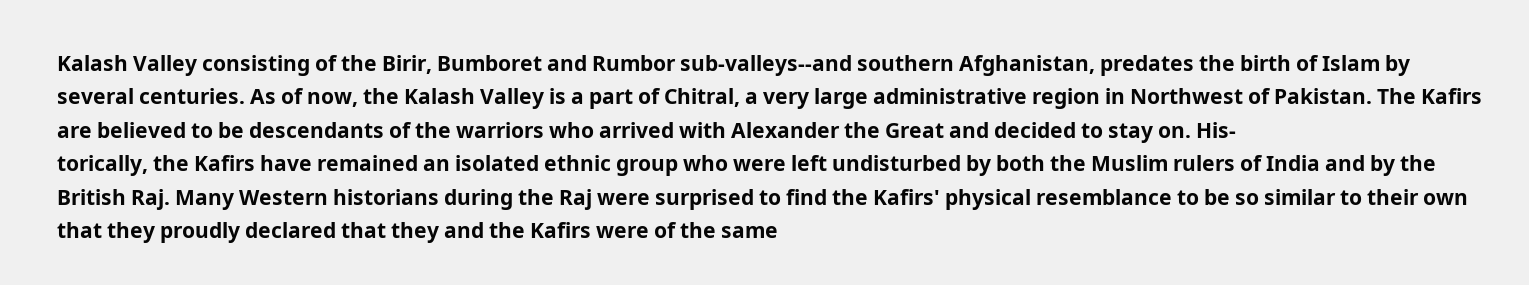Kalash Valley consisting of the Birir, Bumboret and Rumbor sub-valleys--and southern Afghanistan, predates the birth of Islam by several centuries. As of now, the Kalash Valley is a part of Chitral, a very large administrative region in Northwest of Pakistan. The Kafirs are believed to be descendants of the warriors who arrived with Alexander the Great and decided to stay on. His-
torically, the Kafirs have remained an isolated ethnic group who were left undisturbed by both the Muslim rulers of India and by the British Raj. Many Western historians during the Raj were surprised to find the Kafirs' physical resemblance to be so similar to their own that they proudly declared that they and the Kafirs were of the same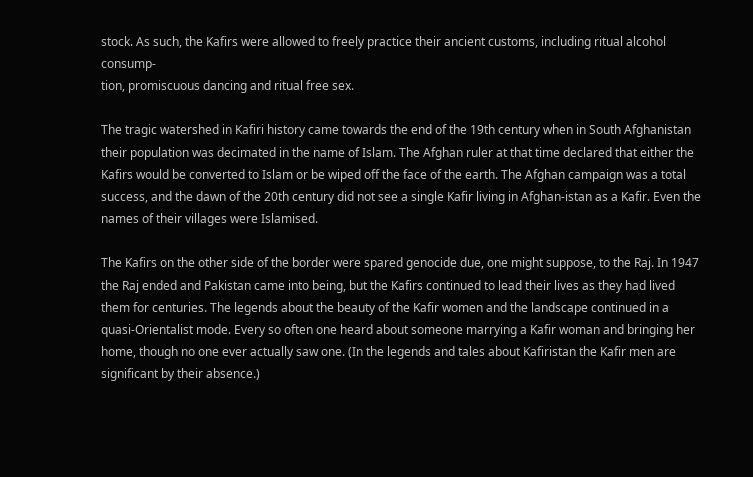stock. As such, the Kafirs were allowed to freely practice their ancient customs, including ritual alcohol consump-
tion, promiscuous dancing and ritual free sex.

The tragic watershed in Kafiri history came towards the end of the 19th century when in South Afghanistan their population was decimated in the name of Islam. The Afghan ruler at that time declared that either the Kafirs would be converted to Islam or be wiped off the face of the earth. The Afghan campaign was a total success, and the dawn of the 20th century did not see a single Kafir living in Afghan-istan as a Kafir. Even the names of their villages were Islamised.

The Kafirs on the other side of the border were spared genocide due, one might suppose, to the Raj. In 1947 the Raj ended and Pakistan came into being, but the Kafirs continued to lead their lives as they had lived them for centuries. The legends about the beauty of the Kafir women and the landscape continued in a quasi-Orientalist mode. Every so often one heard about someone marrying a Kafir woman and bringing her home, though no one ever actually saw one. (In the legends and tales about Kafiristan the Kafir men are significant by their absence.)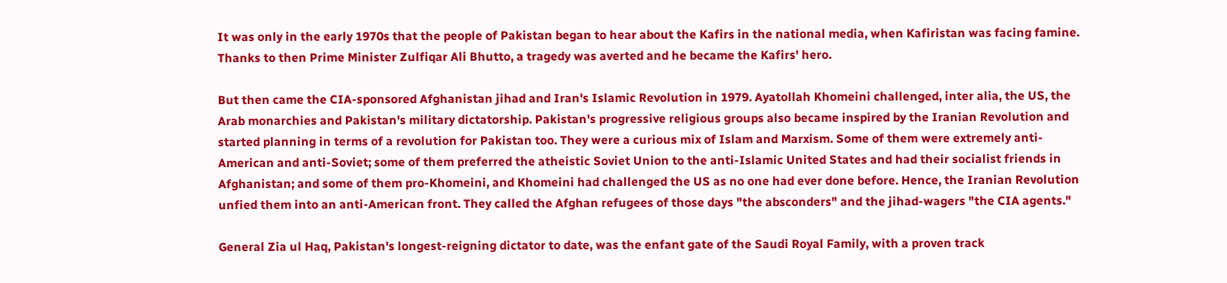It was only in the early 1970s that the people of Pakistan began to hear about the Kafirs in the national media, when Kafiristan was facing famine. Thanks to then Prime Minister Zulfiqar Ali Bhutto, a tragedy was averted and he became the Kafirs' hero.

But then came the CIA-sponsored Afghanistan jihad and Iran's Islamic Revolution in 1979. Ayatollah Khomeini challenged, inter alia, the US, the Arab monarchies and Pakistan's military dictatorship. Pakistan's progressive religious groups also became inspired by the Iranian Revolution and started planning in terms of a revolution for Pakistan too. They were a curious mix of Islam and Marxism. Some of them were extremely anti-American and anti-Soviet; some of them preferred the atheistic Soviet Union to the anti-Islamic United States and had their socialist friends in Afghanistan; and some of them pro-Khomeini, and Khomeini had challenged the US as no one had ever done before. Hence, the Iranian Revolution unfied them into an anti-American front. They called the Afghan refugees of those days "the absconders" and the jihad-wagers "the CIA agents."

General Zia ul Haq, Pakistan's longest-reigning dictator to date, was the enfant gate of the Saudi Royal Family, with a proven track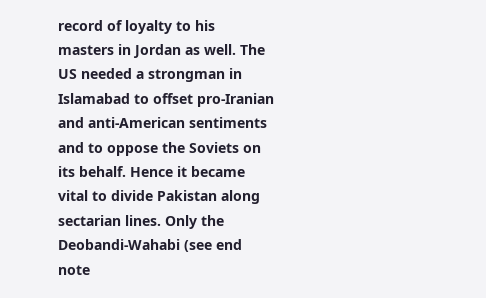record of loyalty to his masters in Jordan as well. The US needed a strongman in Islamabad to offset pro-Iranian and anti-American sentiments and to oppose the Soviets on its behalf. Hence it became vital to divide Pakistan along sectarian lines. Only the Deobandi-Wahabi (see end note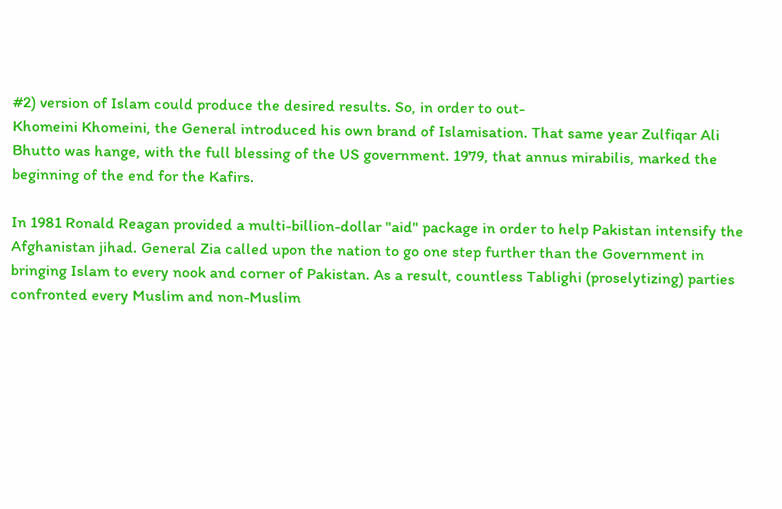#2) version of Islam could produce the desired results. So, in order to out-
Khomeini Khomeini, the General introduced his own brand of Islamisation. That same year Zulfiqar Ali Bhutto was hange, with the full blessing of the US government. 1979, that annus mirabilis, marked the beginning of the end for the Kafirs.

In 1981 Ronald Reagan provided a multi-billion-dollar "aid" package in order to help Pakistan intensify the Afghanistan jihad. General Zia called upon the nation to go one step further than the Government in bringing Islam to every nook and corner of Pakistan. As a result, countless Tablighi (proselytizing) parties confronted every Muslim and non-Muslim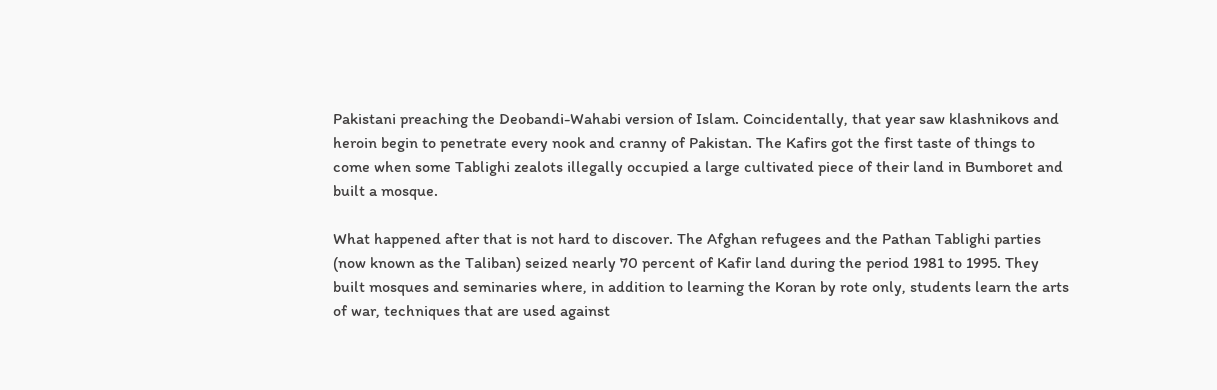Pakistani preaching the Deobandi-Wahabi version of Islam. Coincidentally, that year saw klashnikovs and heroin begin to penetrate every nook and cranny of Pakistan. The Kafirs got the first taste of things to come when some Tablighi zealots illegally occupied a large cultivated piece of their land in Bumboret and built a mosque.

What happened after that is not hard to discover. The Afghan refugees and the Pathan Tablighi parties (now known as the Taliban) seized nearly 70 percent of Kafir land during the period 1981 to 1995. They built mosques and seminaries where, in addition to learning the Koran by rote only, students learn the arts of war, techniques that are used against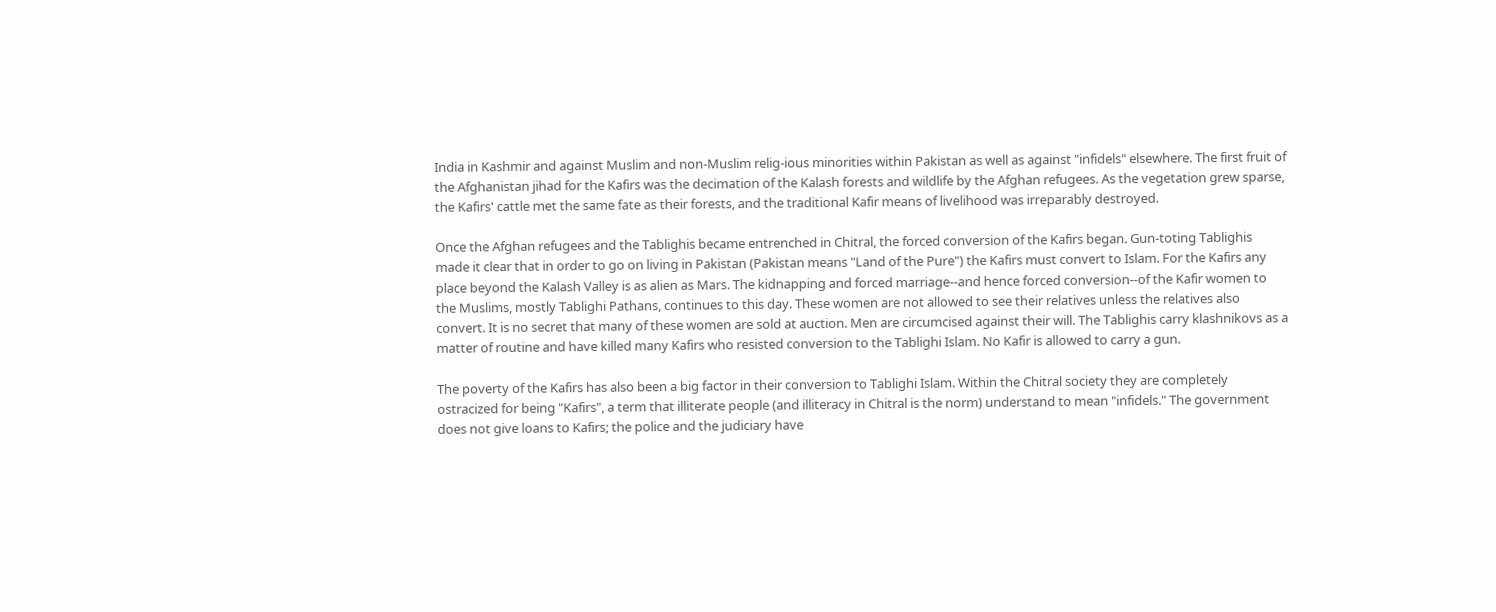India in Kashmir and against Muslim and non-Muslim relig-ious minorities within Pakistan as well as against "infidels" elsewhere. The first fruit of the Afghanistan jihad for the Kafirs was the decimation of the Kalash forests and wildlife by the Afghan refugees. As the vegetation grew sparse, the Kafirs' cattle met the same fate as their forests, and the traditional Kafir means of livelihood was irreparably destroyed.

Once the Afghan refugees and the Tablighis became entrenched in Chitral, the forced conversion of the Kafirs began. Gun-toting Tablighis made it clear that in order to go on living in Pakistan (Pakistan means "Land of the Pure") the Kafirs must convert to Islam. For the Kafirs any place beyond the Kalash Valley is as alien as Mars. The kidnapping and forced marriage--and hence forced conversion--of the Kafir women to the Muslims, mostly Tablighi Pathans, continues to this day. These women are not allowed to see their relatives unless the relatives also convert. It is no secret that many of these women are sold at auction. Men are circumcised against their will. The Tablighis carry klashnikovs as a matter of routine and have killed many Kafirs who resisted conversion to the Tablighi Islam. No Kafir is allowed to carry a gun.

The poverty of the Kafirs has also been a big factor in their conversion to Tablighi Islam. Within the Chitral society they are completely ostracized for being "Kafirs", a term that illiterate people (and illiteracy in Chitral is the norm) understand to mean "infidels." The government does not give loans to Kafirs; the police and the judiciary have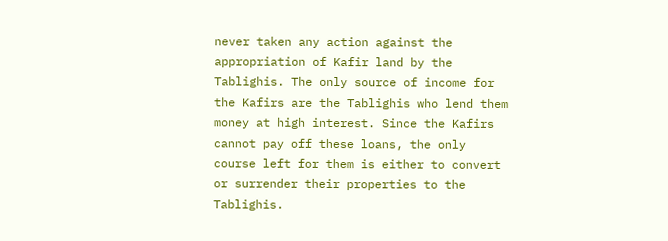never taken any action against the appropriation of Kafir land by the Tablighis. The only source of income for the Kafirs are the Tablighis who lend them money at high interest. Since the Kafirs cannot pay off these loans, the only course left for them is either to convert or surrender their properties to the Tablighis.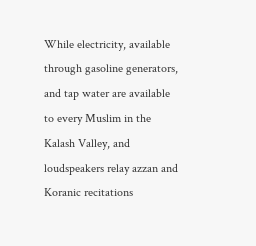While electricity, available through gasoline generators, and tap water are available to every Muslim in the Kalash Valley, and loudspeakers relay azzan and Koranic recitations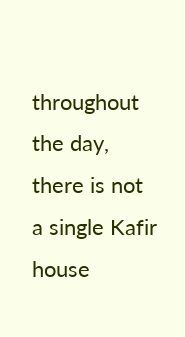throughout the day, there is not a single Kafir house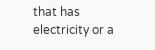that has electricity or a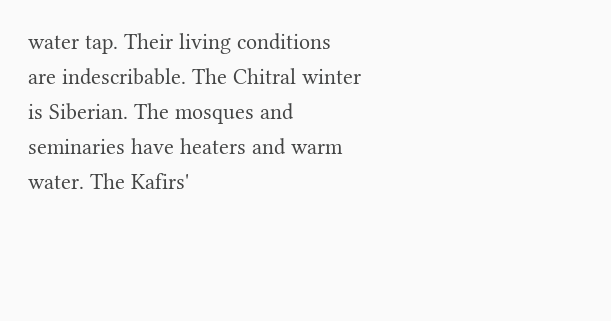water tap. Their living conditions are indescribable. The Chitral winter is Siberian. The mosques and seminaries have heaters and warm water. The Kafirs'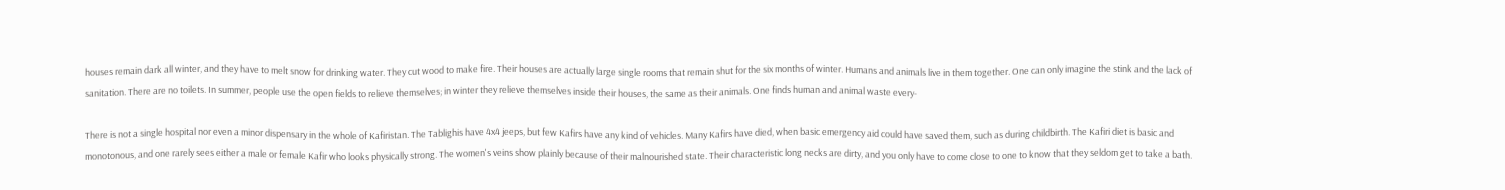houses remain dark all winter, and they have to melt snow for drinking water. They cut wood to make fire. Their houses are actually large single rooms that remain shut for the six months of winter. Humans and animals live in them together. One can only imagine the stink and the lack of sanitation. There are no toilets. In summer, people use the open fields to relieve themselves; in winter they relieve themselves inside their houses, the same as their animals. One finds human and animal waste every-

There is not a single hospital nor even a minor dispensary in the whole of Kafiristan. The Tablighis have 4x4 jeeps, but few Kafirs have any kind of vehicles. Many Kafirs have died, when basic emergency aid could have saved them, such as during childbirth. The Kafiri diet is basic and monotonous, and one rarely sees either a male or female Kafir who looks physically strong. The women's veins show plainly because of their malnourished state. Their characteristic long necks are dirty, and you only have to come close to one to know that they seldom get to take a bath.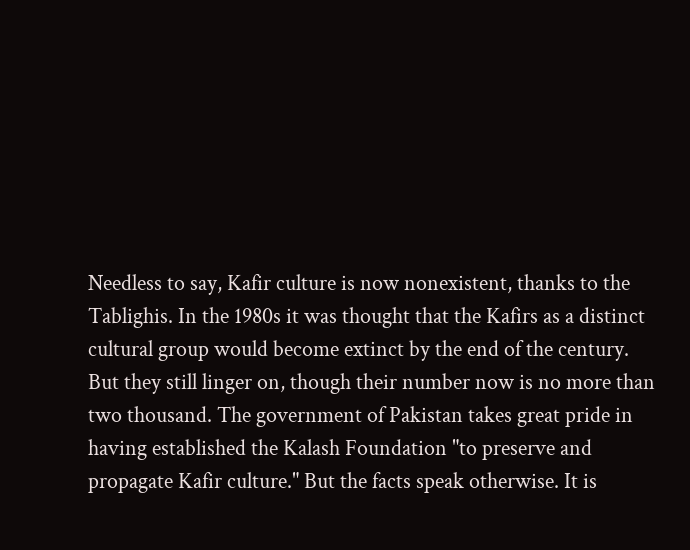Needless to say, Kafir culture is now nonexistent, thanks to the Tablighis. In the 1980s it was thought that the Kafirs as a distinct cultural group would become extinct by the end of the century. But they still linger on, though their number now is no more than two thousand. The government of Pakistan takes great pride in having established the Kalash Foundation "to preserve and propagate Kafir culture." But the facts speak otherwise. It is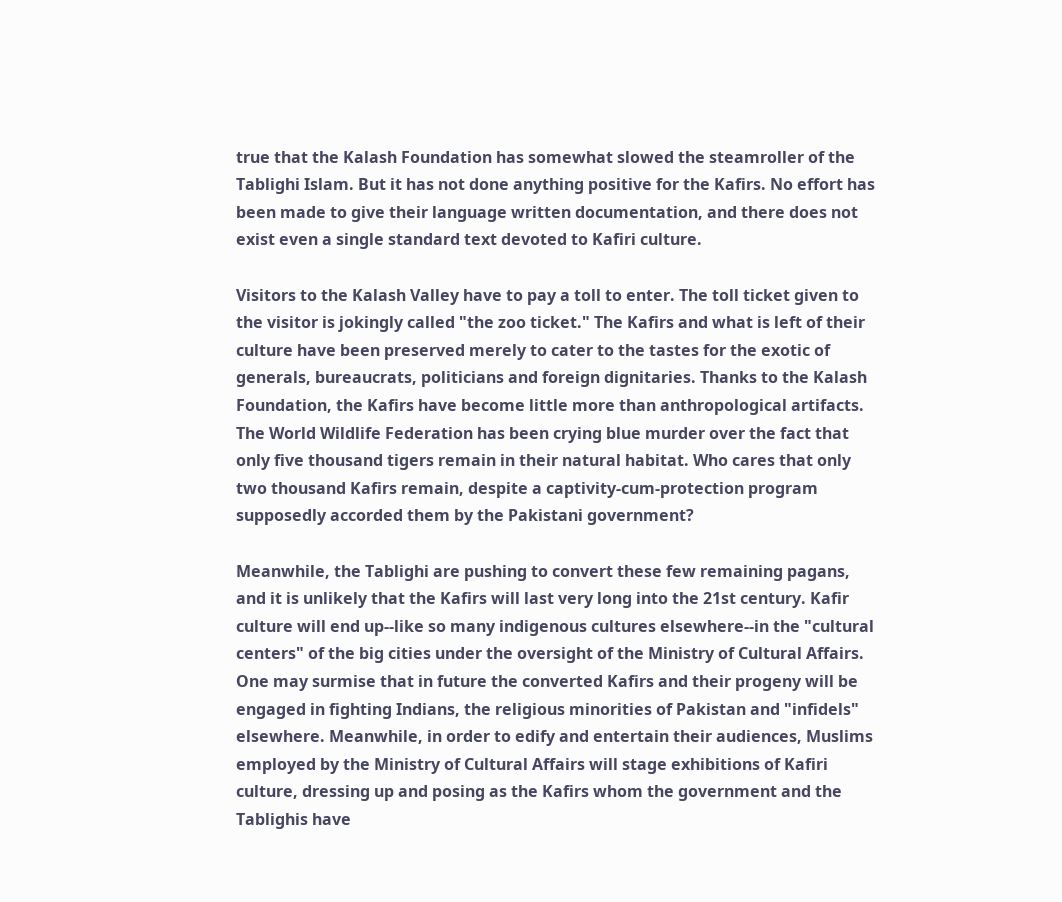true that the Kalash Foundation has somewhat slowed the steamroller of the Tablighi Islam. But it has not done anything positive for the Kafirs. No effort has been made to give their language written documentation, and there does not exist even a single standard text devoted to Kafiri culture.

Visitors to the Kalash Valley have to pay a toll to enter. The toll ticket given to the visitor is jokingly called "the zoo ticket." The Kafirs and what is left of their culture have been preserved merely to cater to the tastes for the exotic of generals, bureaucrats, politicians and foreign dignitaries. Thanks to the Kalash Foundation, the Kafirs have become little more than anthropological artifacts. The World Wildlife Federation has been crying blue murder over the fact that only five thousand tigers remain in their natural habitat. Who cares that only two thousand Kafirs remain, despite a captivity-cum-protection program supposedly accorded them by the Pakistani government?

Meanwhile, the Tablighi are pushing to convert these few remaining pagans, and it is unlikely that the Kafirs will last very long into the 21st century. Kafir culture will end up--like so many indigenous cultures elsewhere--in the "cultural centers" of the big cities under the oversight of the Ministry of Cultural Affairs. One may surmise that in future the converted Kafirs and their progeny will be engaged in fighting Indians, the religious minorities of Pakistan and "infidels" elsewhere. Meanwhile, in order to edify and entertain their audiences, Muslims employed by the Ministry of Cultural Affairs will stage exhibitions of Kafiri culture, dressing up and posing as the Kafirs whom the government and the Tablighis have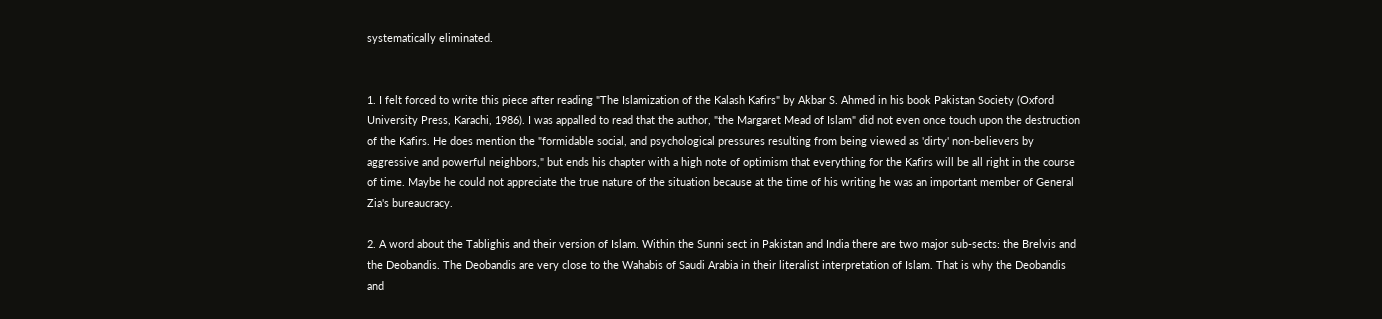systematically eliminated.


1. I felt forced to write this piece after reading "The Islamization of the Kalash Kafirs" by Akbar S. Ahmed in his book Pakistan Society (Oxford University Press, Karachi, 1986). I was appalled to read that the author, "the Margaret Mead of Islam" did not even once touch upon the destruction of the Kafirs. He does mention the "formidable social, and psychological pressures resulting from being viewed as 'dirty' non-believers by aggressive and powerful neighbors," but ends his chapter with a high note of optimism that everything for the Kafirs will be all right in the course of time. Maybe he could not appreciate the true nature of the situation because at the time of his writing he was an important member of General Zia's bureaucracy.

2. A word about the Tablighis and their version of Islam. Within the Sunni sect in Pakistan and India there are two major sub-sects: the Brelvis and the Deobandis. The Deobandis are very close to the Wahabis of Saudi Arabia in their literalist interpretation of Islam. That is why the Deobandis and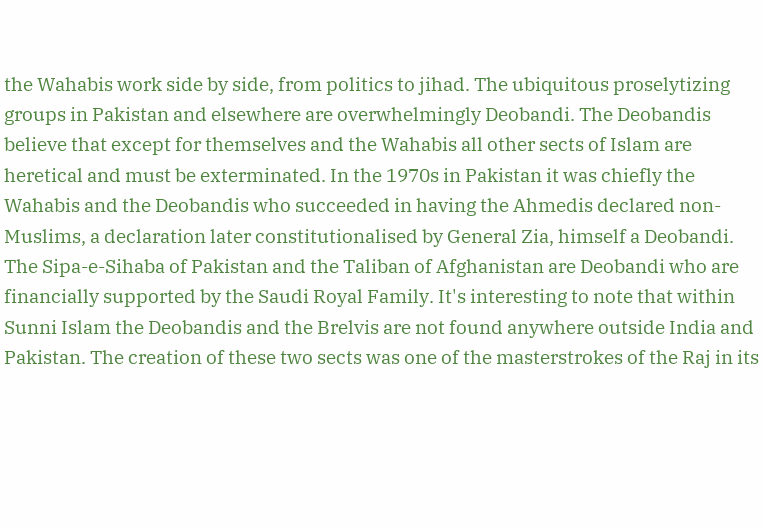the Wahabis work side by side, from politics to jihad. The ubiquitous proselytizing groups in Pakistan and elsewhere are overwhelmingly Deobandi. The Deobandis believe that except for themselves and the Wahabis all other sects of Islam are heretical and must be exterminated. In the 1970s in Pakistan it was chiefly the Wahabis and the Deobandis who succeeded in having the Ahmedis declared non-Muslims, a declaration later constitutionalised by General Zia, himself a Deobandi. The Sipa-e-Sihaba of Pakistan and the Taliban of Afghanistan are Deobandi who are financially supported by the Saudi Royal Family. It's interesting to note that within Sunni Islam the Deobandis and the Brelvis are not found anywhere outside India and Pakistan. The creation of these two sects was one of the masterstrokes of the Raj in its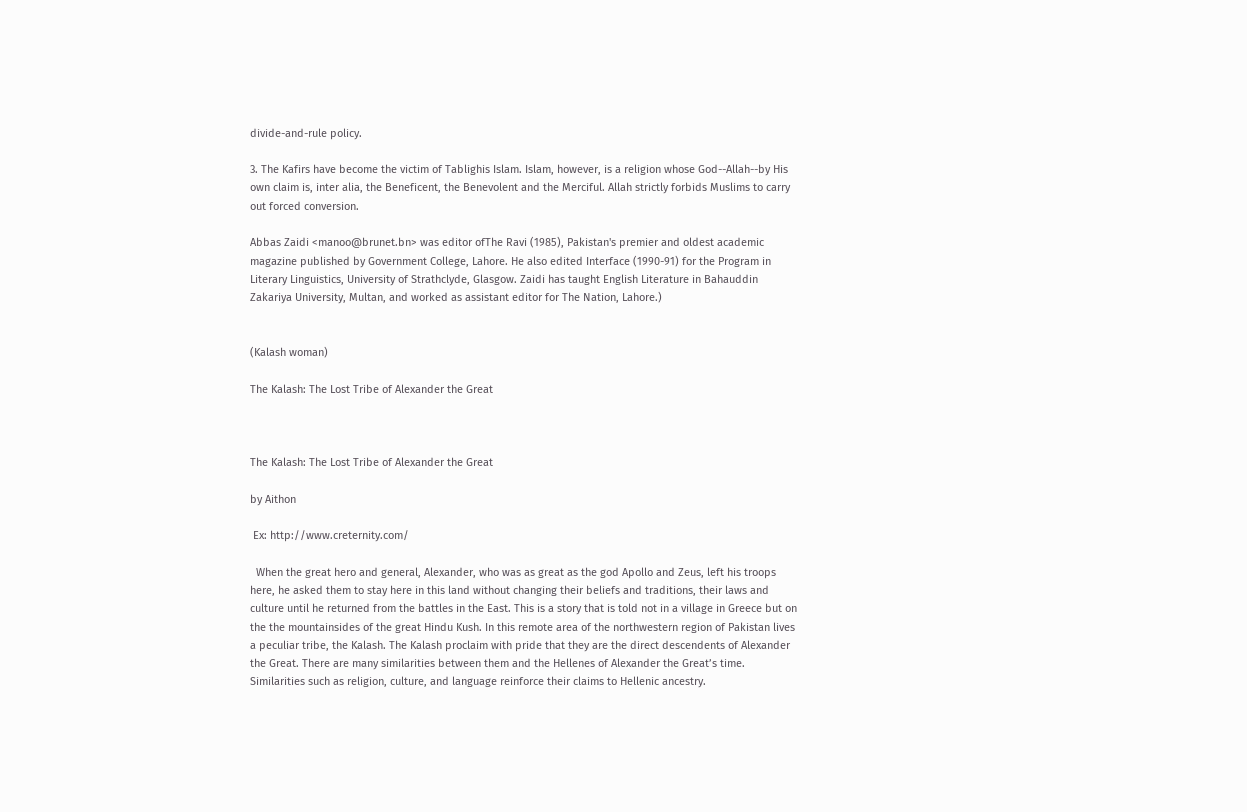divide-and-rule policy.

3. The Kafirs have become the victim of Tablighis Islam. Islam, however, is a religion whose God--Allah--by His own claim is, inter alia, the Beneficent, the Benevolent and the Merciful. Allah strictly forbids Muslims to carry out forced conversion.

Abbas Zaidi <manoo@brunet.bn> was editor ofThe Ravi (1985), Pakistan's premier and oldest academic magazine published by Government College, Lahore. He also edited Interface (1990-91) for the Program in Literary Linguistics, University of Strathclyde, Glasgow. Zaidi has taught English Literature in Bahauddin Zakariya University, Multan, and worked as assistant editor for The Nation, Lahore.)


(Kalash woman)

The Kalash: The Lost Tribe of Alexander the Great



The Kalash: The Lost Tribe of Alexander the Great

by Aithon

 Ex: http://www.creternity.com/

  When the great hero and general, Alexander, who was as great as the god Apollo and Zeus, left his troops here, he asked them to stay here in this land without changing their beliefs and traditions, their laws and culture until he returned from the battles in the East. This is a story that is told not in a village in Greece but on the the mountainsides of the great Hindu Kush. In this remote area of the northwestern region of Pakistan lives a peculiar tribe, the Kalash. The Kalash proclaim with pride that they are the direct descendents of Alexander the Great. There are many similarities between them and the Hellenes of Alexander the Great’s time. Similarities such as religion, culture, and language reinforce their claims to Hellenic ancestry.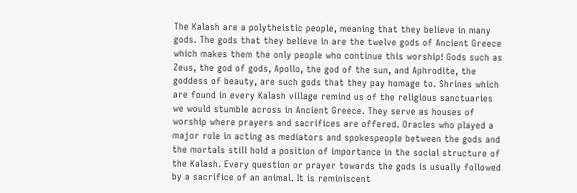The Kalash are a polytheistic people, meaning that they believe in many gods. The gods that they believe in are the twelve gods of Ancient Greece which makes them the only people who continue this worship! Gods such as Zeus, the god of gods, Apollo, the god of the sun, and Aphrodite, the goddess of beauty, are such gods that they pay homage to. Shrines which are found in every Kalash village remind us of the religious sanctuaries we would stumble across in Ancient Greece. They serve as houses of worship where prayers and sacrifices are offered. Oracles who played a major role in acting as mediators and spokespeople between the gods and the mortals still hold a position of importance in the social structure of the Kalash. Every question or prayer towards the gods is usually followed by a sacrifice of an animal. It is reminiscent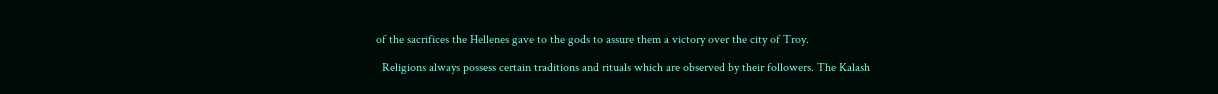of the sacrifices the Hellenes gave to the gods to assure them a victory over the city of Troy.

  Religions always possess certain traditions and rituals which are observed by their followers. The Kalash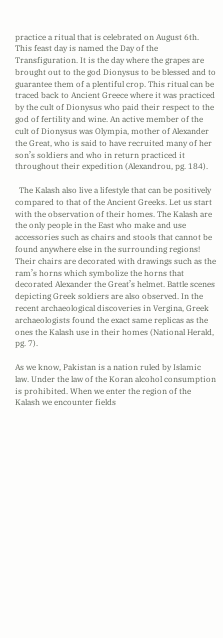practice a ritual that is celebrated on August 6th. This feast day is named the Day of the Transfiguration. It is the day where the grapes are brought out to the god Dionysus to be blessed and to guarantee them of a plentiful crop. This ritual can be traced back to Ancient Greece where it was practiced by the cult of Dionysus who paid their respect to the god of fertility and wine. An active member of the cult of Dionysus was Olympia, mother of Alexander the Great, who is said to have recruited many of her son’s soldiers and who in return practiced it throughout their expedition (Alexandrou, pg. 184).

  The Kalash also live a lifestyle that can be positively compared to that of the Ancient Greeks. Let us start with the observation of their homes. The Kalash are the only people in the East who make and use accessories such as chairs and stools that cannot be found anywhere else in the surrounding regions! Their chairs are decorated with drawings such as the ram’s horns which symbolize the horns that decorated Alexander the Great’s helmet. Battle scenes depicting Greek soldiers are also observed. In the recent archaeological discoveries in Vergina, Greek archaeologists found the exact same replicas as the ones the Kalash use in their homes (National Herald, pg. 7).

As we know, Pakistan is a nation ruled by Islamic law. Under the law of the Koran alcohol consumption is prohibited. When we enter the region of the Kalash we encounter fields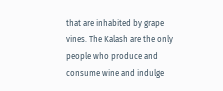that are inhabited by grape vines. The Kalash are the only people who produce and consume wine and indulge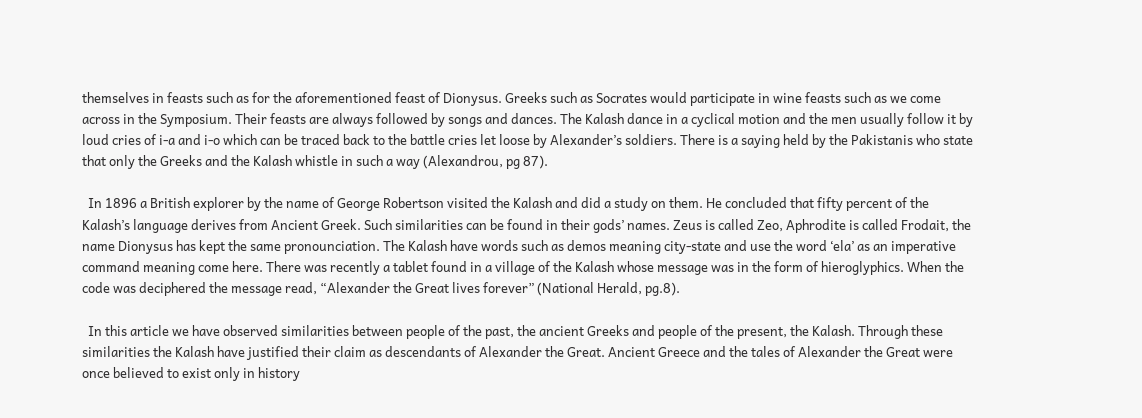themselves in feasts such as for the aforementioned feast of Dionysus. Greeks such as Socrates would participate in wine feasts such as we come across in the Symposium. Their feasts are always followed by songs and dances. The Kalash dance in a cyclical motion and the men usually follow it by loud cries of i-a and i-o which can be traced back to the battle cries let loose by Alexander’s soldiers. There is a saying held by the Pakistanis who state that only the Greeks and the Kalash whistle in such a way (Alexandrou, pg 87).

  In 1896 a British explorer by the name of George Robertson visited the Kalash and did a study on them. He concluded that fifty percent of the Kalash’s language derives from Ancient Greek. Such similarities can be found in their gods’ names. Zeus is called Zeo, Aphrodite is called Frodait, the name Dionysus has kept the same pronounciation. The Kalash have words such as demos meaning city-state and use the word ‘ela’ as an imperative command meaning come here. There was recently a tablet found in a village of the Kalash whose message was in the form of hieroglyphics. When the code was deciphered the message read, “Alexander the Great lives forever” (National Herald, pg.8).

  In this article we have observed similarities between people of the past, the ancient Greeks and people of the present, the Kalash. Through these similarities the Kalash have justified their claim as descendants of Alexander the Great. Ancient Greece and the tales of Alexander the Great were once believed to exist only in history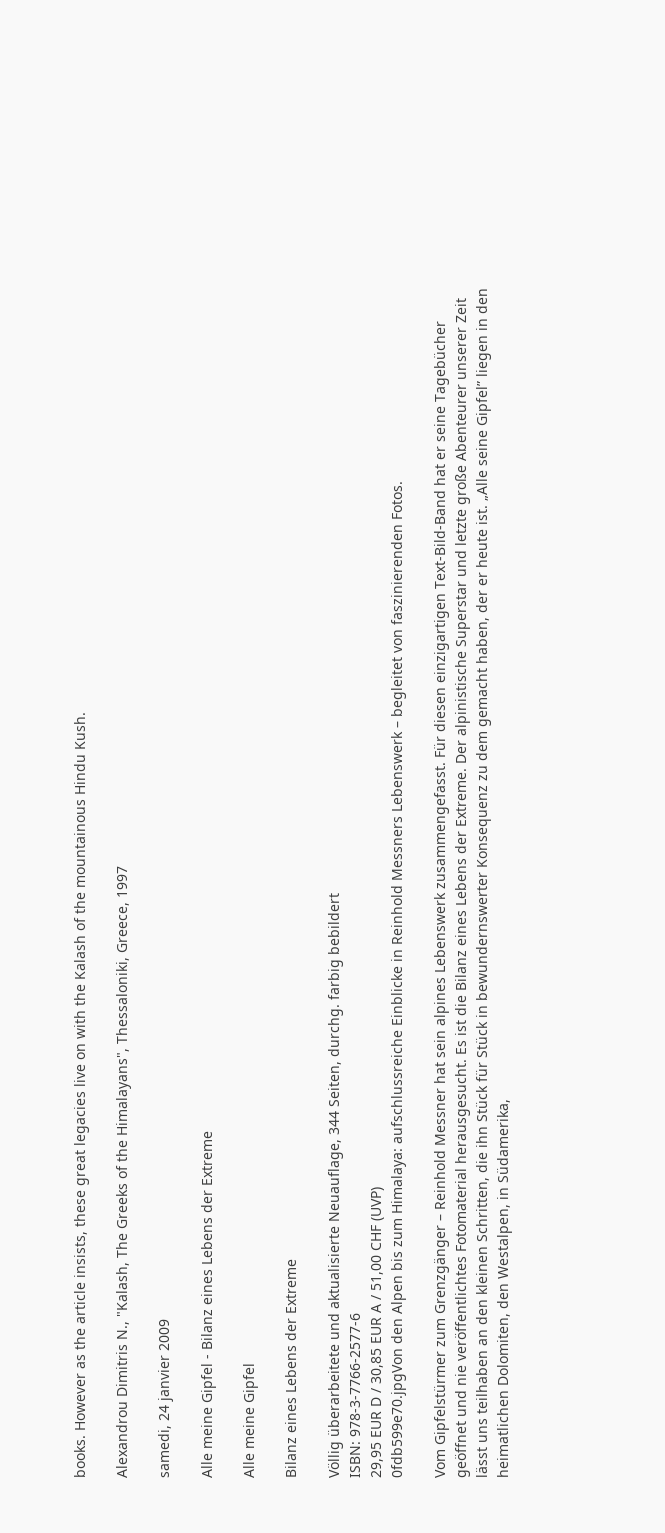books. However as the article insists, these great legacies live on with the Kalash of the mountainous Hindu Kush.

Alexandrou Dimitris N., "Kalash, The Greeks of the Himalayans", Thessaloniki, Greece, 1997

samedi, 24 janvier 2009

Alle meine Gipfel - Bilanz eines Lebens der Extreme

Alle meine Gipfel

Bilanz eines Lebens der Extreme

Völlig überarbeitete und aktualisierte Neuauflage, 344 Seiten, durchg. farbig bebildert
ISBN: 978-3-7766-2577-6
29,95 EUR D / 30,85 EUR A / 51,00 CHF (UVP)
0fdb599e70.jpgVon den Alpen bis zum Himalaya: aufschlussreiche Einblicke in Reinhold Messners Lebenswerk – begleitet von faszinierenden Fotos.

Vom Gipfelstürmer zum Grenzgänger – Reinhold Messner hat sein alpines Lebenswerk zusammengefasst. Für diesen einzigartigen Text-Bild-Band hat er seine Tagebücher geöffnet und nie veröffentlichtes Fotomaterial herausgesucht. Es ist die Bilanz eines Lebens der Extreme. Der alpinistische Superstar und letzte große Abenteurer unserer Zeit lässt uns teilhaben an den kleinen Schritten, die ihn Stück für Stück in bewundernswerter Konsequenz zu dem gemacht haben, der er heute ist. „Alle seine Gipfel” liegen in den heimatlichen Dolomiten, den Westalpen, in Südamerika,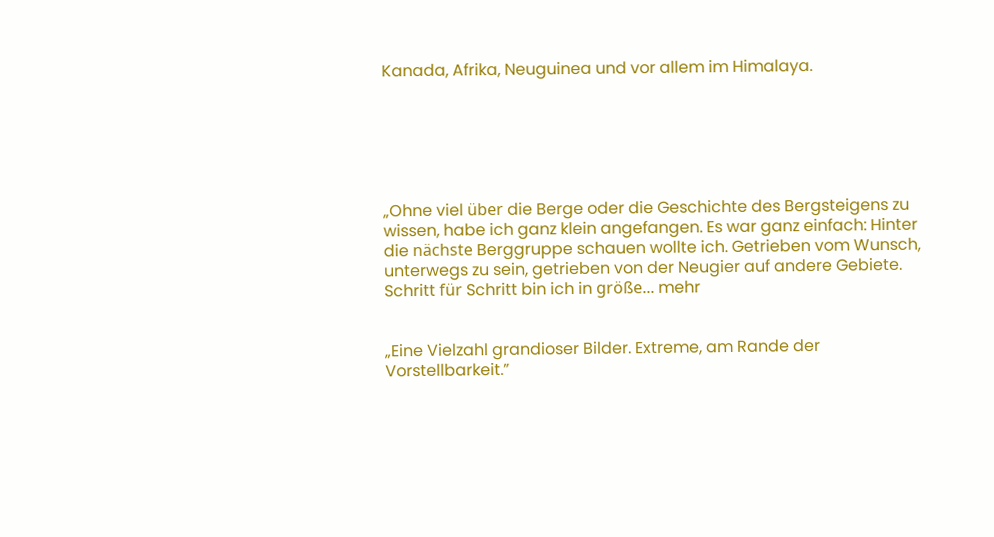Kanada, Afrika, Neuguinea und vor allem im Himalaya.






„Ohne viel über die Berge oder die Geschichte des Bergsteigens zu wissen, habe ich ganz klein angefangen. Es war ganz einfach: Hinter die nächste Berggruppe schauen wollte ich. Getrieben vom Wunsch, unterwegs zu sein, getrieben von der Neugier auf andere Gebiete. Schritt für Schritt bin ich in größe... mehr


„Eine Vielzahl grandioser Bilder. Extreme, am Rande der Vorstellbarkeit.”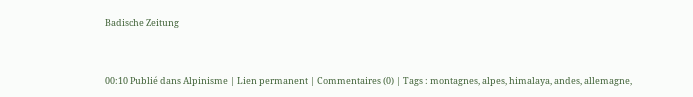Badische Zeitung



00:10 Publié dans Alpinisme | Lien permanent | Commentaires (0) | Tags : montagnes, alpes, himalaya, andes, allemagne,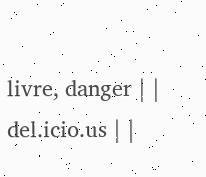livre, danger | |  del.icio.us | |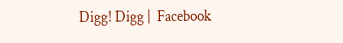Digg! Digg |  Facebook